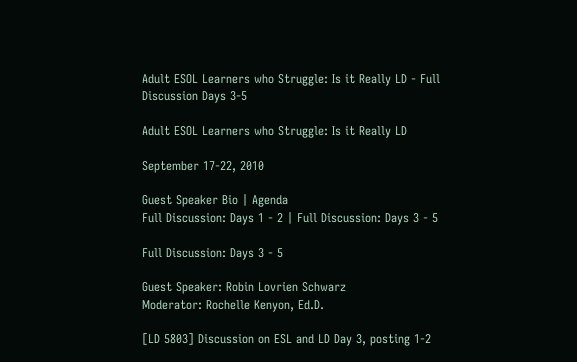Adult ESOL Learners who Struggle: Is it Really LD - Full Discussion Days 3-5

Adult ESOL Learners who Struggle: Is it Really LD

September 17-22, 2010

Guest Speaker Bio | Agenda
Full Discussion: Days 1 - 2 | Full Discussion: Days 3 - 5

Full Discussion: Days 3 - 5

Guest Speaker: Robin Lovrien Schwarz
Moderator: Rochelle Kenyon, Ed.D.

[LD 5803] Discussion on ESL and LD Day 3, posting 1-2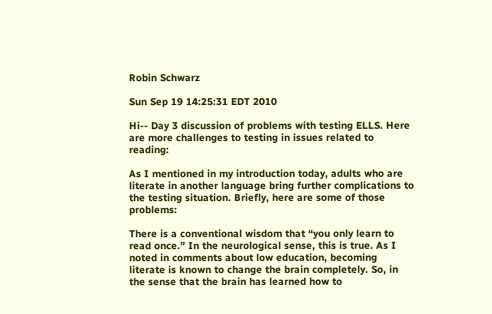Robin Schwarz

Sun Sep 19 14:25:31 EDT 2010

Hi-- Day 3 discussion of problems with testing ELLS. Here are more challenges to testing in issues related to reading:

As I mentioned in my introduction today, adults who are literate in another language bring further complications to the testing situation. Briefly, here are some of those problems:

There is a conventional wisdom that “you only learn to read once.” In the neurological sense, this is true. As I noted in comments about low education, becoming literate is known to change the brain completely. So, in the sense that the brain has learned how to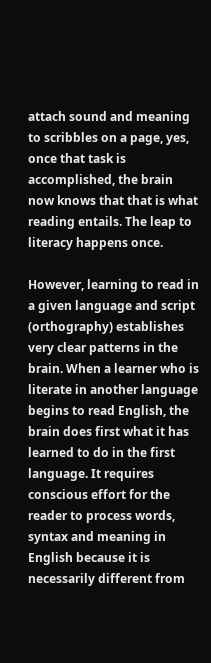attach sound and meaning to scribbles on a page, yes, once that task is accomplished, the brain now knows that that is what reading entails. The leap to literacy happens once.

However, learning to read in a given language and script (orthography) establishes very clear patterns in the brain. When a learner who is literate in another language begins to read English, the brain does first what it has learned to do in the first language. It requires conscious effort for the reader to process words, syntax and meaning in English because it is necessarily different from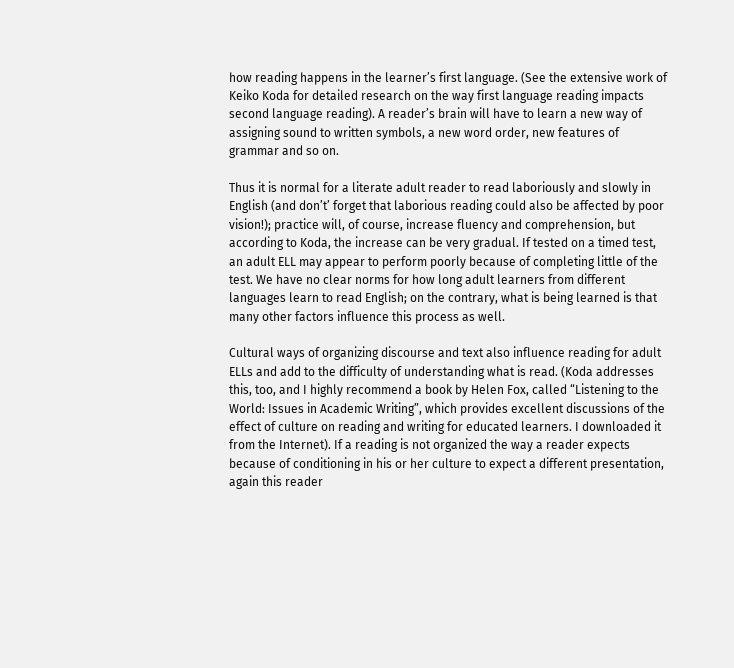how reading happens in the learner’s first language. (See the extensive work of Keiko Koda for detailed research on the way first language reading impacts second language reading). A reader’s brain will have to learn a new way of assigning sound to written symbols, a new word order, new features of grammar and so on.

Thus it is normal for a literate adult reader to read laboriously and slowly in English (and don’t’ forget that laborious reading could also be affected by poor vision!); practice will, of course, increase fluency and comprehension, but according to Koda, the increase can be very gradual. If tested on a timed test, an adult ELL may appear to perform poorly because of completing little of the test. We have no clear norms for how long adult learners from different languages learn to read English; on the contrary, what is being learned is that many other factors influence this process as well.

Cultural ways of organizing discourse and text also influence reading for adult ELLs and add to the difficulty of understanding what is read. (Koda addresses this, too, and I highly recommend a book by Helen Fox, called “Listening to the World: Issues in Academic Writing”, which provides excellent discussions of the effect of culture on reading and writing for educated learners. I downloaded it from the Internet). If a reading is not organized the way a reader expects because of conditioning in his or her culture to expect a different presentation, again this reader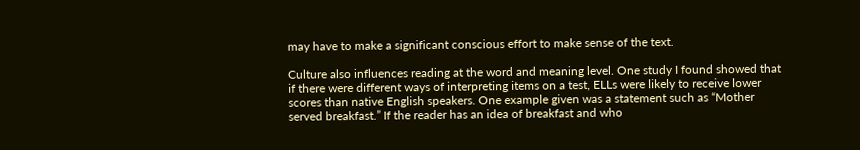may have to make a significant conscious effort to make sense of the text.

Culture also influences reading at the word and meaning level. One study I found showed that if there were different ways of interpreting items on a test, ELLs were likely to receive lower scores than native English speakers. One example given was a statement such as “Mother served breakfast.” If the reader has an idea of breakfast and who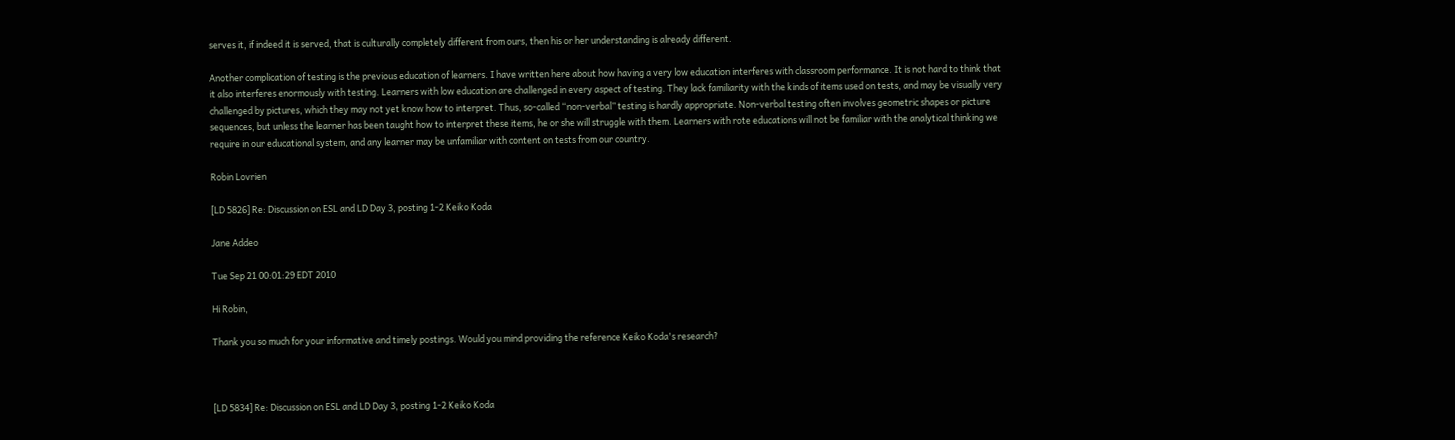serves it, if indeed it is served, that is culturally completely different from ours, then his or her understanding is already different.

Another complication of testing is the previous education of learners. I have written here about how having a very low education interferes with classroom performance. It is not hard to think that it also interferes enormously with testing. Learners with low education are challenged in every aspect of testing. They lack familiarity with the kinds of items used on tests, and may be visually very challenged by pictures, which they may not yet know how to interpret. Thus, so-called “non-verbal” testing is hardly appropriate. Non-verbal testing often involves geometric shapes or picture sequences, but unless the learner has been taught how to interpret these items, he or she will struggle with them. Learners with rote educations will not be familiar with the analytical thinking we require in our educational system, and any learner may be unfamiliar with content on tests from our country.

Robin Lovrien

[LD 5826] Re: Discussion on ESL and LD Day 3, posting 1-2 Keiko Koda

Jane Addeo

Tue Sep 21 00:01:29 EDT 2010

Hi Robin,

Thank you so much for your informative and timely postings. Would you mind providing the reference Keiko Koda's research?



[LD 5834] Re: Discussion on ESL and LD Day 3, posting 1-2 Keiko Koda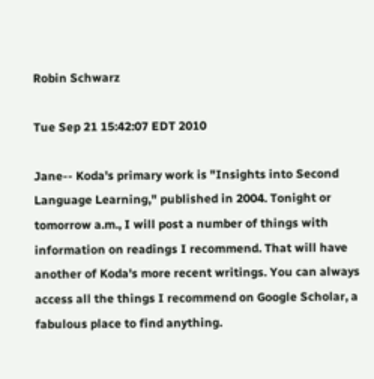Robin Schwarz

Tue Sep 21 15:42:07 EDT 2010

Jane-- Koda's primary work is "Insights into Second Language Learning," published in 2004. Tonight or tomorrow a.m., I will post a number of things with information on readings I recommend. That will have another of Koda's more recent writings. You can always access all the things I recommend on Google Scholar, a fabulous place to find anything.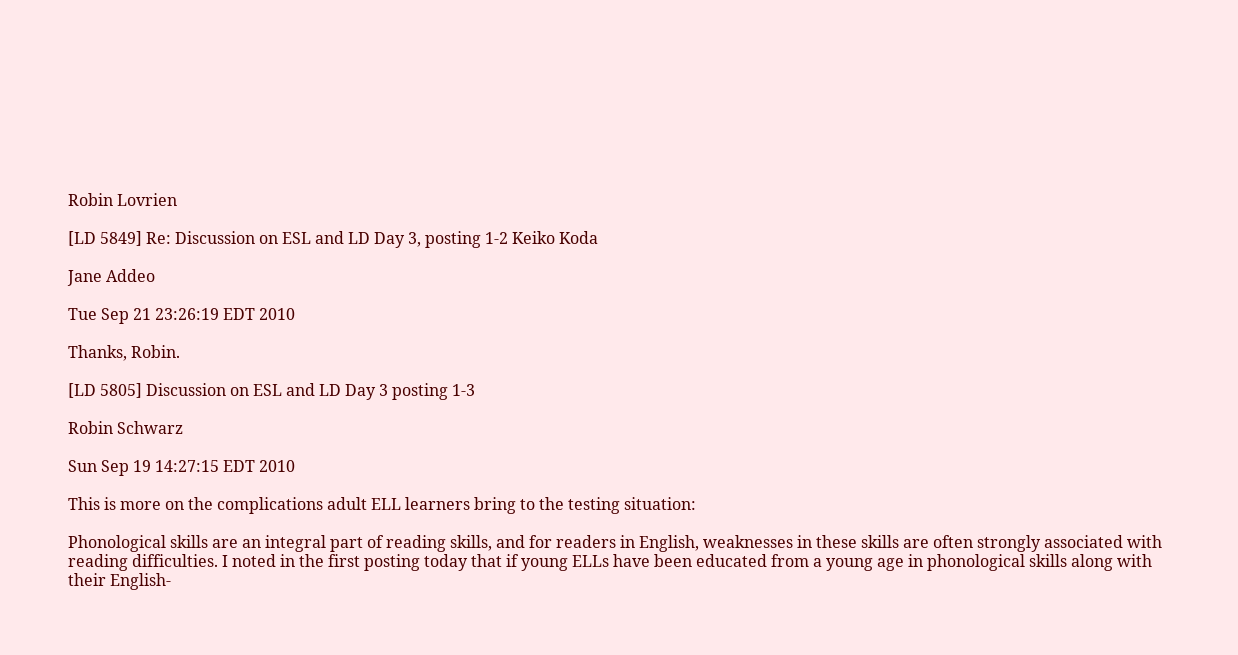Robin Lovrien

[LD 5849] Re: Discussion on ESL and LD Day 3, posting 1-2 Keiko Koda

Jane Addeo

Tue Sep 21 23:26:19 EDT 2010

Thanks, Robin.

[LD 5805] Discussion on ESL and LD Day 3 posting 1-3

Robin Schwarz

Sun Sep 19 14:27:15 EDT 2010

This is more on the complications adult ELL learners bring to the testing situation:

Phonological skills are an integral part of reading skills, and for readers in English, weaknesses in these skills are often strongly associated with reading difficulties. I noted in the first posting today that if young ELLs have been educated from a young age in phonological skills along with their English-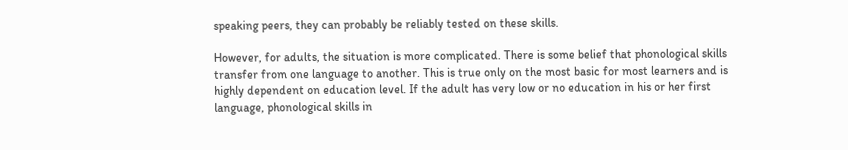speaking peers, they can probably be reliably tested on these skills.

However, for adults, the situation is more complicated. There is some belief that phonological skills transfer from one language to another. This is true only on the most basic for most learners and is highly dependent on education level. If the adult has very low or no education in his or her first language, phonological skills in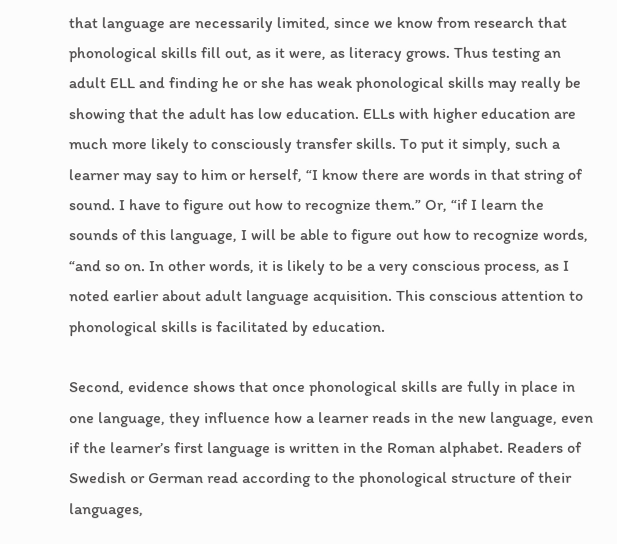that language are necessarily limited, since we know from research that phonological skills fill out, as it were, as literacy grows. Thus testing an adult ELL and finding he or she has weak phonological skills may really be showing that the adult has low education. ELLs with higher education are much more likely to consciously transfer skills. To put it simply, such a learner may say to him or herself, “I know there are words in that string of sound. I have to figure out how to recognize them.” Or, “if I learn the sounds of this language, I will be able to figure out how to recognize words, “and so on. In other words, it is likely to be a very conscious process, as I noted earlier about adult language acquisition. This conscious attention to phonological skills is facilitated by education.

Second, evidence shows that once phonological skills are fully in place in one language, they influence how a learner reads in the new language, even if the learner’s first language is written in the Roman alphabet. Readers of Swedish or German read according to the phonological structure of their languages,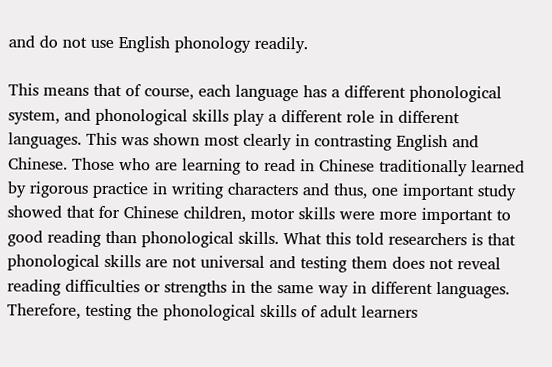and do not use English phonology readily.

This means that of course, each language has a different phonological system, and phonological skills play a different role in different languages. This was shown most clearly in contrasting English and Chinese. Those who are learning to read in Chinese traditionally learned by rigorous practice in writing characters and thus, one important study showed that for Chinese children, motor skills were more important to good reading than phonological skills. What this told researchers is that phonological skills are not universal and testing them does not reveal reading difficulties or strengths in the same way in different languages. Therefore, testing the phonological skills of adult learners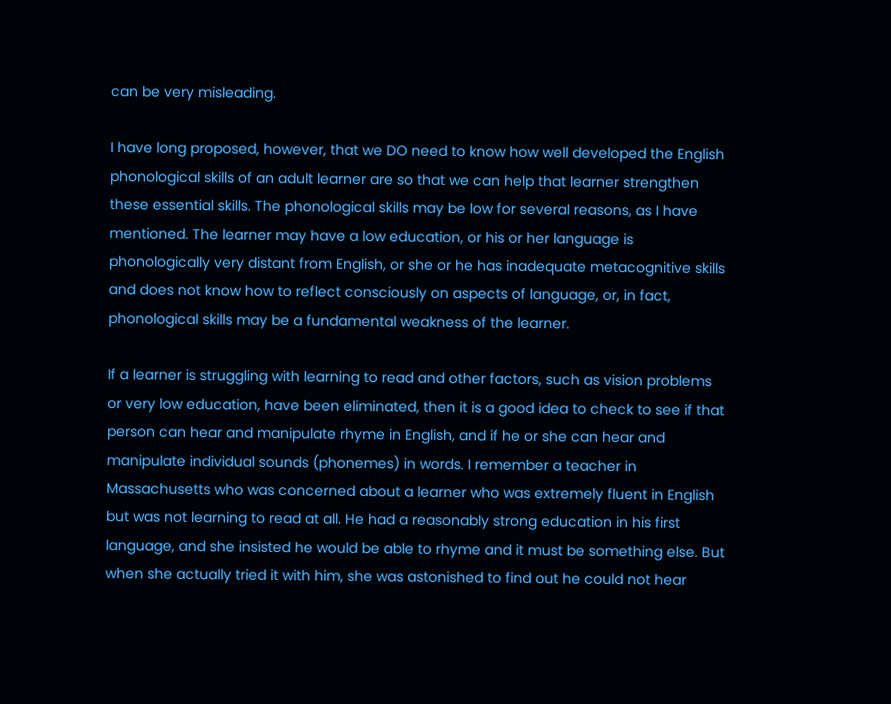can be very misleading.

I have long proposed, however, that we DO need to know how well developed the English phonological skills of an adult learner are so that we can help that learner strengthen these essential skills. The phonological skills may be low for several reasons, as I have mentioned. The learner may have a low education, or his or her language is phonologically very distant from English, or she or he has inadequate metacognitive skills and does not know how to reflect consciously on aspects of language, or, in fact, phonological skills may be a fundamental weakness of the learner.

If a learner is struggling with learning to read and other factors, such as vision problems or very low education, have been eliminated, then it is a good idea to check to see if that person can hear and manipulate rhyme in English, and if he or she can hear and manipulate individual sounds (phonemes) in words. I remember a teacher in Massachusetts who was concerned about a learner who was extremely fluent in English but was not learning to read at all. He had a reasonably strong education in his first language, and she insisted he would be able to rhyme and it must be something else. But when she actually tried it with him, she was astonished to find out he could not hear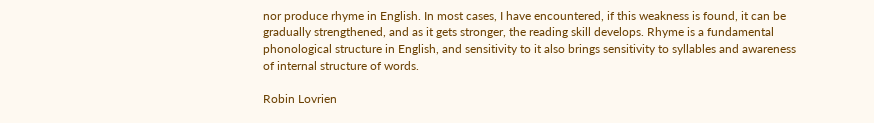nor produce rhyme in English. In most cases, I have encountered, if this weakness is found, it can be gradually strengthened, and as it gets stronger, the reading skill develops. Rhyme is a fundamental phonological structure in English, and sensitivity to it also brings sensitivity to syllables and awareness of internal structure of words.

Robin Lovrien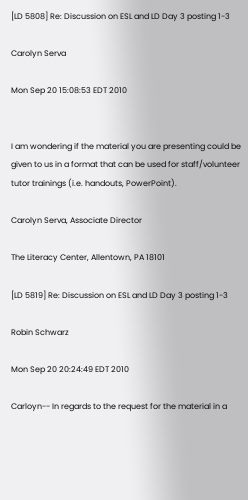[LD 5808] Re: Discussion on ESL and LD Day 3 posting 1-3

Carolyn Serva

Mon Sep 20 15:08:53 EDT 2010


I am wondering if the material you are presenting could be given to us in a format that can be used for staff/volunteer tutor trainings (i.e. handouts, PowerPoint).

Carolyn Serva, Associate Director

The Literacy Center, Allentown, PA 18101

[LD 5819] Re: Discussion on ESL and LD Day 3 posting 1-3

Robin Schwarz

Mon Sep 20 20:24:49 EDT 2010

Carloyn-- In regards to the request for the material in a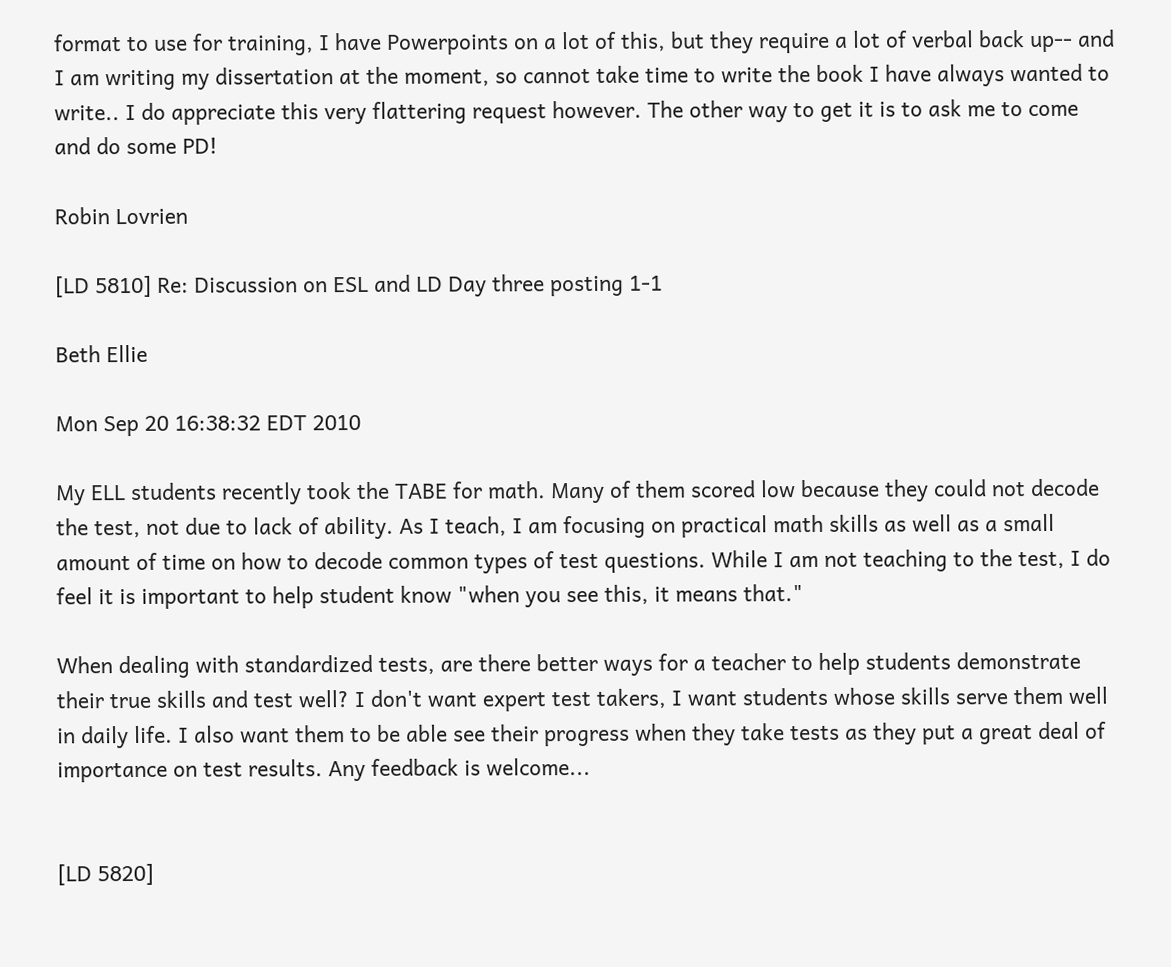format to use for training, I have Powerpoints on a lot of this, but they require a lot of verbal back up-- and I am writing my dissertation at the moment, so cannot take time to write the book I have always wanted to write.. I do appreciate this very flattering request however. The other way to get it is to ask me to come and do some PD!

Robin Lovrien

[LD 5810] Re: Discussion on ESL and LD Day three posting 1-1

Beth Ellie

Mon Sep 20 16:38:32 EDT 2010

My ELL students recently took the TABE for math. Many of them scored low because they could not decode the test, not due to lack of ability. As I teach, I am focusing on practical math skills as well as a small amount of time on how to decode common types of test questions. While I am not teaching to the test, I do feel it is important to help student know "when you see this, it means that."

When dealing with standardized tests, are there better ways for a teacher to help students demonstrate their true skills and test well? I don't want expert test takers, I want students whose skills serve them well in daily life. I also want them to be able see their progress when they take tests as they put a great deal of importance on test results. Any feedback is welcome...


[LD 5820]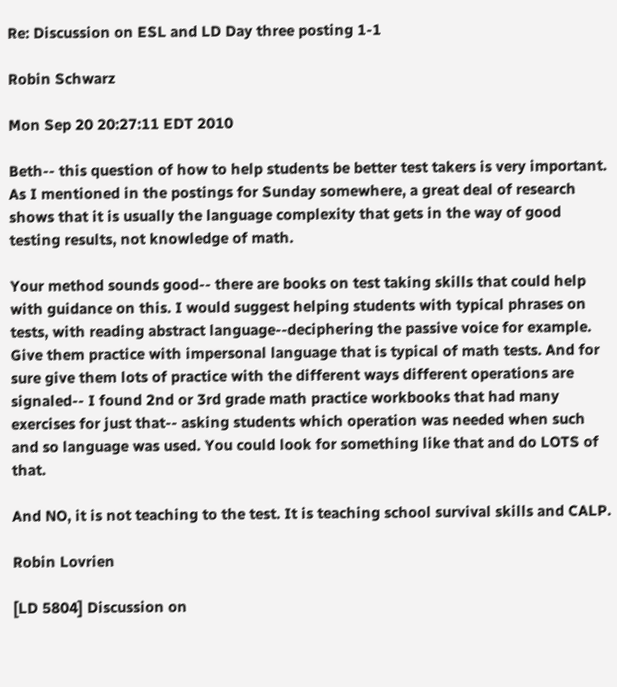Re: Discussion on ESL and LD Day three posting 1-1

Robin Schwarz

Mon Sep 20 20:27:11 EDT 2010

Beth-- this question of how to help students be better test takers is very important. As I mentioned in the postings for Sunday somewhere, a great deal of research shows that it is usually the language complexity that gets in the way of good testing results, not knowledge of math.

Your method sounds good-- there are books on test taking skills that could help with guidance on this. I would suggest helping students with typical phrases on tests, with reading abstract language--deciphering the passive voice for example. Give them practice with impersonal language that is typical of math tests. And for sure give them lots of practice with the different ways different operations are signaled-- I found 2nd or 3rd grade math practice workbooks that had many exercises for just that-- asking students which operation was needed when such and so language was used. You could look for something like that and do LOTS of that.

And NO, it is not teaching to the test. It is teaching school survival skills and CALP.

Robin Lovrien

[LD 5804] Discussion on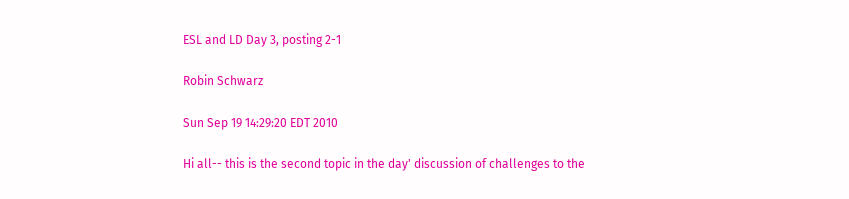ESL and LD Day 3, posting 2-1

Robin Schwarz

Sun Sep 19 14:29:20 EDT 2010

Hi all-- this is the second topic in the day' discussion of challenges to the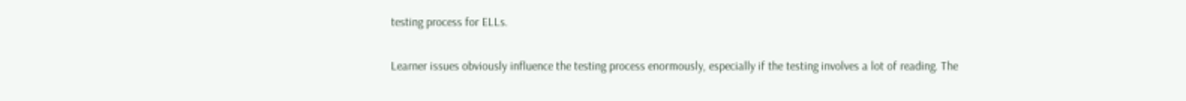testing process for ELLs.

Learner issues obviously influence the testing process enormously, especially if the testing involves a lot of reading. The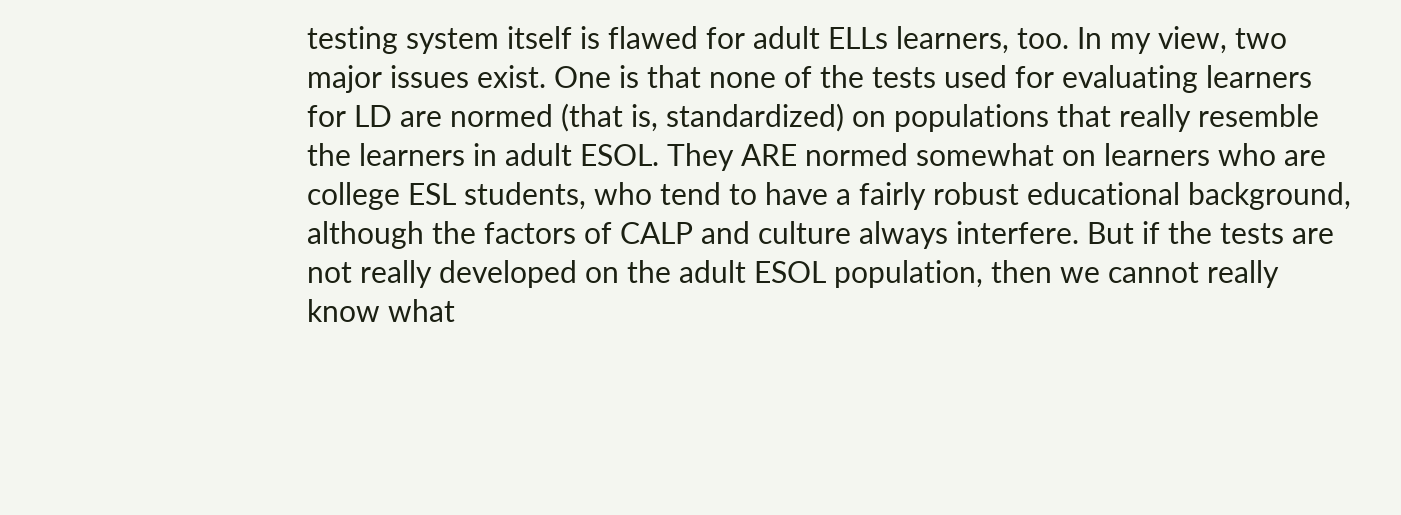testing system itself is flawed for adult ELLs learners, too. In my view, two major issues exist. One is that none of the tests used for evaluating learners for LD are normed (that is, standardized) on populations that really resemble the learners in adult ESOL. They ARE normed somewhat on learners who are college ESL students, who tend to have a fairly robust educational background, although the factors of CALP and culture always interfere. But if the tests are not really developed on the adult ESOL population, then we cannot really know what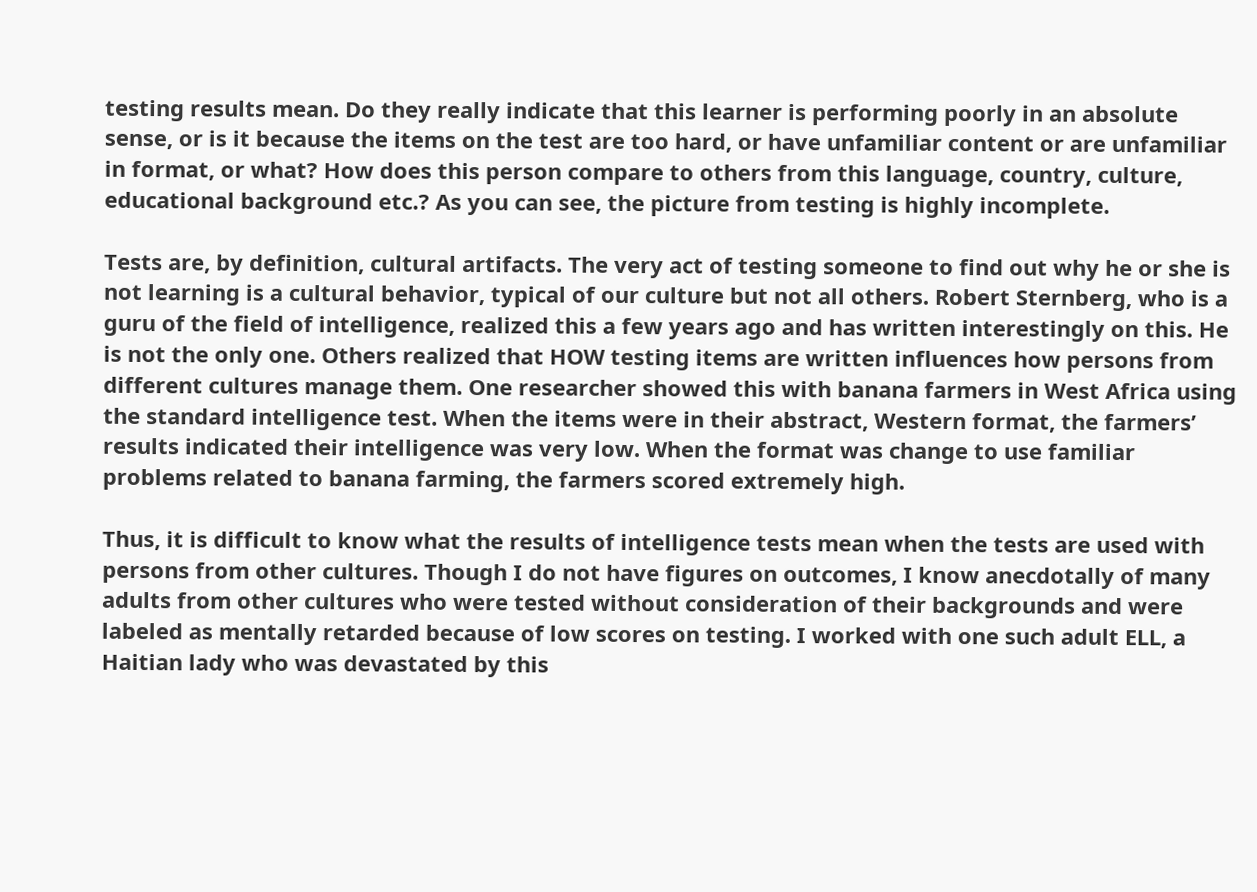testing results mean. Do they really indicate that this learner is performing poorly in an absolute sense, or is it because the items on the test are too hard, or have unfamiliar content or are unfamiliar in format, or what? How does this person compare to others from this language, country, culture, educational background etc.? As you can see, the picture from testing is highly incomplete.

Tests are, by definition, cultural artifacts. The very act of testing someone to find out why he or she is not learning is a cultural behavior, typical of our culture but not all others. Robert Sternberg, who is a guru of the field of intelligence, realized this a few years ago and has written interestingly on this. He is not the only one. Others realized that HOW testing items are written influences how persons from different cultures manage them. One researcher showed this with banana farmers in West Africa using the standard intelligence test. When the items were in their abstract, Western format, the farmers’ results indicated their intelligence was very low. When the format was change to use familiar problems related to banana farming, the farmers scored extremely high.

Thus, it is difficult to know what the results of intelligence tests mean when the tests are used with persons from other cultures. Though I do not have figures on outcomes, I know anecdotally of many adults from other cultures who were tested without consideration of their backgrounds and were labeled as mentally retarded because of low scores on testing. I worked with one such adult ELL, a Haitian lady who was devastated by this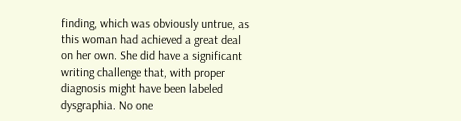finding, which was obviously untrue, as this woman had achieved a great deal on her own. She did have a significant writing challenge that, with proper diagnosis might have been labeled dysgraphia. No one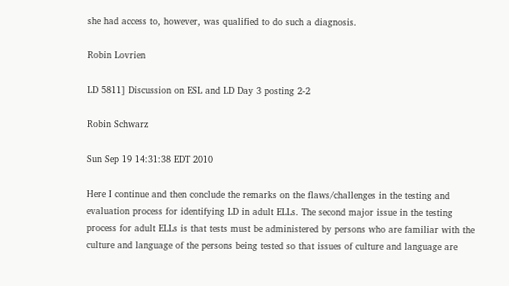she had access to, however, was qualified to do such a diagnosis.

Robin Lovrien

LD 5811] Discussion on ESL and LD Day 3 posting 2-2

Robin Schwarz

Sun Sep 19 14:31:38 EDT 2010

Here I continue and then conclude the remarks on the flaws/challenges in the testing and evaluation process for identifying LD in adult ELLs. The second major issue in the testing process for adult ELLs is that tests must be administered by persons who are familiar with the culture and language of the persons being tested so that issues of culture and language are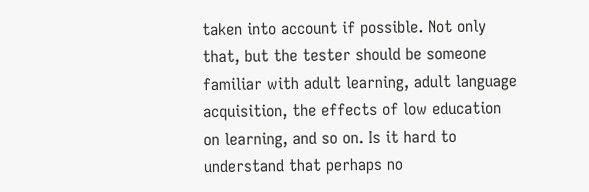taken into account if possible. Not only that, but the tester should be someone familiar with adult learning, adult language acquisition, the effects of low education on learning, and so on. Is it hard to understand that perhaps no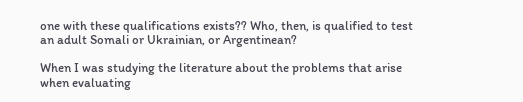one with these qualifications exists?? Who, then, is qualified to test an adult Somali or Ukrainian, or Argentinean?

When I was studying the literature about the problems that arise when evaluating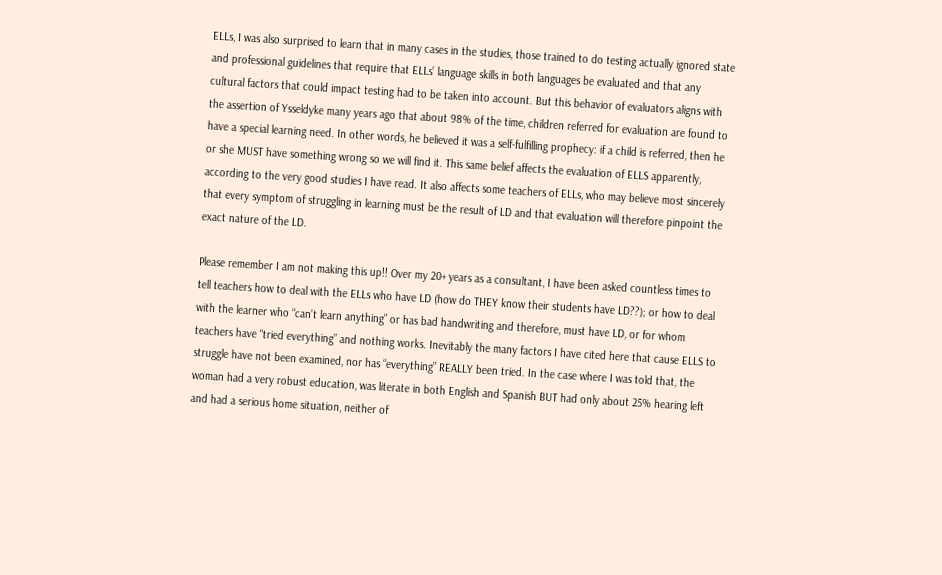ELLs, I was also surprised to learn that in many cases in the studies, those trained to do testing actually ignored state and professional guidelines that require that ELLs’ language skills in both languages be evaluated and that any cultural factors that could impact testing had to be taken into account. But this behavior of evaluators aligns with the assertion of Ysseldyke many years ago that about 98% of the time, children referred for evaluation are found to have a special learning need. In other words, he believed it was a self-fulfilling prophecy: if a child is referred, then he or she MUST have something wrong so we will find it. This same belief affects the evaluation of ELLS apparently, according to the very good studies I have read. It also affects some teachers of ELLs, who may believe most sincerely that every symptom of struggling in learning must be the result of LD and that evaluation will therefore pinpoint the exact nature of the LD.

Please remember I am not making this up!! Over my 20+ years as a consultant, I have been asked countless times to tell teachers how to deal with the ELLs who have LD (how do THEY know their students have LD??); or how to deal with the learner who “can’t learn anything” or has bad handwriting and therefore, must have LD, or for whom teachers have “tried everything” and nothing works. Inevitably the many factors I have cited here that cause ELLS to struggle have not been examined, nor has “everything” REALLY been tried. In the case where I was told that, the woman had a very robust education, was literate in both English and Spanish BUT had only about 25% hearing left and had a serious home situation, neither of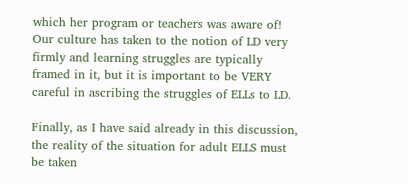which her program or teachers was aware of! Our culture has taken to the notion of LD very firmly and learning struggles are typically framed in it, but it is important to be VERY careful in ascribing the struggles of ELLs to LD.

Finally, as I have said already in this discussion, the reality of the situation for adult ELLS must be taken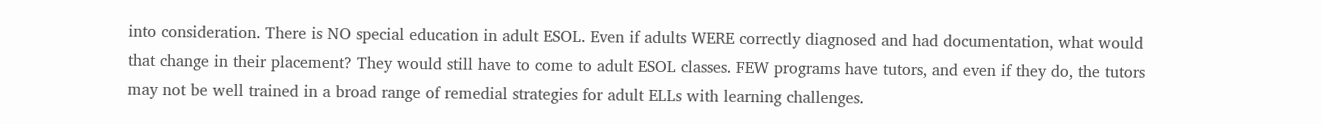into consideration. There is NO special education in adult ESOL. Even if adults WERE correctly diagnosed and had documentation, what would that change in their placement? They would still have to come to adult ESOL classes. FEW programs have tutors, and even if they do, the tutors may not be well trained in a broad range of remedial strategies for adult ELLs with learning challenges.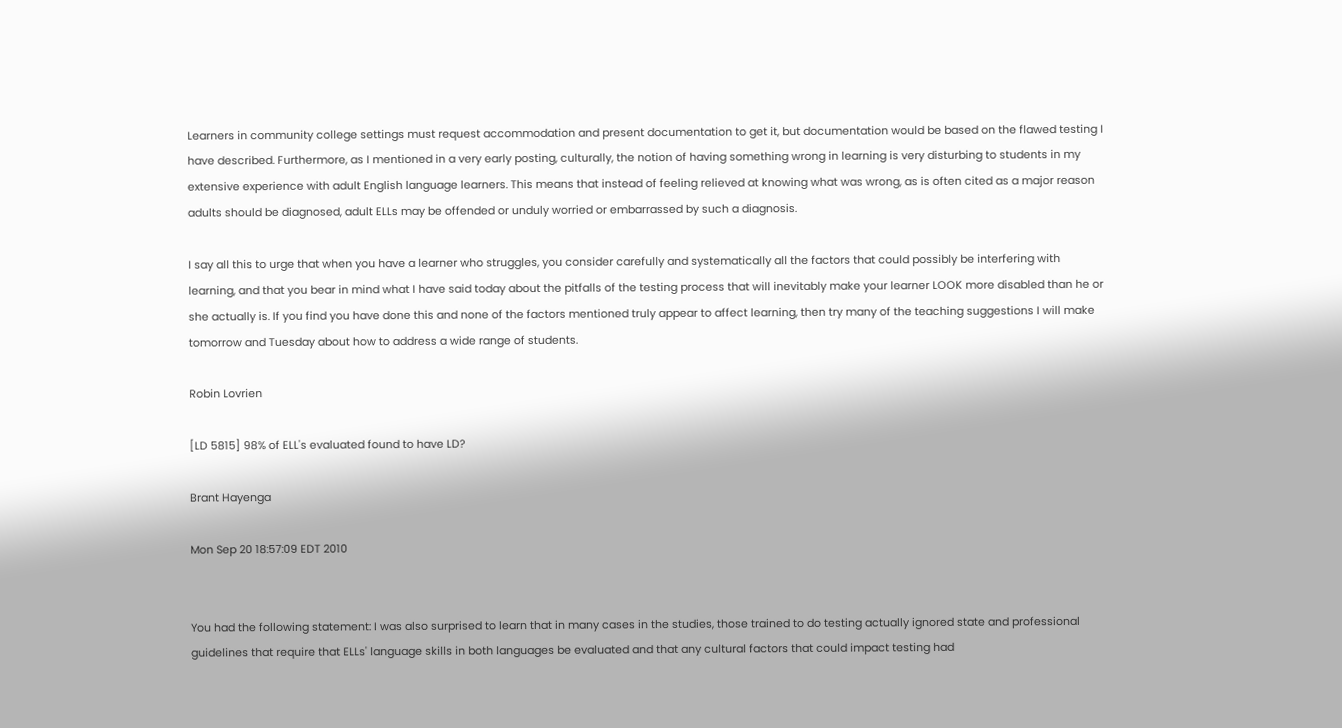Learners in community college settings must request accommodation and present documentation to get it, but documentation would be based on the flawed testing I have described. Furthermore, as I mentioned in a very early posting, culturally, the notion of having something wrong in learning is very disturbing to students in my extensive experience with adult English language learners. This means that instead of feeling relieved at knowing what was wrong, as is often cited as a major reason adults should be diagnosed, adult ELLs may be offended or unduly worried or embarrassed by such a diagnosis.

I say all this to urge that when you have a learner who struggles, you consider carefully and systematically all the factors that could possibly be interfering with learning, and that you bear in mind what I have said today about the pitfalls of the testing process that will inevitably make your learner LOOK more disabled than he or she actually is. If you find you have done this and none of the factors mentioned truly appear to affect learning, then try many of the teaching suggestions I will make tomorrow and Tuesday about how to address a wide range of students.

Robin Lovrien

[LD 5815] 98% of ELL's evaluated found to have LD?

Brant Hayenga

Mon Sep 20 18:57:09 EDT 2010


You had the following statement: I was also surprised to learn that in many cases in the studies, those trained to do testing actually ignored state and professional guidelines that require that ELLs' language skills in both languages be evaluated and that any cultural factors that could impact testing had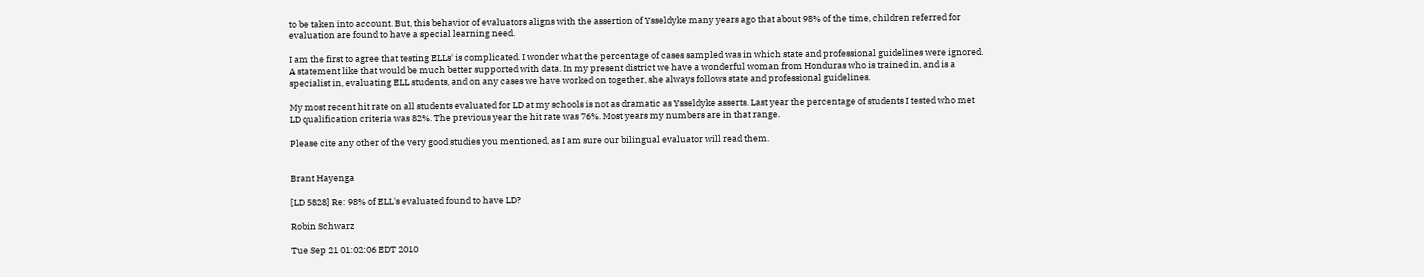to be taken into account. But, this behavior of evaluators aligns with the assertion of Ysseldyke many years ago that about 98% of the time, children referred for evaluation are found to have a special learning need.

I am the first to agree that testing ELLs' is complicated. I wonder what the percentage of cases sampled was in which state and professional guidelines were ignored. A statement like that would be much better supported with data. In my present district we have a wonderful woman from Honduras who is trained in, and is a specialist in, evaluating ELL students, and on any cases we have worked on together, she always follows state and professional guidelines.

My most recent hit rate on all students evaluated for LD at my schools is not as dramatic as Ysseldyke asserts. Last year the percentage of students I tested who met LD qualification criteria was 82%. The previous year the hit rate was 76%. Most years my numbers are in that range.

Please cite any other of the very good studies you mentioned, as I am sure our bilingual evaluator will read them.


Brant Hayenga

[LD 5828] Re: 98% of ELL's evaluated found to have LD?

Robin Schwarz

Tue Sep 21 01:02:06 EDT 2010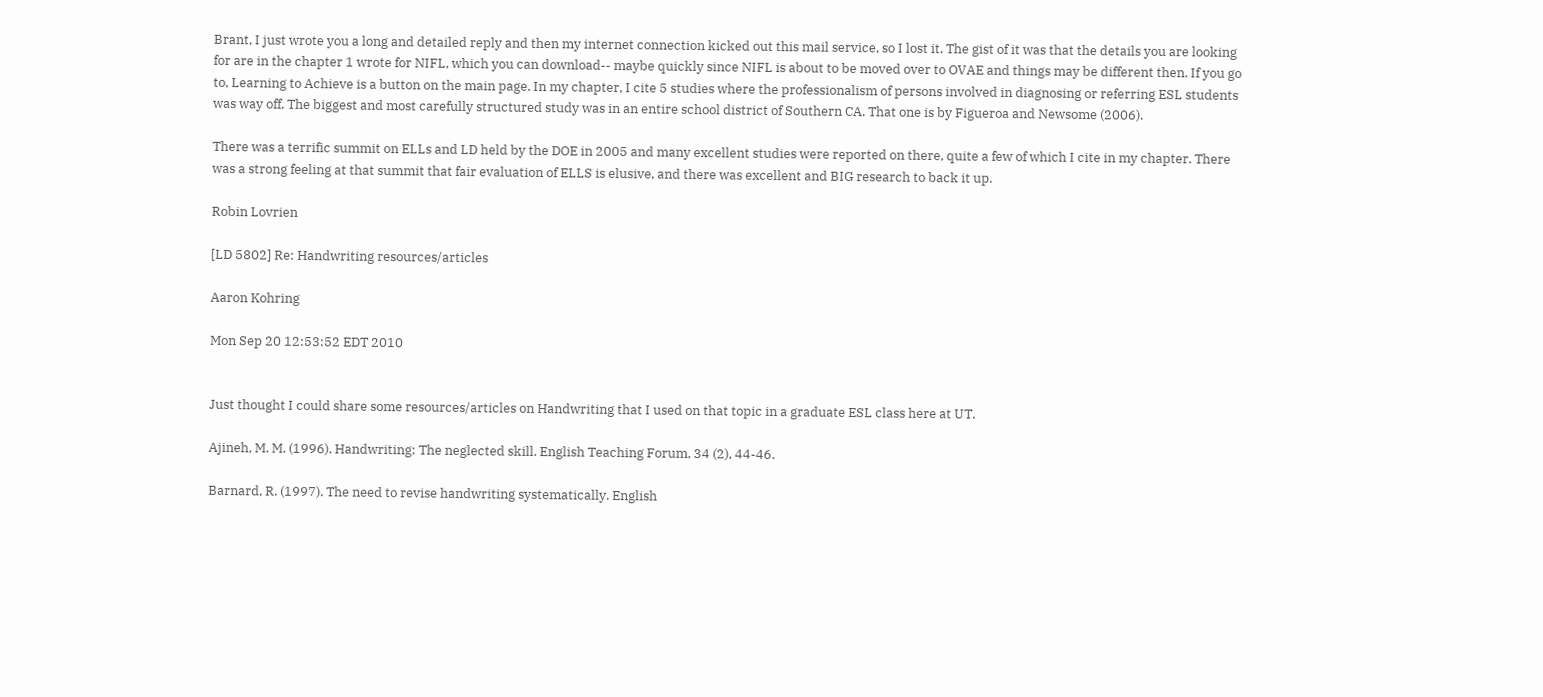Brant, I just wrote you a long and detailed reply and then my internet connection kicked out this mail service, so I lost it. The gist of it was that the details you are looking for are in the chapter 1 wrote for NIFL, which you can download-- maybe quickly since NIFL is about to be moved over to OVAE and things may be different then. If you go to, Learning to Achieve is a button on the main page. In my chapter, I cite 5 studies where the professionalism of persons involved in diagnosing or referring ESL students was way off. The biggest and most carefully structured study was in an entire school district of Southern CA. That one is by Figueroa and Newsome (2006).

There was a terrific summit on ELLs and LD held by the DOE in 2005 and many excellent studies were reported on there, quite a few of which I cite in my chapter. There was a strong feeling at that summit that fair evaluation of ELLS is elusive, and there was excellent and BIG research to back it up.

Robin Lovrien

[LD 5802] Re: Handwriting resources/articles

Aaron Kohring

Mon Sep 20 12:53:52 EDT 2010


Just thought I could share some resources/articles on Handwriting that I used on that topic in a graduate ESL class here at UT.

Ajineh, M. M. (1996). Handwriting: The neglected skill. English Teaching Forum, 34 (2), 44-46.

Barnard, R. (1997). The need to revise handwriting systematically. English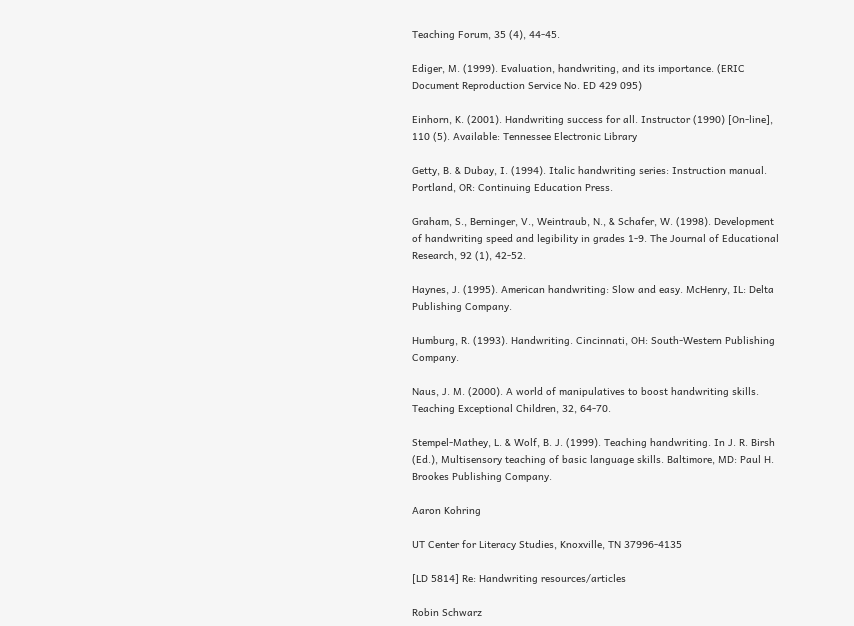Teaching Forum, 35 (4), 44-45.

Ediger, M. (1999). Evaluation, handwriting, and its importance. (ERIC Document Reproduction Service No. ED 429 095)

Einhorn, K. (2001). Handwriting success for all. Instructor (1990) [On-line], 110 (5). Available: Tennessee Electronic Library

Getty, B. & Dubay, I. (1994). Italic handwriting series: Instruction manual. Portland, OR: Continuing Education Press.

Graham, S., Berninger, V., Weintraub, N., & Schafer, W. (1998). Development of handwriting speed and legibility in grades 1-9. The Journal of Educational Research, 92 (1), 42-52.

Haynes, J. (1995). American handwriting: Slow and easy. McHenry, IL: Delta Publishing Company.

Humburg, R. (1993). Handwriting. Cincinnati, OH: South-Western Publishing Company.

Naus, J. M. (2000). A world of manipulatives to boost handwriting skills. Teaching Exceptional Children, 32, 64-70.

Stempel-Mathey, L. & Wolf, B. J. (1999). Teaching handwriting. In J. R. Birsh (Ed.), Multisensory teaching of basic language skills. Baltimore, MD: Paul H. Brookes Publishing Company.

Aaron Kohring

UT Center for Literacy Studies, Knoxville, TN 37996-4135

[LD 5814] Re: Handwriting resources/articles

Robin Schwarz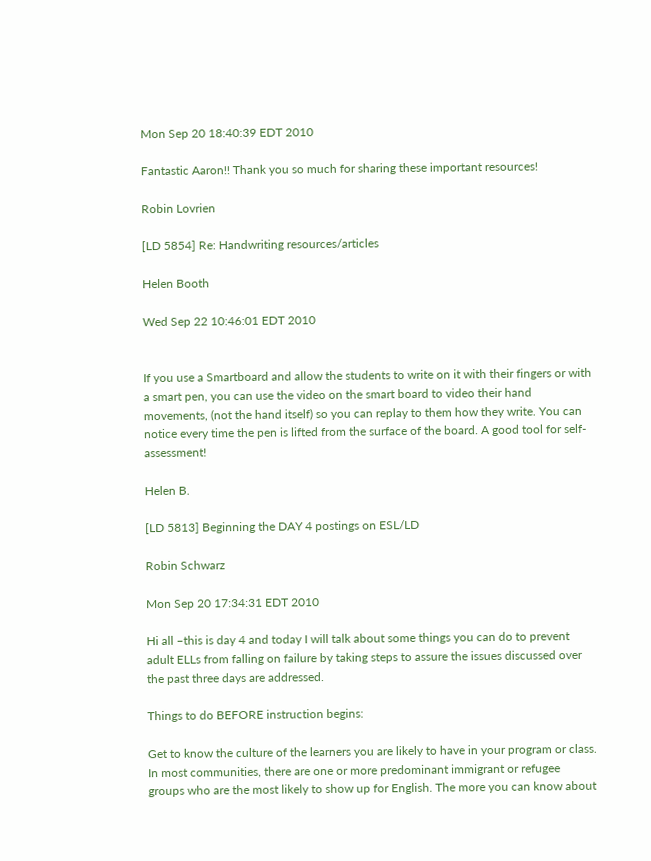Mon Sep 20 18:40:39 EDT 2010

Fantastic Aaron!! Thank you so much for sharing these important resources!

Robin Lovrien

[LD 5854] Re: Handwriting resources/articles

Helen Booth

Wed Sep 22 10:46:01 EDT 2010


If you use a Smartboard and allow the students to write on it with their fingers or with a smart pen, you can use the video on the smart board to video their hand movements, (not the hand itself) so you can replay to them how they write. You can notice every time the pen is lifted from the surface of the board. A good tool for self-assessment!

Helen B.

[LD 5813] Beginning the DAY 4 postings on ESL/LD

Robin Schwarz

Mon Sep 20 17:34:31 EDT 2010

Hi all –this is day 4 and today I will talk about some things you can do to prevent adult ELLs from falling on failure by taking steps to assure the issues discussed over the past three days are addressed.

Things to do BEFORE instruction begins:

Get to know the culture of the learners you are likely to have in your program or class. In most communities, there are one or more predominant immigrant or refugee groups who are the most likely to show up for English. The more you can know about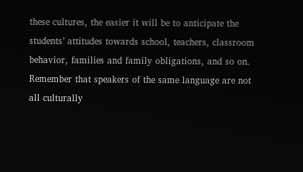these cultures, the easier it will be to anticipate the students’ attitudes towards school, teachers, classroom behavior, families and family obligations, and so on. Remember that speakers of the same language are not all culturally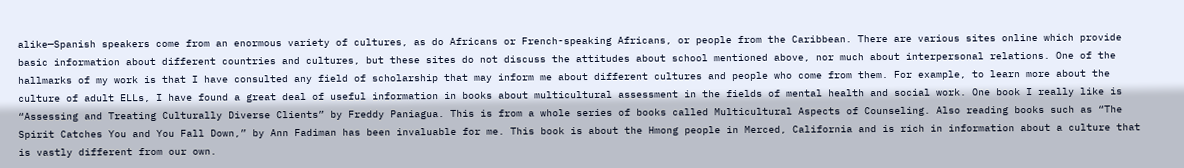alike—Spanish speakers come from an enormous variety of cultures, as do Africans or French-speaking Africans, or people from the Caribbean. There are various sites online which provide basic information about different countries and cultures, but these sites do not discuss the attitudes about school mentioned above, nor much about interpersonal relations. One of the hallmarks of my work is that I have consulted any field of scholarship that may inform me about different cultures and people who come from them. For example, to learn more about the culture of adult ELLs, I have found a great deal of useful information in books about multicultural assessment in the fields of mental health and social work. One book I really like is “Assessing and Treating Culturally Diverse Clients” by Freddy Paniagua. This is from a whole series of books called Multicultural Aspects of Counseling. Also reading books such as “The Spirit Catches You and You Fall Down,” by Ann Fadiman has been invaluable for me. This book is about the Hmong people in Merced, California and is rich in information about a culture that is vastly different from our own.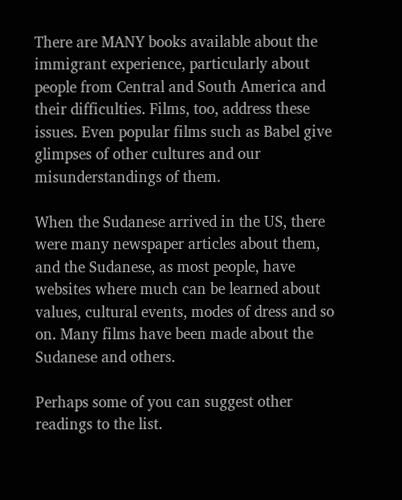There are MANY books available about the immigrant experience, particularly about people from Central and South America and their difficulties. Films, too, address these issues. Even popular films such as Babel give glimpses of other cultures and our misunderstandings of them.

When the Sudanese arrived in the US, there were many newspaper articles about them, and the Sudanese, as most people, have websites where much can be learned about values, cultural events, modes of dress and so on. Many films have been made about the Sudanese and others.

Perhaps some of you can suggest other readings to the list.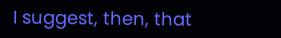I suggest, then, that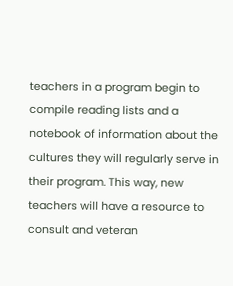teachers in a program begin to compile reading lists and a notebook of information about the cultures they will regularly serve in their program. This way, new teachers will have a resource to consult and veteran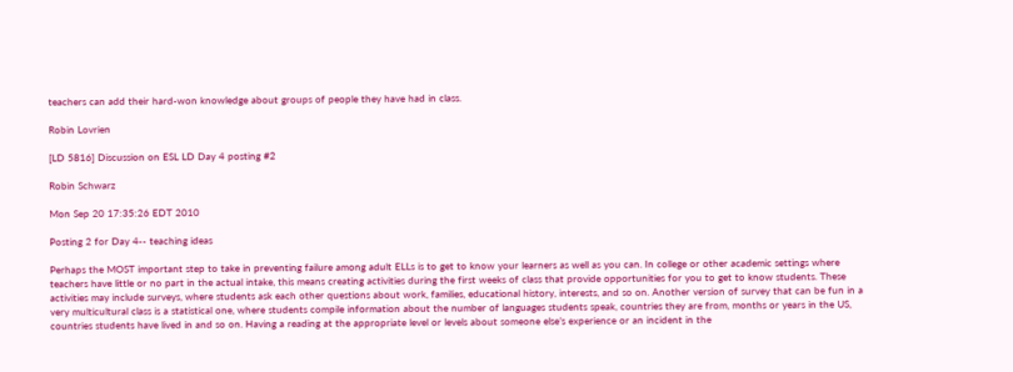teachers can add their hard-won knowledge about groups of people they have had in class.

Robin Lovrien

[LD 5816] Discussion on ESL LD Day 4 posting #2

Robin Schwarz

Mon Sep 20 17:35:26 EDT 2010

Posting 2 for Day 4-- teaching ideas

Perhaps the MOST important step to take in preventing failure among adult ELLs is to get to know your learners as well as you can. In college or other academic settings where teachers have little or no part in the actual intake, this means creating activities during the first weeks of class that provide opportunities for you to get to know students. These activities may include surveys, where students ask each other questions about work, families, educational history, interests, and so on. Another version of survey that can be fun in a very multicultural class is a statistical one, where students compile information about the number of languages students speak, countries they are from, months or years in the US, countries students have lived in and so on. Having a reading at the appropriate level or levels about someone else’s experience or an incident in the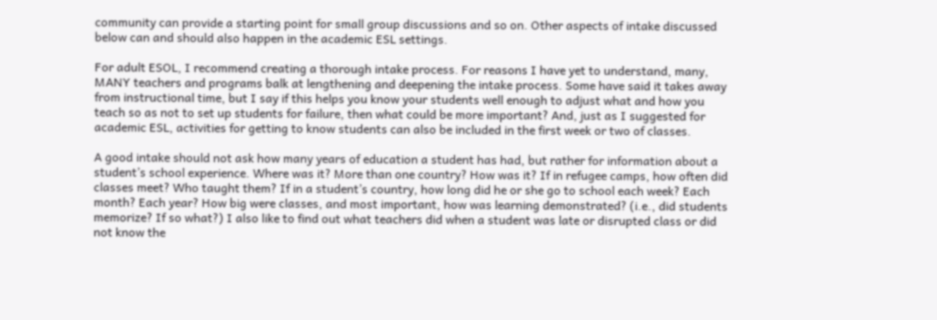community can provide a starting point for small group discussions and so on. Other aspects of intake discussed below can and should also happen in the academic ESL settings.

For adult ESOL, I recommend creating a thorough intake process. For reasons I have yet to understand, many, MANY teachers and programs balk at lengthening and deepening the intake process. Some have said it takes away from instructional time, but I say if this helps you know your students well enough to adjust what and how you teach so as not to set up students for failure, then what could be more important? And, just as I suggested for academic ESL, activities for getting to know students can also be included in the first week or two of classes.

A good intake should not ask how many years of education a student has had, but rather for information about a student’s school experience. Where was it? More than one country? How was it? If in refugee camps, how often did classes meet? Who taught them? If in a student’s country, how long did he or she go to school each week? Each month? Each year? How big were classes, and most important, how was learning demonstrated? (i.e., did students memorize? If so what?) I also like to find out what teachers did when a student was late or disrupted class or did not know the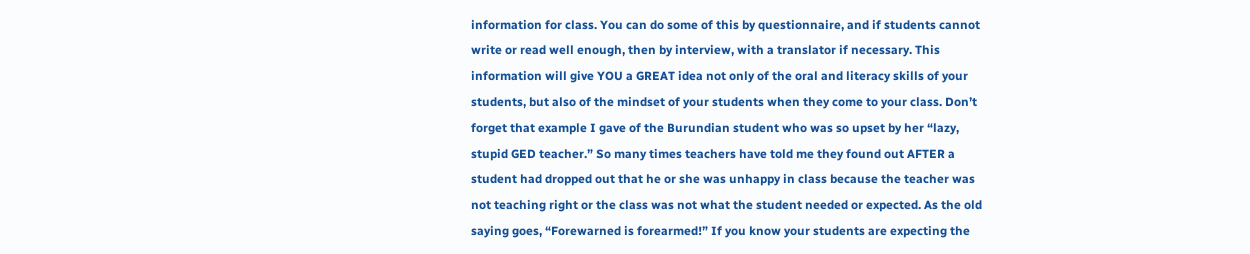information for class. You can do some of this by questionnaire, and if students cannot write or read well enough, then by interview, with a translator if necessary. This information will give YOU a GREAT idea not only of the oral and literacy skills of your students, but also of the mindset of your students when they come to your class. Don’t forget that example I gave of the Burundian student who was so upset by her “lazy, stupid GED teacher.” So many times teachers have told me they found out AFTER a student had dropped out that he or she was unhappy in class because the teacher was not teaching right or the class was not what the student needed or expected. As the old saying goes, “Forewarned is forearmed!” If you know your students are expecting the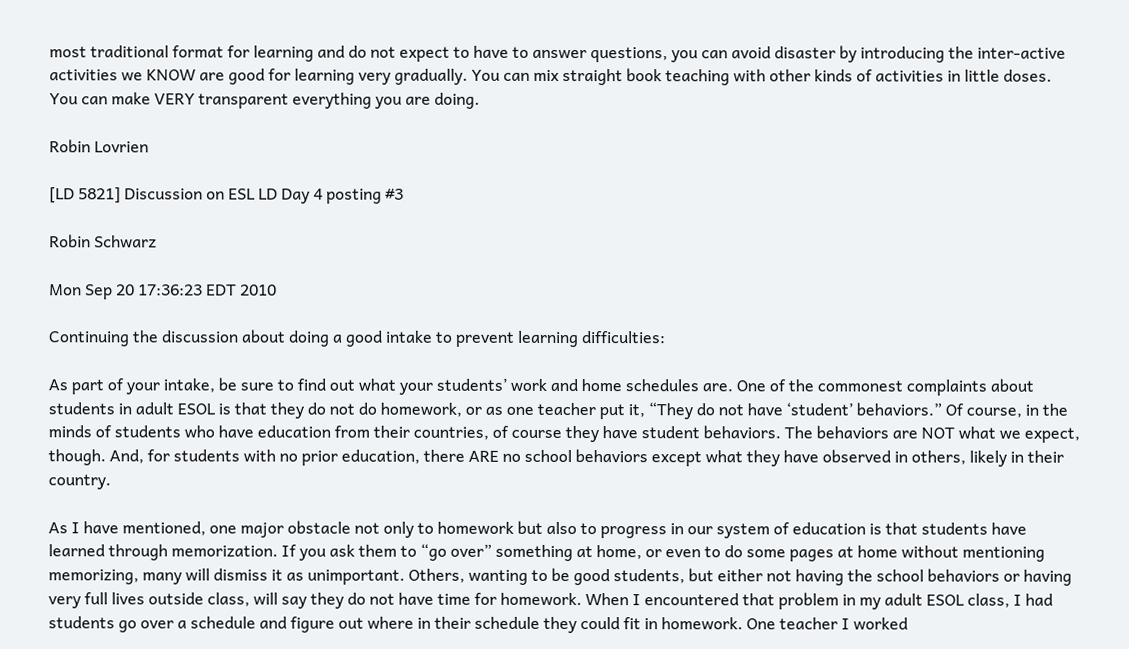most traditional format for learning and do not expect to have to answer questions, you can avoid disaster by introducing the inter-active activities we KNOW are good for learning very gradually. You can mix straight book teaching with other kinds of activities in little doses. You can make VERY transparent everything you are doing.

Robin Lovrien

[LD 5821] Discussion on ESL LD Day 4 posting #3

Robin Schwarz

Mon Sep 20 17:36:23 EDT 2010

Continuing the discussion about doing a good intake to prevent learning difficulties:

As part of your intake, be sure to find out what your students’ work and home schedules are. One of the commonest complaints about students in adult ESOL is that they do not do homework, or as one teacher put it, “They do not have ‘student’ behaviors.” Of course, in the minds of students who have education from their countries, of course they have student behaviors. The behaviors are NOT what we expect, though. And, for students with no prior education, there ARE no school behaviors except what they have observed in others, likely in their country.

As I have mentioned, one major obstacle not only to homework but also to progress in our system of education is that students have learned through memorization. If you ask them to “go over” something at home, or even to do some pages at home without mentioning memorizing, many will dismiss it as unimportant. Others, wanting to be good students, but either not having the school behaviors or having very full lives outside class, will say they do not have time for homework. When I encountered that problem in my adult ESOL class, I had students go over a schedule and figure out where in their schedule they could fit in homework. One teacher I worked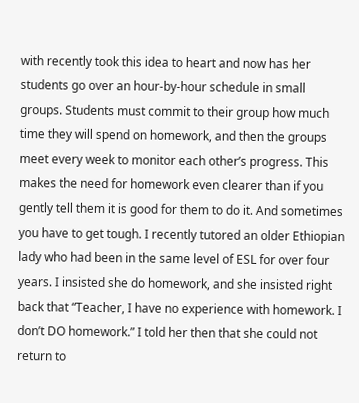with recently took this idea to heart and now has her students go over an hour-by-hour schedule in small groups. Students must commit to their group how much time they will spend on homework, and then the groups meet every week to monitor each other’s progress. This makes the need for homework even clearer than if you gently tell them it is good for them to do it. And sometimes you have to get tough. I recently tutored an older Ethiopian lady who had been in the same level of ESL for over four years. I insisted she do homework, and she insisted right back that “Teacher, I have no experience with homework. I don’t DO homework.” I told her then that she could not return to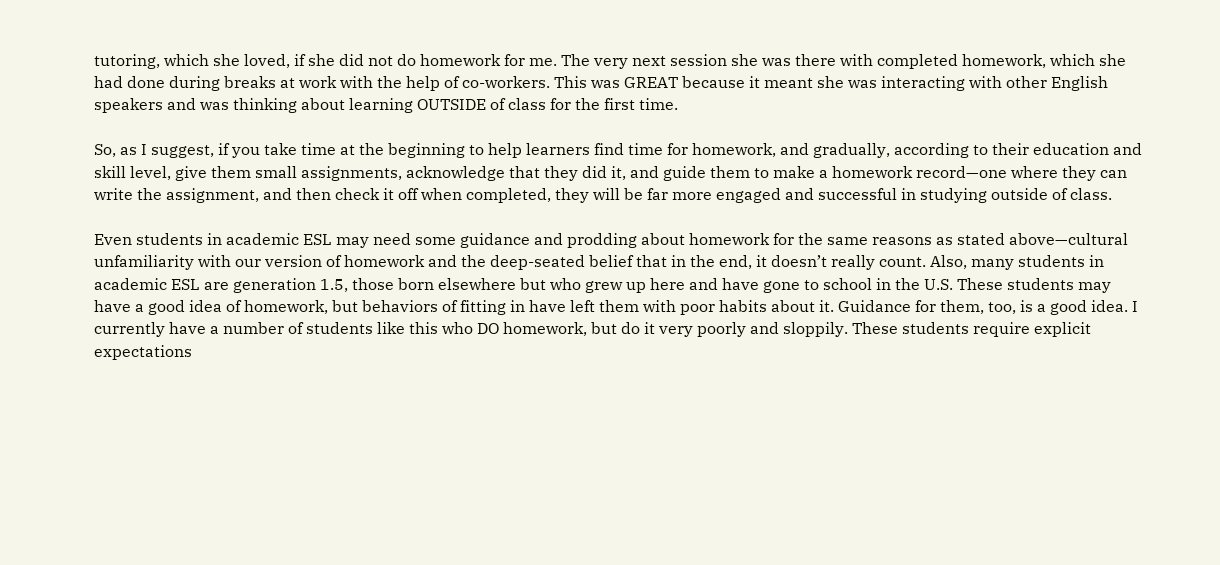tutoring, which she loved, if she did not do homework for me. The very next session she was there with completed homework, which she had done during breaks at work with the help of co-workers. This was GREAT because it meant she was interacting with other English speakers and was thinking about learning OUTSIDE of class for the first time.

So, as I suggest, if you take time at the beginning to help learners find time for homework, and gradually, according to their education and skill level, give them small assignments, acknowledge that they did it, and guide them to make a homework record—one where they can write the assignment, and then check it off when completed, they will be far more engaged and successful in studying outside of class.

Even students in academic ESL may need some guidance and prodding about homework for the same reasons as stated above—cultural unfamiliarity with our version of homework and the deep-seated belief that in the end, it doesn’t really count. Also, many students in academic ESL are generation 1.5, those born elsewhere but who grew up here and have gone to school in the U.S. These students may have a good idea of homework, but behaviors of fitting in have left them with poor habits about it. Guidance for them, too, is a good idea. I currently have a number of students like this who DO homework, but do it very poorly and sloppily. These students require explicit expectations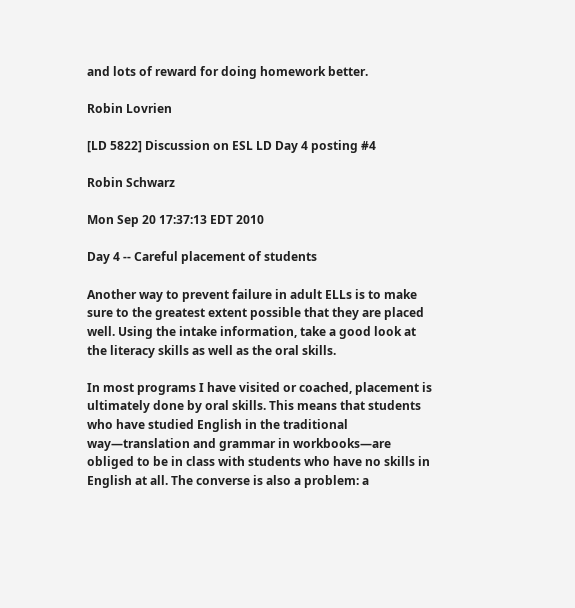and lots of reward for doing homework better.

Robin Lovrien

[LD 5822] Discussion on ESL LD Day 4 posting #4

Robin Schwarz

Mon Sep 20 17:37:13 EDT 2010

Day 4 -- Careful placement of students

Another way to prevent failure in adult ELLs is to make sure to the greatest extent possible that they are placed well. Using the intake information, take a good look at the literacy skills as well as the oral skills.

In most programs I have visited or coached, placement is ultimately done by oral skills. This means that students who have studied English in the traditional way—translation and grammar in workbooks—are obliged to be in class with students who have no skills in English at all. The converse is also a problem: a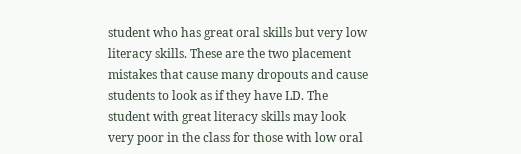student who has great oral skills but very low literacy skills. These are the two placement mistakes that cause many dropouts and cause students to look as if they have LD. The student with great literacy skills may look very poor in the class for those with low oral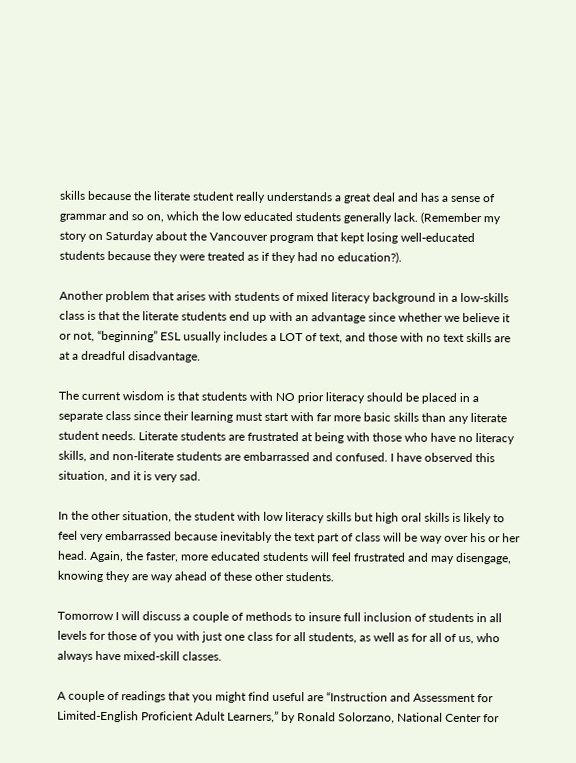skills because the literate student really understands a great deal and has a sense of grammar and so on, which the low educated students generally lack. (Remember my story on Saturday about the Vancouver program that kept losing well-educated students because they were treated as if they had no education?).

Another problem that arises with students of mixed literacy background in a low-skills class is that the literate students end up with an advantage since whether we believe it or not, “beginning” ESL usually includes a LOT of text, and those with no text skills are at a dreadful disadvantage.

The current wisdom is that students with NO prior literacy should be placed in a separate class since their learning must start with far more basic skills than any literate student needs. Literate students are frustrated at being with those who have no literacy skills, and non-literate students are embarrassed and confused. I have observed this situation, and it is very sad.

In the other situation, the student with low literacy skills but high oral skills is likely to feel very embarrassed because inevitably the text part of class will be way over his or her head. Again, the faster, more educated students will feel frustrated and may disengage, knowing they are way ahead of these other students.

Tomorrow I will discuss a couple of methods to insure full inclusion of students in all levels for those of you with just one class for all students, as well as for all of us, who always have mixed-skill classes.

A couple of readings that you might find useful are “Instruction and Assessment for Limited-English Proficient Adult Learners,” by Ronald Solorzano, National Center for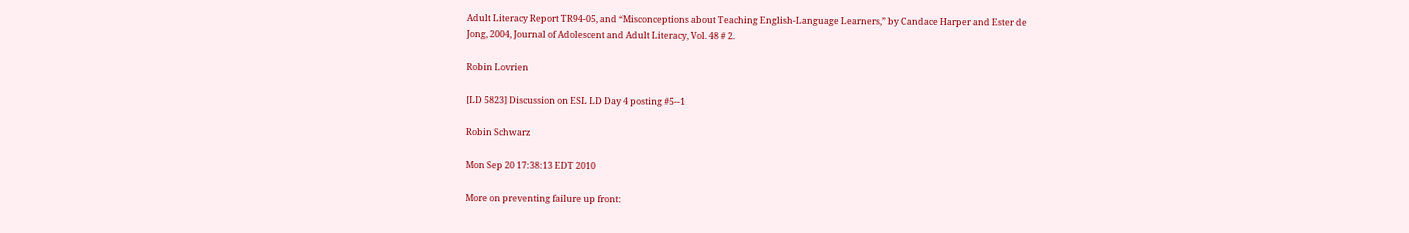Adult Literacy Report TR94-05, and “Misconceptions about Teaching English-Language Learners,” by Candace Harper and Ester de Jong, 2004, Journal of Adolescent and Adult Literacy, Vol. 48 # 2.

Robin Lovrien

[LD 5823] Discussion on ESL LD Day 4 posting #5--1

Robin Schwarz

Mon Sep 20 17:38:13 EDT 2010

More on preventing failure up front: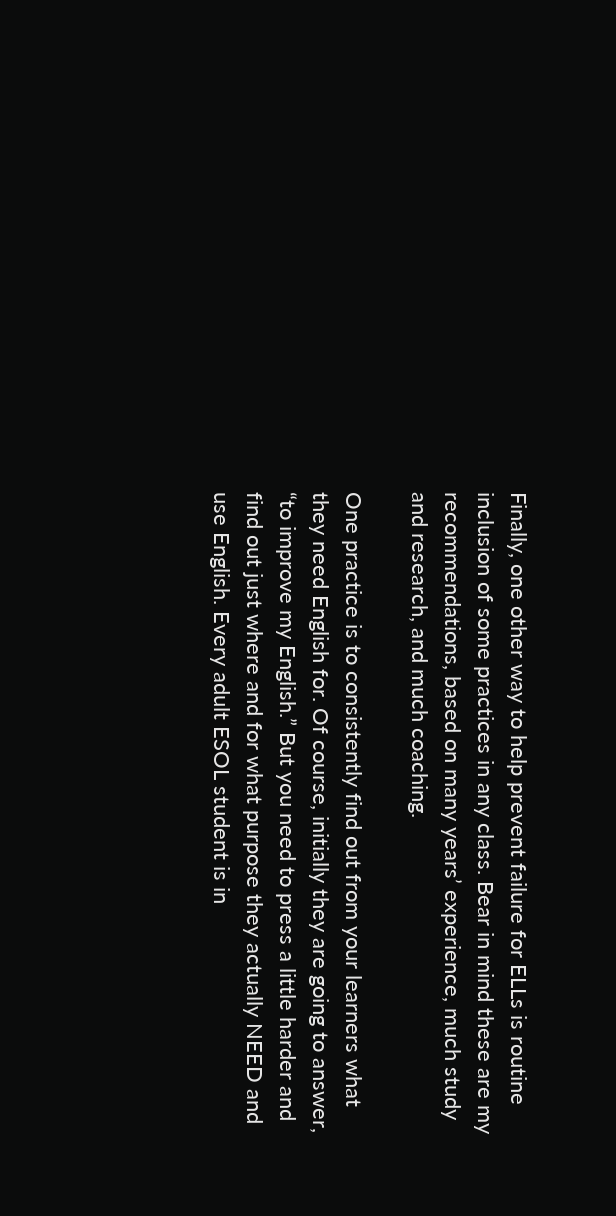Finally, one other way to help prevent failure for ELLs is routine inclusion of some practices in any class. Bear in mind these are my recommendations, based on many years’ experience, much study and research, and much coaching.

One practice is to consistently find out from your learners what they need English for. Of course, initially they are going to answer, “to improve my English.” But you need to press a little harder and find out just where and for what purpose they actually NEED and use English. Every adult ESOL student is in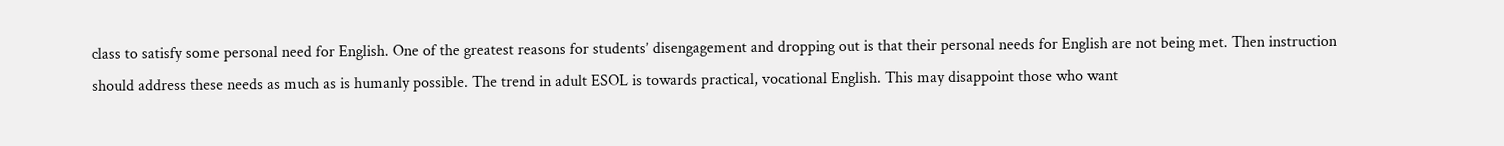class to satisfy some personal need for English. One of the greatest reasons for students’ disengagement and dropping out is that their personal needs for English are not being met. Then instruction should address these needs as much as is humanly possible. The trend in adult ESOL is towards practical, vocational English. This may disappoint those who want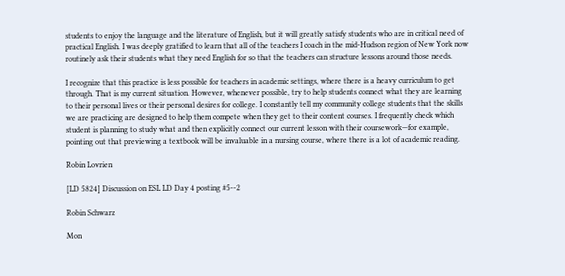students to enjoy the language and the literature of English, but it will greatly satisfy students who are in critical need of practical English. I was deeply gratified to learn that all of the teachers I coach in the mid-Hudson region of New York now routinely ask their students what they need English for so that the teachers can structure lessons around those needs.

I recognize that this practice is less possible for teachers in academic settings, where there is a heavy curriculum to get through. That is my current situation. However, whenever possible, try to help students connect what they are learning to their personal lives or their personal desires for college. I constantly tell my community college students that the skills we are practicing are designed to help them compete when they get to their content courses. I frequently check which student is planning to study what and then explicitly connect our current lesson with their coursework—for example, pointing out that previewing a textbook will be invaluable in a nursing course, where there is a lot of academic reading.

Robin Lovrien

[LD 5824] Discussion on ESL LD Day 4 posting #5--2

Robin Schwarz

Mon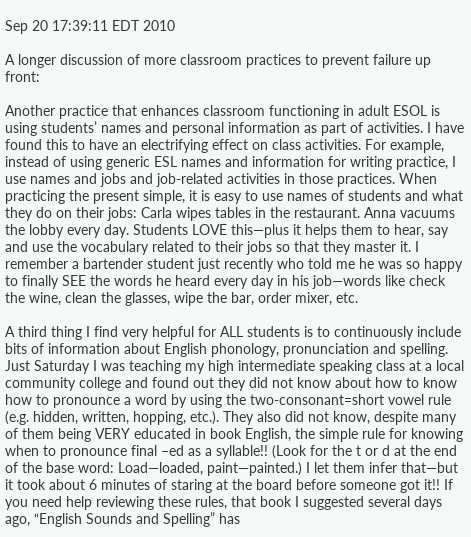Sep 20 17:39:11 EDT 2010

A longer discussion of more classroom practices to prevent failure up front:

Another practice that enhances classroom functioning in adult ESOL is using students’ names and personal information as part of activities. I have found this to have an electrifying effect on class activities. For example, instead of using generic ESL names and information for writing practice, I use names and jobs and job-related activities in those practices. When practicing the present simple, it is easy to use names of students and what they do on their jobs: Carla wipes tables in the restaurant. Anna vacuums the lobby every day. Students LOVE this—plus it helps them to hear, say and use the vocabulary related to their jobs so that they master it. I remember a bartender student just recently who told me he was so happy to finally SEE the words he heard every day in his job—words like check the wine, clean the glasses, wipe the bar, order mixer, etc.

A third thing I find very helpful for ALL students is to continuously include bits of information about English phonology, pronunciation and spelling. Just Saturday I was teaching my high intermediate speaking class at a local community college and found out they did not know about how to know how to pronounce a word by using the two-consonant=short vowel rule (e.g. hidden, written, hopping, etc.). They also did not know, despite many of them being VERY educated in book English, the simple rule for knowing when to pronounce final –ed as a syllable!! (Look for the t or d at the end of the base word: Load—loaded, paint—painted.) I let them infer that—but it took about 6 minutes of staring at the board before someone got it!! If you need help reviewing these rules, that book I suggested several days ago, “English Sounds and Spelling” has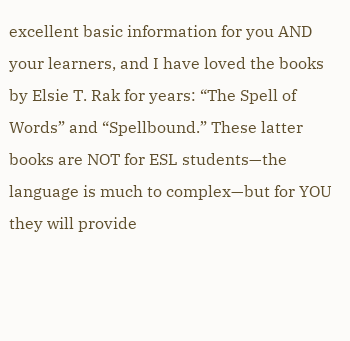excellent basic information for you AND your learners, and I have loved the books by Elsie T. Rak for years: “The Spell of Words” and “Spellbound.” These latter books are NOT for ESL students—the language is much to complex—but for YOU they will provide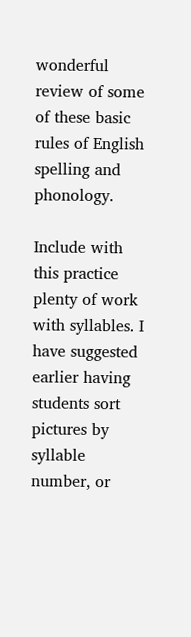wonderful review of some of these basic rules of English spelling and phonology.

Include with this practice plenty of work with syllables. I have suggested earlier having students sort pictures by syllable number, or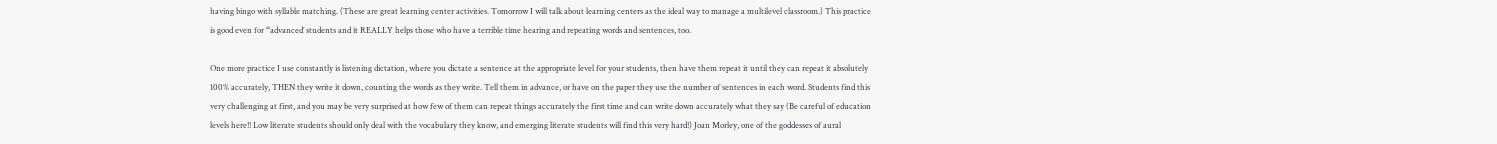having bingo with syllable matching. (These are great learning center activities. Tomorrow I will talk about learning centers as the ideal way to manage a multilevel classroom.) This practice is good even for “advanced’ students and it REALLY helps those who have a terrible time hearing and repeating words and sentences, too.

One more practice I use constantly is listening dictation, where you dictate a sentence at the appropriate level for your students, then have them repeat it until they can repeat it absolutely 100% accurately, THEN they write it down, counting the words as they write. Tell them in advance, or have on the paper they use the number of sentences in each word. Students find this very challenging at first, and you may be very surprised at how few of them can repeat things accurately the first time and can write down accurately what they say (Be careful of education levels here!! Low literate students should only deal with the vocabulary they know, and emerging literate students will find this very hard!) Joan Morley, one of the goddesses of aural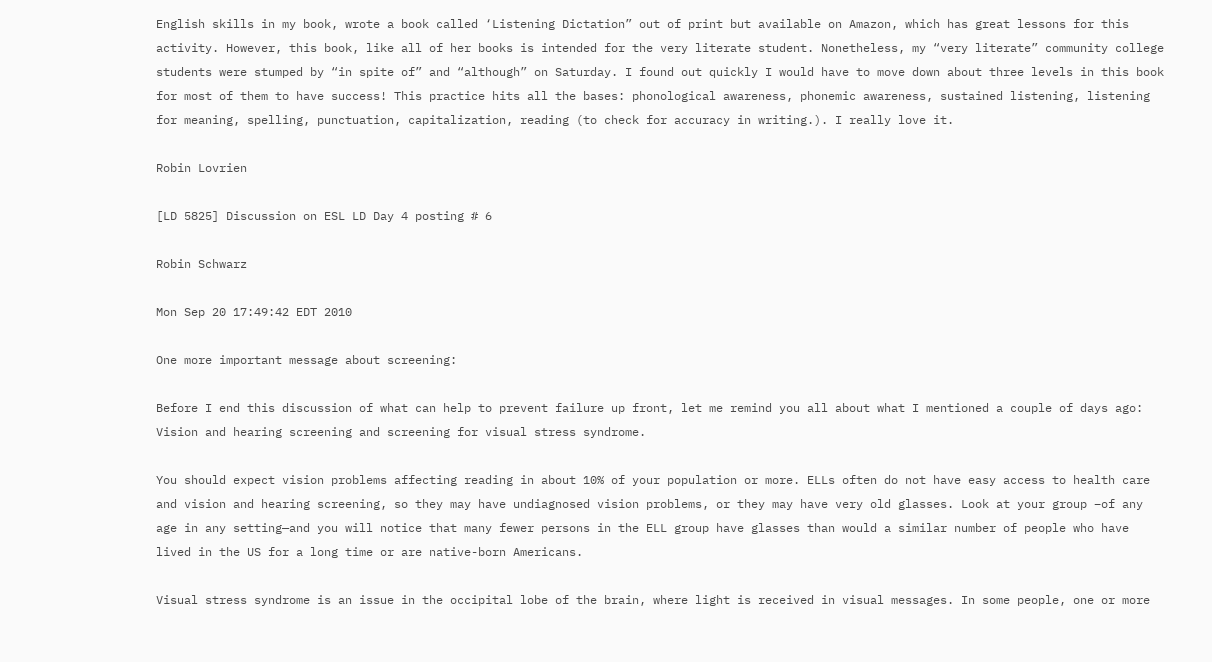English skills in my book, wrote a book called ‘Listening Dictation” out of print but available on Amazon, which has great lessons for this activity. However, this book, like all of her books is intended for the very literate student. Nonetheless, my “very literate” community college students were stumped by “in spite of” and “although” on Saturday. I found out quickly I would have to move down about three levels in this book for most of them to have success! This practice hits all the bases: phonological awareness, phonemic awareness, sustained listening, listening for meaning, spelling, punctuation, capitalization, reading (to check for accuracy in writing.). I really love it.

Robin Lovrien

[LD 5825] Discussion on ESL LD Day 4 posting # 6

Robin Schwarz

Mon Sep 20 17:49:42 EDT 2010

One more important message about screening:

Before I end this discussion of what can help to prevent failure up front, let me remind you all about what I mentioned a couple of days ago: Vision and hearing screening and screening for visual stress syndrome.

You should expect vision problems affecting reading in about 10% of your population or more. ELLs often do not have easy access to health care and vision and hearing screening, so they may have undiagnosed vision problems, or they may have very old glasses. Look at your group –of any age in any setting—and you will notice that many fewer persons in the ELL group have glasses than would a similar number of people who have lived in the US for a long time or are native-born Americans.

Visual stress syndrome is an issue in the occipital lobe of the brain, where light is received in visual messages. In some people, one or more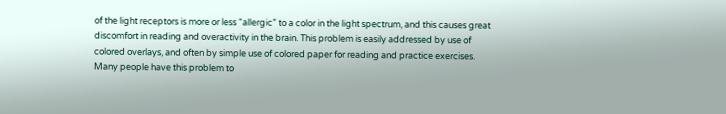of the light receptors is more or less “allergic” to a color in the light spectrum, and this causes great discomfort in reading and overactivity in the brain. This problem is easily addressed by use of colored overlays, and often by simple use of colored paper for reading and practice exercises. Many people have this problem to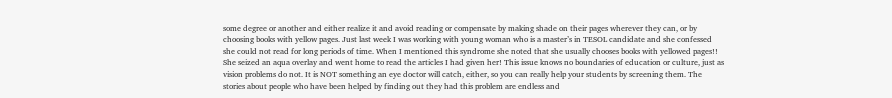some degree or another and either realize it and avoid reading or compensate by making shade on their pages wherever they can, or by choosing books with yellow pages. Just last week I was working with young woman who is a master’s in TESOL candidate and she confessed she could not read for long periods of time. When I mentioned this syndrome she noted that she usually chooses books with yellowed pages!! She seized an aqua overlay and went home to read the articles I had given her! This issue knows no boundaries of education or culture, just as vision problems do not. It is NOT something an eye doctor will catch, either, so you can really help your students by screening them. The stories about people who have been helped by finding out they had this problem are endless and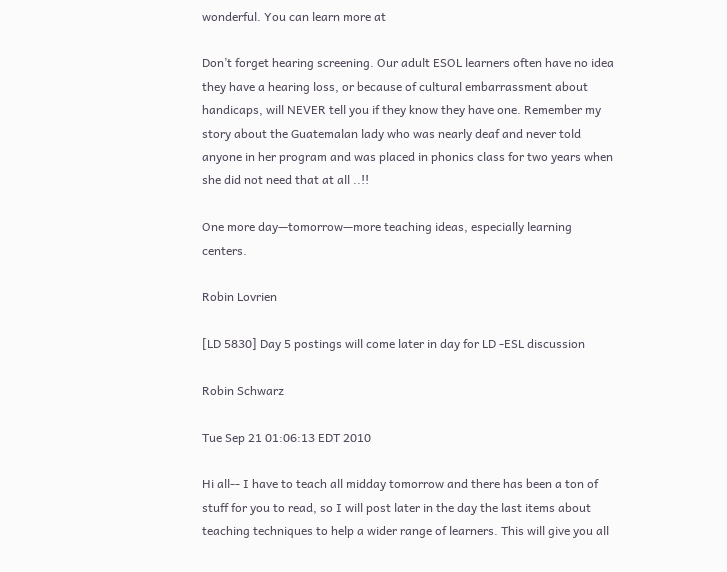wonderful. You can learn more at

Don’t forget hearing screening. Our adult ESOL learners often have no idea they have a hearing loss, or because of cultural embarrassment about handicaps, will NEVER tell you if they know they have one. Remember my story about the Guatemalan lady who was nearly deaf and never told anyone in her program and was placed in phonics class for two years when she did not need that at all ..!!

One more day—tomorrow—more teaching ideas, especially learning centers.

Robin Lovrien

[LD 5830] Day 5 postings will come later in day for LD -ESL discussion

Robin Schwarz

Tue Sep 21 01:06:13 EDT 2010

Hi all-- I have to teach all midday tomorrow and there has been a ton of stuff for you to read, so I will post later in the day the last items about teaching techniques to help a wider range of learners. This will give you all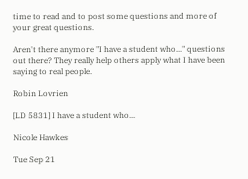time to read and to post some questions and more of your great questions.

Aren't there anymore "I have a student who..." questions out there? They really help others apply what I have been saying to real people.

Robin Lovrien

[LD 5831] I have a student who...

Nicole Hawkes

Tue Sep 21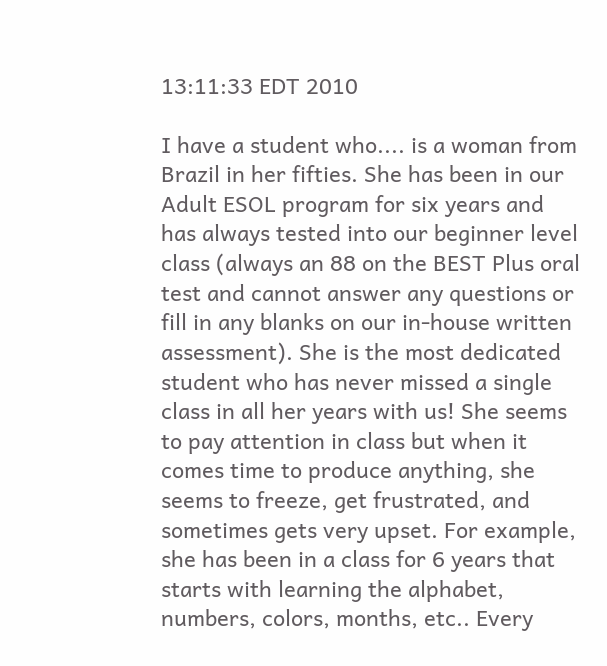13:11:33 EDT 2010

I have a student who.... is a woman from Brazil in her fifties. She has been in our Adult ESOL program for six years and has always tested into our beginner level class (always an 88 on the BEST Plus oral test and cannot answer any questions or fill in any blanks on our in-house written assessment). She is the most dedicated student who has never missed a single class in all her years with us! She seems to pay attention in class but when it comes time to produce anything, she seems to freeze, get frustrated, and sometimes gets very upset. For example, she has been in a class for 6 years that starts with learning the alphabet, numbers, colors, months, etc.. Every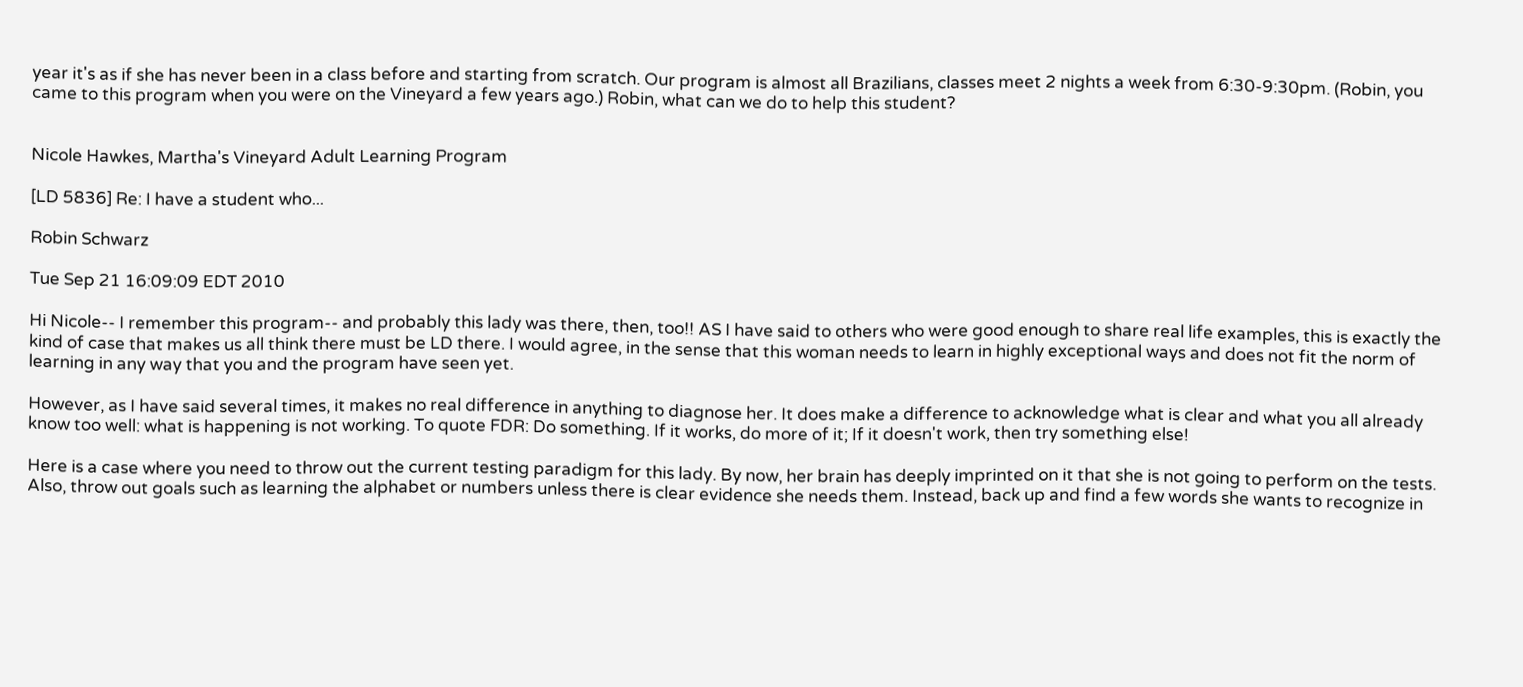year it's as if she has never been in a class before and starting from scratch. Our program is almost all Brazilians, classes meet 2 nights a week from 6:30-9:30pm. (Robin, you came to this program when you were on the Vineyard a few years ago.) Robin, what can we do to help this student?


Nicole Hawkes, Martha's Vineyard Adult Learning Program

[LD 5836] Re: I have a student who...

Robin Schwarz

Tue Sep 21 16:09:09 EDT 2010

Hi Nicole-- I remember this program-- and probably this lady was there, then, too!! AS I have said to others who were good enough to share real life examples, this is exactly the kind of case that makes us all think there must be LD there. I would agree, in the sense that this woman needs to learn in highly exceptional ways and does not fit the norm of learning in any way that you and the program have seen yet.

However, as I have said several times, it makes no real difference in anything to diagnose her. It does make a difference to acknowledge what is clear and what you all already know too well: what is happening is not working. To quote FDR: Do something. If it works, do more of it; If it doesn't work, then try something else!

Here is a case where you need to throw out the current testing paradigm for this lady. By now, her brain has deeply imprinted on it that she is not going to perform on the tests. Also, throw out goals such as learning the alphabet or numbers unless there is clear evidence she needs them. Instead, back up and find a few words she wants to recognize in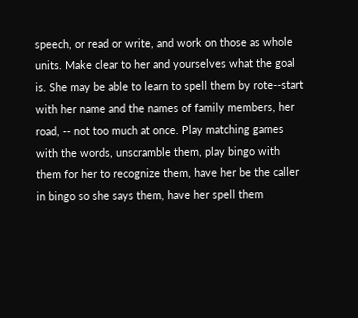speech, or read or write, and work on those as whole units. Make clear to her and yourselves what the goal is. She may be able to learn to spell them by rote--start with her name and the names of family members, her road, -- not too much at once. Play matching games with the words, unscramble them, play bingo with them for her to recognize them, have her be the caller in bingo so she says them, have her spell them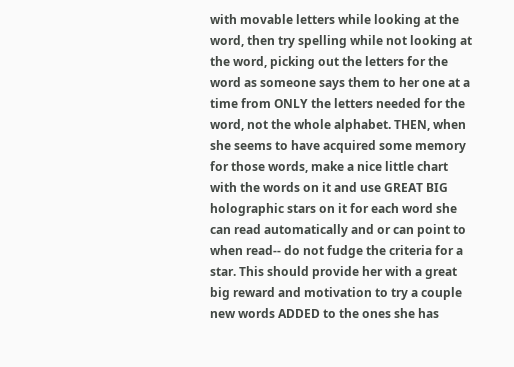with movable letters while looking at the word, then try spelling while not looking at the word, picking out the letters for the word as someone says them to her one at a time from ONLY the letters needed for the word, not the whole alphabet. THEN, when she seems to have acquired some memory for those words, make a nice little chart with the words on it and use GREAT BIG holographic stars on it for each word she can read automatically and or can point to when read-- do not fudge the criteria for a star. This should provide her with a great big reward and motivation to try a couple new words ADDED to the ones she has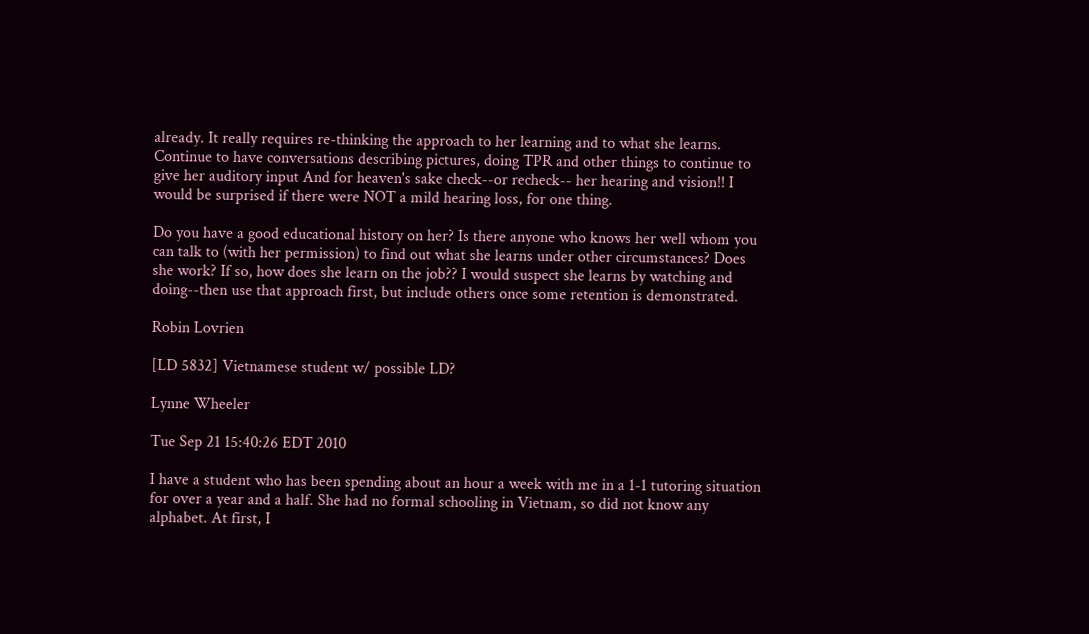already. It really requires re-thinking the approach to her learning and to what she learns. Continue to have conversations describing pictures, doing TPR and other things to continue to give her auditory input And for heaven's sake check--or recheck-- her hearing and vision!! I would be surprised if there were NOT a mild hearing loss, for one thing.

Do you have a good educational history on her? Is there anyone who knows her well whom you can talk to (with her permission) to find out what she learns under other circumstances? Does she work? If so, how does she learn on the job?? I would suspect she learns by watching and doing--then use that approach first, but include others once some retention is demonstrated.

Robin Lovrien

[LD 5832] Vietnamese student w/ possible LD?

Lynne Wheeler

Tue Sep 21 15:40:26 EDT 2010

I have a student who has been spending about an hour a week with me in a 1-1 tutoring situation for over a year and a half. She had no formal schooling in Vietnam, so did not know any alphabet. At first, I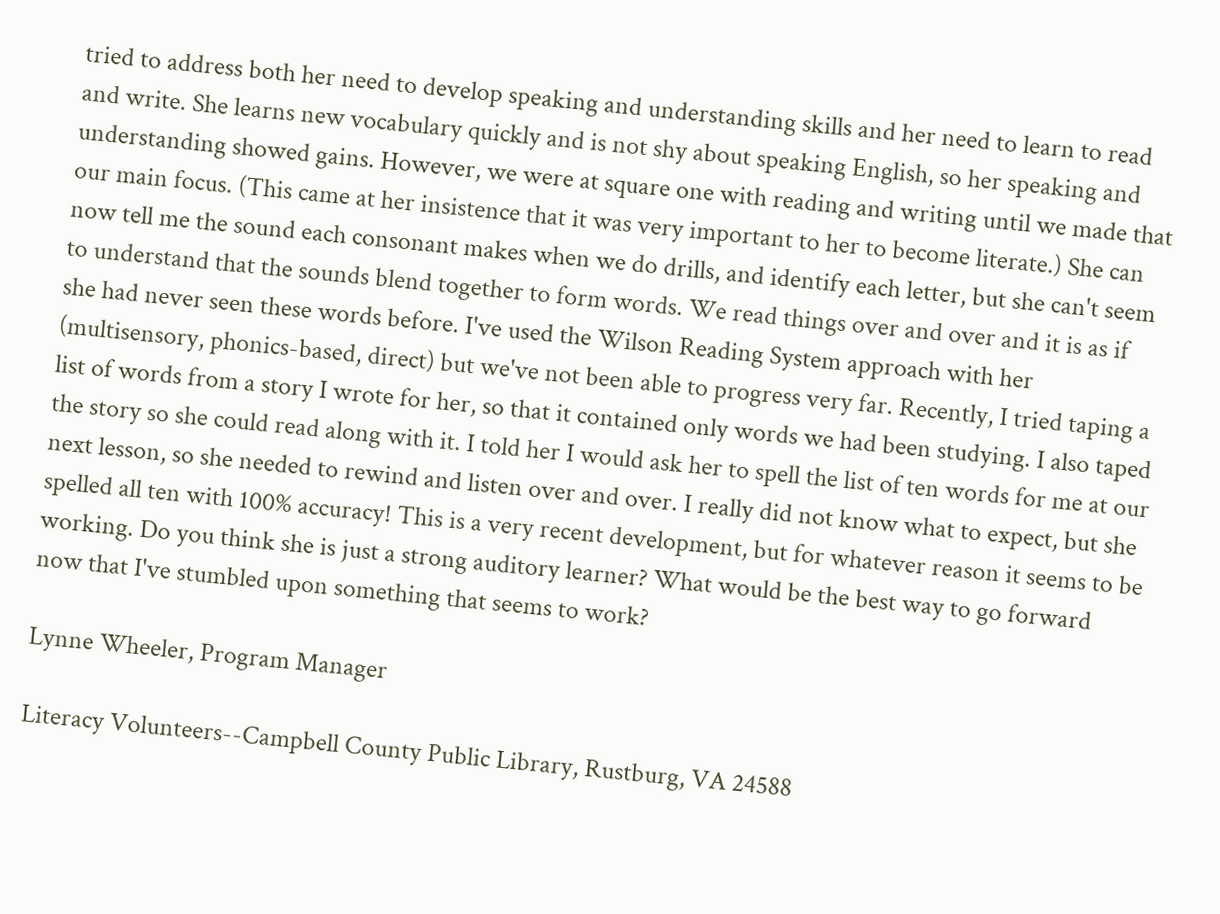tried to address both her need to develop speaking and understanding skills and her need to learn to read and write. She learns new vocabulary quickly and is not shy about speaking English, so her speaking and understanding showed gains. However, we were at square one with reading and writing until we made that our main focus. (This came at her insistence that it was very important to her to become literate.) She can now tell me the sound each consonant makes when we do drills, and identify each letter, but she can't seem to understand that the sounds blend together to form words. We read things over and over and it is as if she had never seen these words before. I've used the Wilson Reading System approach with her (multisensory, phonics-based, direct) but we've not been able to progress very far. Recently, I tried taping a list of words from a story I wrote for her, so that it contained only words we had been studying. I also taped the story so she could read along with it. I told her I would ask her to spell the list of ten words for me at our next lesson, so she needed to rewind and listen over and over. I really did not know what to expect, but she spelled all ten with 100% accuracy! This is a very recent development, but for whatever reason it seems to be working. Do you think she is just a strong auditory learner? What would be the best way to go forward now that I've stumbled upon something that seems to work?

Lynne Wheeler, Program Manager

Literacy Volunteers--Campbell County Public Library, Rustburg, VA 24588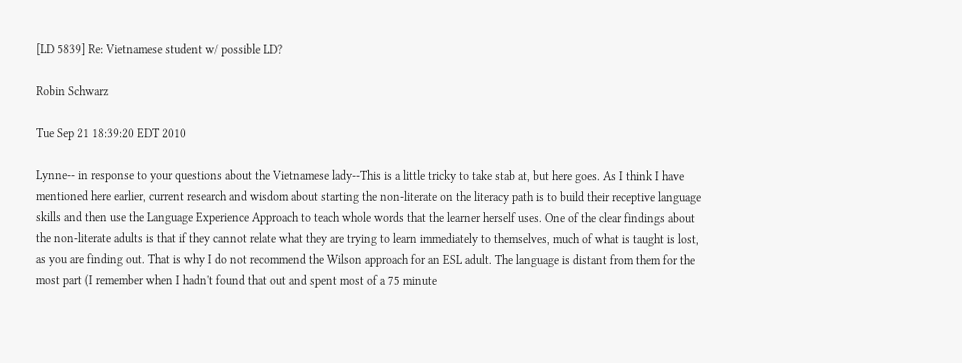[LD 5839] Re: Vietnamese student w/ possible LD?

Robin Schwarz

Tue Sep 21 18:39:20 EDT 2010

Lynne-- in response to your questions about the Vietnamese lady--This is a little tricky to take stab at, but here goes. As I think I have mentioned here earlier, current research and wisdom about starting the non-literate on the literacy path is to build their receptive language skills and then use the Language Experience Approach to teach whole words that the learner herself uses. One of the clear findings about the non-literate adults is that if they cannot relate what they are trying to learn immediately to themselves, much of what is taught is lost, as you are finding out. That is why I do not recommend the Wilson approach for an ESL adult. The language is distant from them for the most part (I remember when I hadn't found that out and spent most of a 75 minute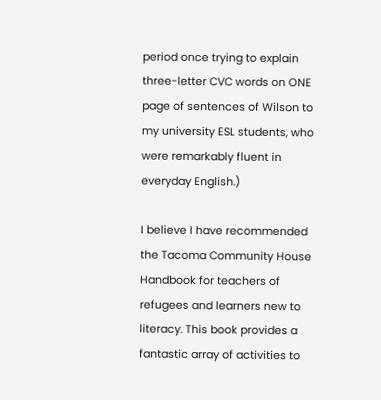period once trying to explain three-letter CVC words on ONE page of sentences of Wilson to my university ESL students, who were remarkably fluent in everyday English.)

I believe I have recommended the Tacoma Community House Handbook for teachers of refugees and learners new to literacy. This book provides a fantastic array of activities to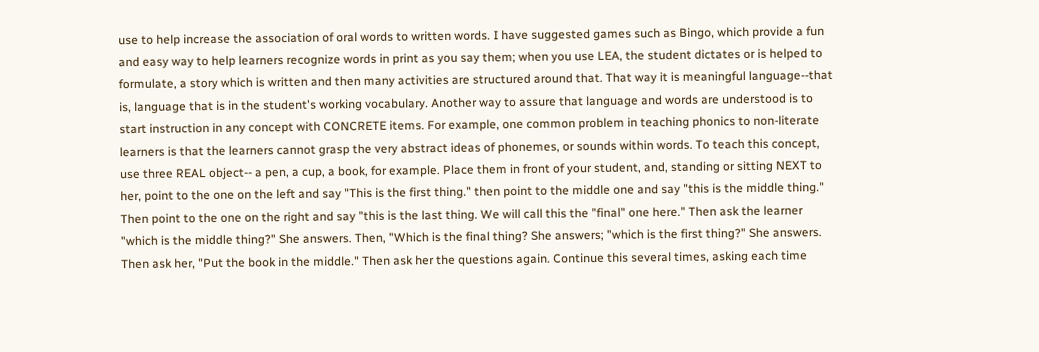use to help increase the association of oral words to written words. I have suggested games such as Bingo, which provide a fun and easy way to help learners recognize words in print as you say them; when you use LEA, the student dictates or is helped to formulate, a story which is written and then many activities are structured around that. That way it is meaningful language--that is, language that is in the student's working vocabulary. Another way to assure that language and words are understood is to start instruction in any concept with CONCRETE items. For example, one common problem in teaching phonics to non-literate learners is that the learners cannot grasp the very abstract ideas of phonemes, or sounds within words. To teach this concept, use three REAL object-- a pen, a cup, a book, for example. Place them in front of your student, and, standing or sitting NEXT to her, point to the one on the left and say "This is the first thing." then point to the middle one and say "this is the middle thing." Then point to the one on the right and say "this is the last thing. We will call this the "final" one here." Then ask the learner "which is the middle thing?" She answers. Then, "Which is the final thing? She answers; "which is the first thing?" She answers. Then ask her, "Put the book in the middle." Then ask her the questions again. Continue this several times, asking each time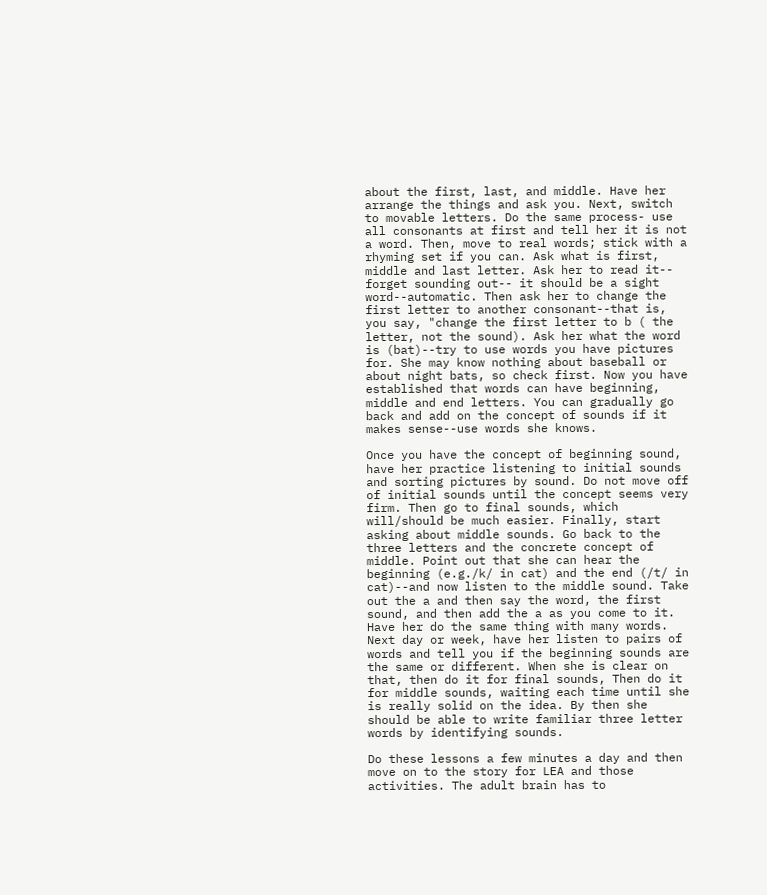about the first, last, and middle. Have her arrange the things and ask you. Next, switch to movable letters. Do the same process- use all consonants at first and tell her it is not a word. Then, move to real words; stick with a rhyming set if you can. Ask what is first, middle and last letter. Ask her to read it-- forget sounding out-- it should be a sight word--automatic. Then ask her to change the first letter to another consonant--that is, you say, "change the first letter to b ( the letter, not the sound). Ask her what the word is (bat)--try to use words you have pictures for. She may know nothing about baseball or about night bats, so check first. Now you have established that words can have beginning, middle and end letters. You can gradually go back and add on the concept of sounds if it makes sense--use words she knows.

Once you have the concept of beginning sound, have her practice listening to initial sounds and sorting pictures by sound. Do not move off of initial sounds until the concept seems very firm. Then go to final sounds, which will/should be much easier. Finally, start asking about middle sounds. Go back to the three letters and the concrete concept of middle. Point out that she can hear the beginning (e.g./k/ in cat) and the end (/t/ in cat)--and now listen to the middle sound. Take out the a and then say the word, the first sound, and then add the a as you come to it. Have her do the same thing with many words. Next day or week, have her listen to pairs of words and tell you if the beginning sounds are the same or different. When she is clear on that, then do it for final sounds, Then do it for middle sounds, waiting each time until she is really solid on the idea. By then she should be able to write familiar three letter words by identifying sounds.

Do these lessons a few minutes a day and then move on to the story for LEA and those activities. The adult brain has to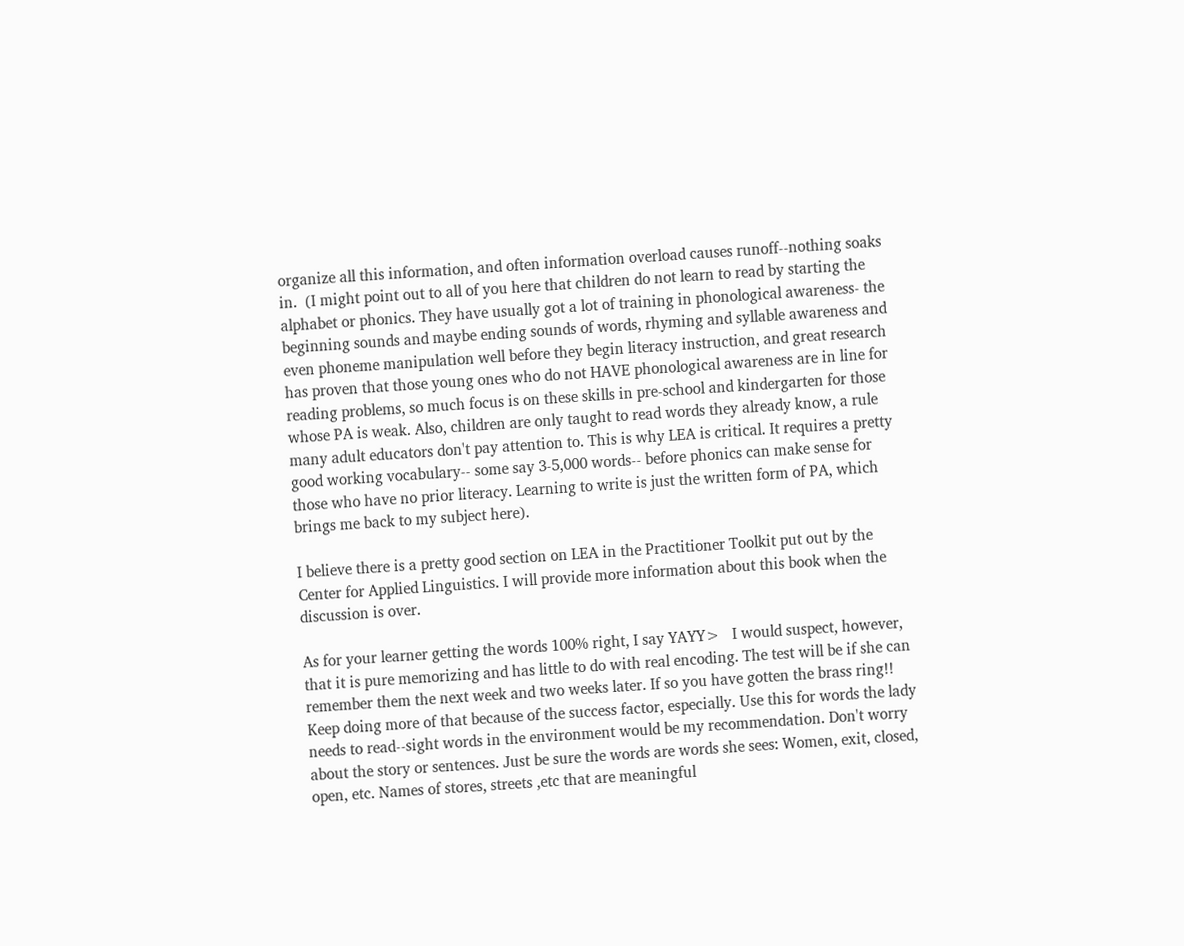organize all this information, and often information overload causes runoff--nothing soaks in.  (I might point out to all of you here that children do not learn to read by starting the alphabet or phonics. They have usually got a lot of training in phonological awareness- the beginning sounds and maybe ending sounds of words, rhyming and syllable awareness and even phoneme manipulation well before they begin literacy instruction, and great research has proven that those young ones who do not HAVE phonological awareness are in line for reading problems, so much focus is on these skills in pre-school and kindergarten for those whose PA is weak. Also, children are only taught to read words they already know, a rule many adult educators don't pay attention to. This is why LEA is critical. It requires a pretty good working vocabulary-- some say 3-5,000 words-- before phonics can make sense for those who have no prior literacy. Learning to write is just the written form of PA, which brings me back to my subject here).

I believe there is a pretty good section on LEA in the Practitioner Toolkit put out by the Center for Applied Linguistics. I will provide more information about this book when the discussion is over.

As for your learner getting the words 100% right, I say YAYY>   I would suspect, however, that it is pure memorizing and has little to do with real encoding. The test will be if she can remember them the next week and two weeks later. If so you have gotten the brass ring!! Keep doing more of that because of the success factor, especially. Use this for words the lady needs to read--sight words in the environment would be my recommendation. Don't worry about the story or sentences. Just be sure the words are words she sees: Women, exit, closed, open, etc. Names of stores, streets ,etc that are meaningful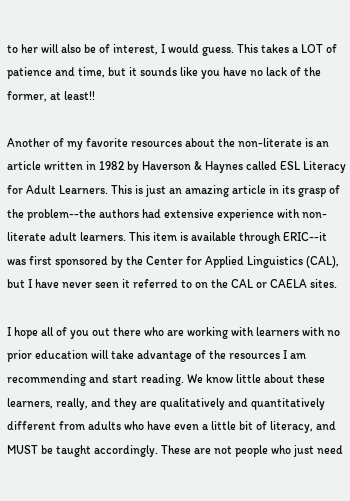to her will also be of interest, I would guess. This takes a LOT of patience and time, but it sounds like you have no lack of the former, at least!!

Another of my favorite resources about the non-literate is an article written in 1982 by Haverson & Haynes called ESL Literacy for Adult Learners. This is just an amazing article in its grasp of the problem--the authors had extensive experience with non-literate adult learners. This item is available through ERIC--it was first sponsored by the Center for Applied Linguistics (CAL), but I have never seen it referred to on the CAL or CAELA sites.

I hope all of you out there who are working with learners with no prior education will take advantage of the resources I am recommending and start reading. We know little about these learners, really, and they are qualitatively and quantitatively different from adults who have even a little bit of literacy, and MUST be taught accordingly. These are not people who just need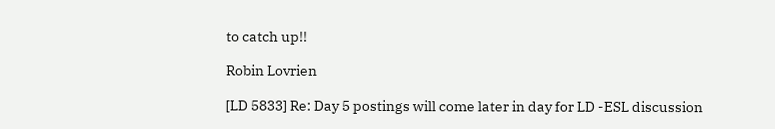to catch up!!

Robin Lovrien

[LD 5833] Re: Day 5 postings will come later in day for LD -ESL discussion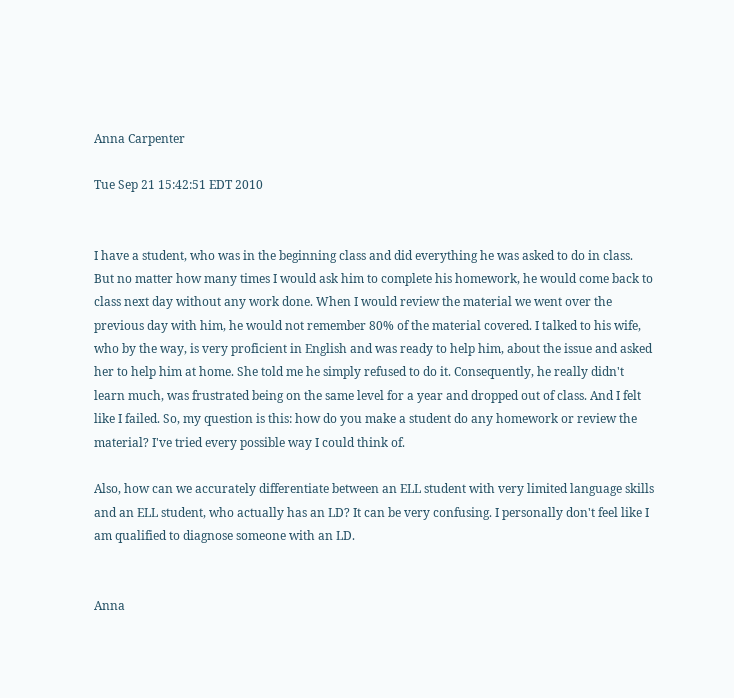Anna Carpenter

Tue Sep 21 15:42:51 EDT 2010


I have a student, who was in the beginning class and did everything he was asked to do in class. But no matter how many times I would ask him to complete his homework, he would come back to class next day without any work done. When I would review the material we went over the previous day with him, he would not remember 80% of the material covered. I talked to his wife, who by the way, is very proficient in English and was ready to help him, about the issue and asked her to help him at home. She told me he simply refused to do it. Consequently, he really didn't learn much, was frustrated being on the same level for a year and dropped out of class. And I felt like I failed. So, my question is this: how do you make a student do any homework or review the material? I've tried every possible way I could think of.

Also, how can we accurately differentiate between an ELL student with very limited language skills and an ELL student, who actually has an LD? It can be very confusing. I personally don't feel like I am qualified to diagnose someone with an LD.


Anna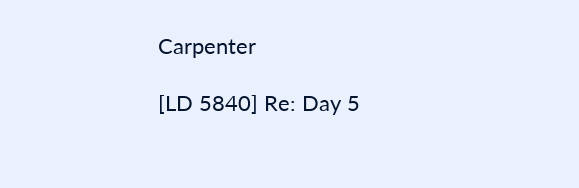Carpenter

[LD 5840] Re: Day 5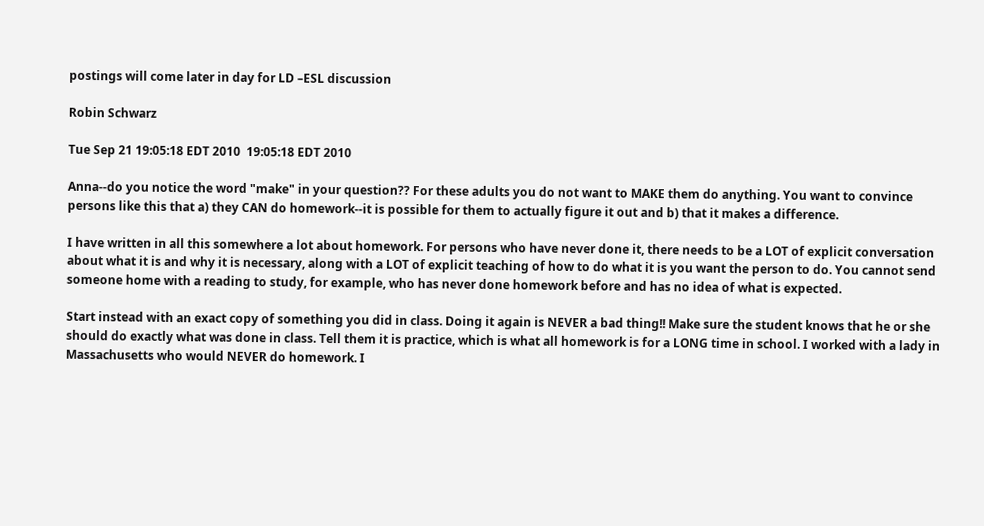postings will come later in day for LD –ESL discussion

Robin Schwarz

Tue Sep 21 19:05:18 EDT 2010  19:05:18 EDT 2010

Anna--do you notice the word "make" in your question?? For these adults you do not want to MAKE them do anything. You want to convince persons like this that a) they CAN do homework--it is possible for them to actually figure it out and b) that it makes a difference.

I have written in all this somewhere a lot about homework. For persons who have never done it, there needs to be a LOT of explicit conversation about what it is and why it is necessary, along with a LOT of explicit teaching of how to do what it is you want the person to do. You cannot send someone home with a reading to study, for example, who has never done homework before and has no idea of what is expected.

Start instead with an exact copy of something you did in class. Doing it again is NEVER a bad thing!! Make sure the student knows that he or she should do exactly what was done in class. Tell them it is practice, which is what all homework is for a LONG time in school. I worked with a lady in Massachusetts who would NEVER do homework. I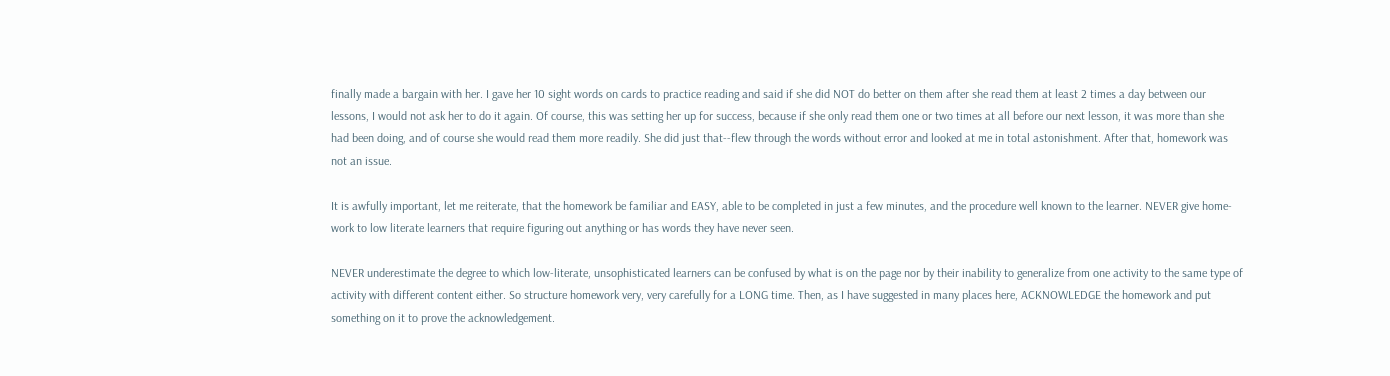finally made a bargain with her. I gave her 10 sight words on cards to practice reading and said if she did NOT do better on them after she read them at least 2 times a day between our lessons, I would not ask her to do it again. Of course, this was setting her up for success, because if she only read them one or two times at all before our next lesson, it was more than she had been doing, and of course she would read them more readily. She did just that--flew through the words without error and looked at me in total astonishment. After that, homework was not an issue.

It is awfully important, let me reiterate, that the homework be familiar and EASY, able to be completed in just a few minutes, and the procedure well known to the learner. NEVER give home-work to low literate learners that require figuring out anything or has words they have never seen.

NEVER underestimate the degree to which low-literate, unsophisticated learners can be confused by what is on the page nor by their inability to generalize from one activity to the same type of activity with different content either. So structure homework very, very carefully for a LONG time. Then, as I have suggested in many places here, ACKNOWLEDGE the homework and put something on it to prove the acknowledgement.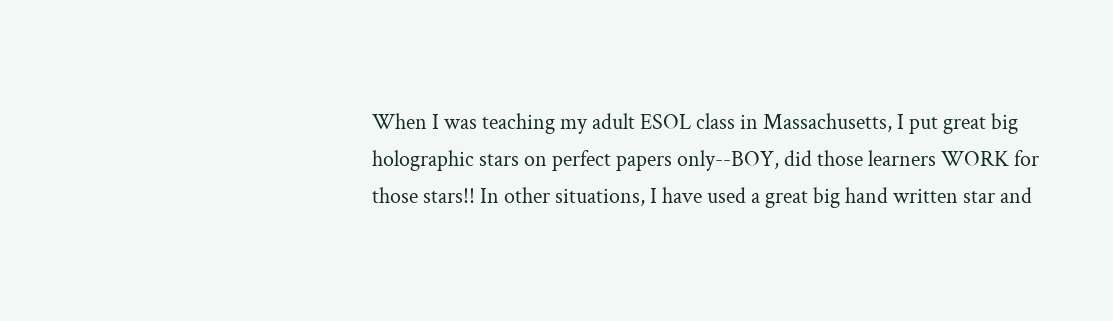When I was teaching my adult ESOL class in Massachusetts, I put great big holographic stars on perfect papers only--BOY, did those learners WORK for those stars!! In other situations, I have used a great big hand written star and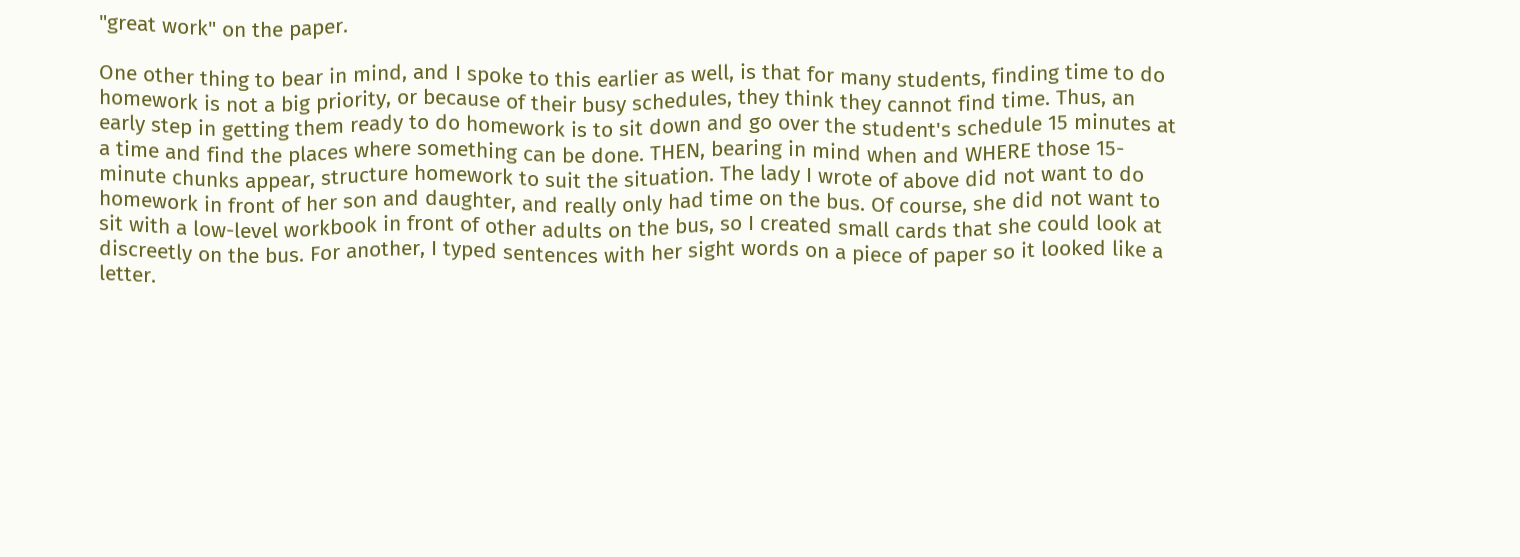"great work" on the paper.

One other thing to bear in mind, and I spoke to this earlier as well, is that for many students, finding time to do homework is not a big priority, or because of their busy schedules, they think they cannot find time. Thus, an early step in getting them ready to do homework is to sit down and go over the student's schedule 15 minutes at a time and find the places where something can be done. THEN, bearing in mind when and WHERE those 15-minute chunks appear, structure homework to suit the situation. The lady I wrote of above did not want to do homework in front of her son and daughter, and really only had time on the bus. Of course, she did not want to sit with a low-level workbook in front of other adults on the bus, so I created small cards that she could look at discreetly on the bus. For another, I typed sentences with her sight words on a piece of paper so it looked like a letter.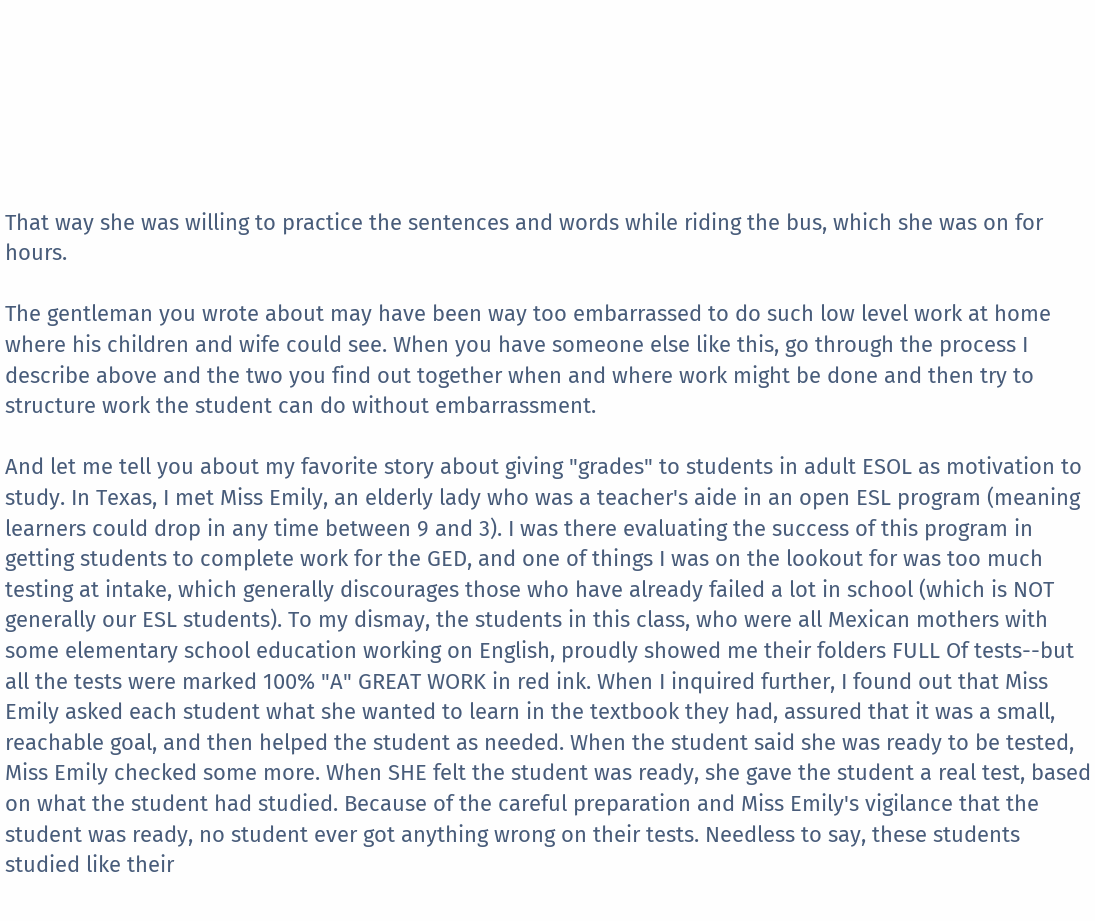That way she was willing to practice the sentences and words while riding the bus, which she was on for hours.

The gentleman you wrote about may have been way too embarrassed to do such low level work at home where his children and wife could see. When you have someone else like this, go through the process I describe above and the two you find out together when and where work might be done and then try to structure work the student can do without embarrassment.

And let me tell you about my favorite story about giving "grades" to students in adult ESOL as motivation to study. In Texas, I met Miss Emily, an elderly lady who was a teacher's aide in an open ESL program (meaning learners could drop in any time between 9 and 3). I was there evaluating the success of this program in getting students to complete work for the GED, and one of things I was on the lookout for was too much testing at intake, which generally discourages those who have already failed a lot in school (which is NOT generally our ESL students). To my dismay, the students in this class, who were all Mexican mothers with some elementary school education working on English, proudly showed me their folders FULL Of tests--but all the tests were marked 100% "A" GREAT WORK in red ink. When I inquired further, I found out that Miss Emily asked each student what she wanted to learn in the textbook they had, assured that it was a small, reachable goal, and then helped the student as needed. When the student said she was ready to be tested, Miss Emily checked some more. When SHE felt the student was ready, she gave the student a real test, based on what the student had studied. Because of the careful preparation and Miss Emily's vigilance that the student was ready, no student ever got anything wrong on their tests. Needless to say, these students studied like their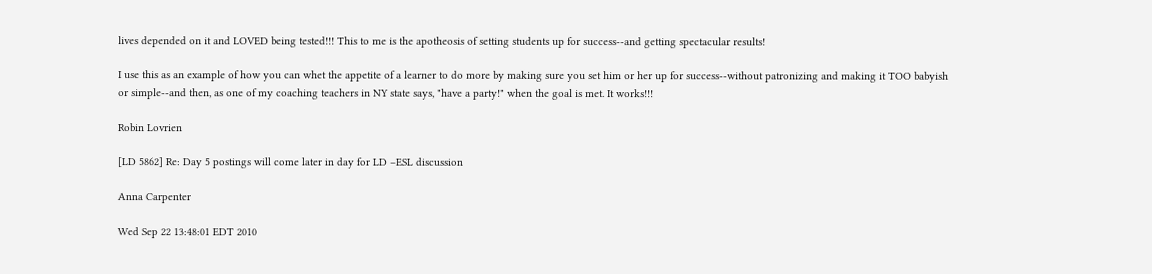lives depended on it and LOVED being tested!!! This to me is the apotheosis of setting students up for success--and getting spectacular results!

I use this as an example of how you can whet the appetite of a learner to do more by making sure you set him or her up for success--without patronizing and making it TOO babyish or simple--and then, as one of my coaching teachers in NY state says, "have a party!" when the goal is met. It works!!!

Robin Lovrien

[LD 5862] Re: Day 5 postings will come later in day for LD –ESL discussion

Anna Carpenter

Wed Sep 22 13:48:01 EDT 2010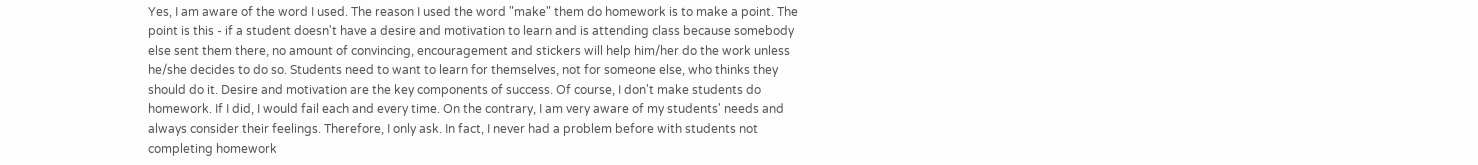Yes, I am aware of the word I used. The reason I used the word "make" them do homework is to make a point. The point is this - if a student doesn't have a desire and motivation to learn and is attending class because somebody else sent them there, no amount of convincing, encouragement and stickers will help him/her do the work unless he/she decides to do so. Students need to want to learn for themselves, not for someone else, who thinks they should do it. Desire and motivation are the key components of success. Of course, I don't make students do homework. If I did, I would fail each and every time. On the contrary, I am very aware of my students' needs and always consider their feelings. Therefore, I only ask. In fact, I never had a problem before with students not completing homework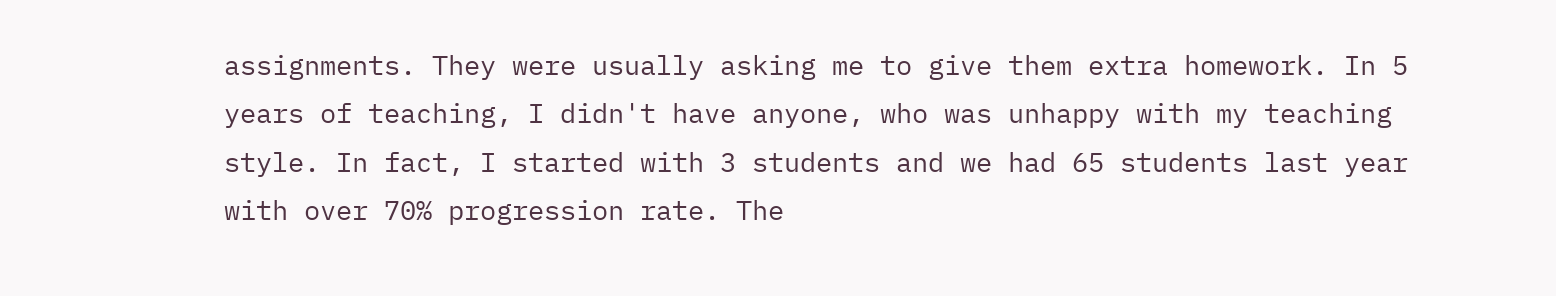assignments. They were usually asking me to give them extra homework. In 5 years of teaching, I didn't have anyone, who was unhappy with my teaching style. In fact, I started with 3 students and we had 65 students last year with over 70% progression rate. The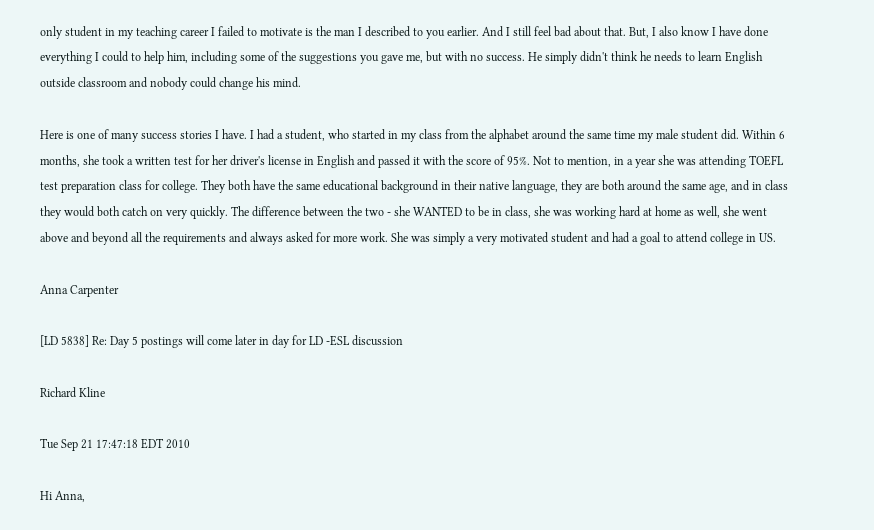only student in my teaching career I failed to motivate is the man I described to you earlier. And I still feel bad about that. But, I also know I have done everything I could to help him, including some of the suggestions you gave me, but with no success. He simply didn't think he needs to learn English outside classroom and nobody could change his mind.

Here is one of many success stories I have. I had a student, who started in my class from the alphabet around the same time my male student did. Within 6 months, she took a written test for her driver's license in English and passed it with the score of 95%. Not to mention, in a year she was attending TOEFL test preparation class for college. They both have the same educational background in their native language, they are both around the same age, and in class they would both catch on very quickly. The difference between the two - she WANTED to be in class, she was working hard at home as well, she went above and beyond all the requirements and always asked for more work. She was simply a very motivated student and had a goal to attend college in US.

Anna Carpenter

[LD 5838] Re: Day 5 postings will come later in day for LD -ESL discussion

Richard Kline

Tue Sep 21 17:47:18 EDT 2010

Hi Anna,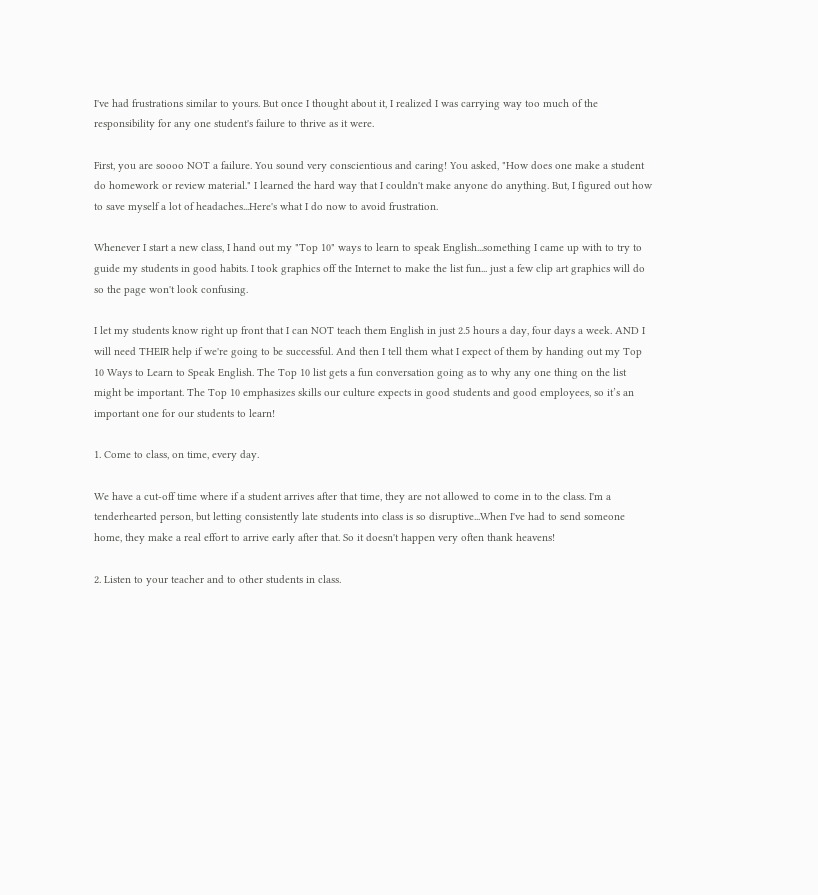I've had frustrations similar to yours. But once I thought about it, I realized I was carrying way too much of the responsibility for any one student's failure to thrive as it were.

First, you are soooo NOT a failure. You sound very conscientious and caring! You asked, "How does one make a student do homework or review material." I learned the hard way that I couldn't make anyone do anything. But, I figured out how to save myself a lot of headaches...Here's what I do now to avoid frustration.

Whenever I start a new class, I hand out my "Top 10" ways to learn to speak English...something I came up with to try to guide my students in good habits. I took graphics off the Internet to make the list fun... just a few clip art graphics will do so the page won't look confusing.

I let my students know right up front that I can NOT teach them English in just 2.5 hours a day, four days a week. AND I will need THEIR help if we're going to be successful. And then I tell them what I expect of them by handing out my Top 10 Ways to Learn to Speak English. The Top 10 list gets a fun conversation going as to why any one thing on the list might be important. The Top 10 emphasizes skills our culture expects in good students and good employees, so it’s an important one for our students to learn!

1. Come to class, on time, every day.

We have a cut-off time where if a student arrives after that time, they are not allowed to come in to the class. I'm a tenderhearted person, but letting consistently late students into class is so disruptive...When I've had to send someone home, they make a real effort to arrive early after that. So it doesn't happen very often thank heavens!

2. Listen to your teacher and to other students in class.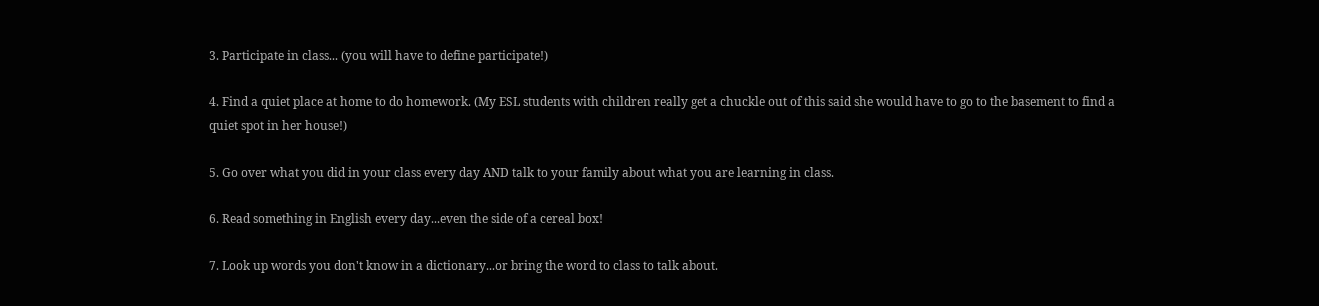3. Participate in class... (you will have to define participate!)

4. Find a quiet place at home to do homework. (My ESL students with children really get a chuckle out of this said she would have to go to the basement to find a quiet spot in her house!)

5. Go over what you did in your class every day AND talk to your family about what you are learning in class.

6. Read something in English every day...even the side of a cereal box!

7. Look up words you don't know in a dictionary...or bring the word to class to talk about.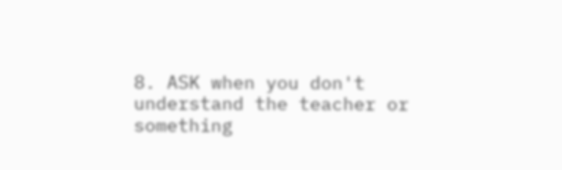8. ASK when you don't understand the teacher or something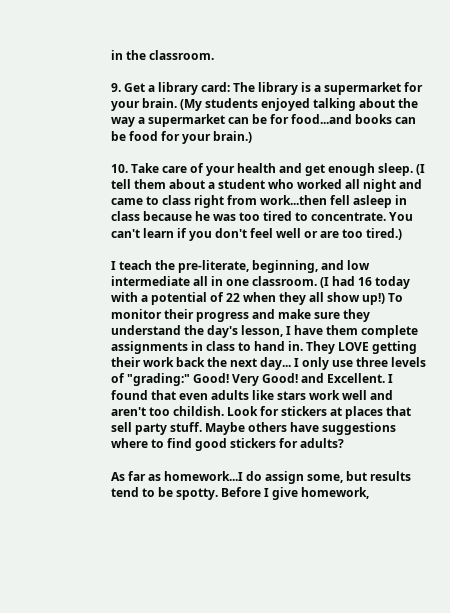in the classroom.

9. Get a library card: The library is a supermarket for your brain. (My students enjoyed talking about the way a supermarket can be for food...and books can be food for your brain.)

10. Take care of your health and get enough sleep. (I tell them about a student who worked all night and came to class right from work...then fell asleep in class because he was too tired to concentrate. You can't learn if you don't feel well or are too tired.)

I teach the pre-literate, beginning, and low intermediate all in one classroom. (I had 16 today with a potential of 22 when they all show up!) To monitor their progress and make sure they understand the day's lesson, I have them complete assignments in class to hand in. They LOVE getting their work back the next day... I only use three levels of "grading:" Good! Very Good! and Excellent. I found that even adults like stars work well and aren't too childish. Look for stickers at places that sell party stuff. Maybe others have suggestions where to find good stickers for adults?

As far as homework...I do assign some, but results tend to be spotty. Before I give homework,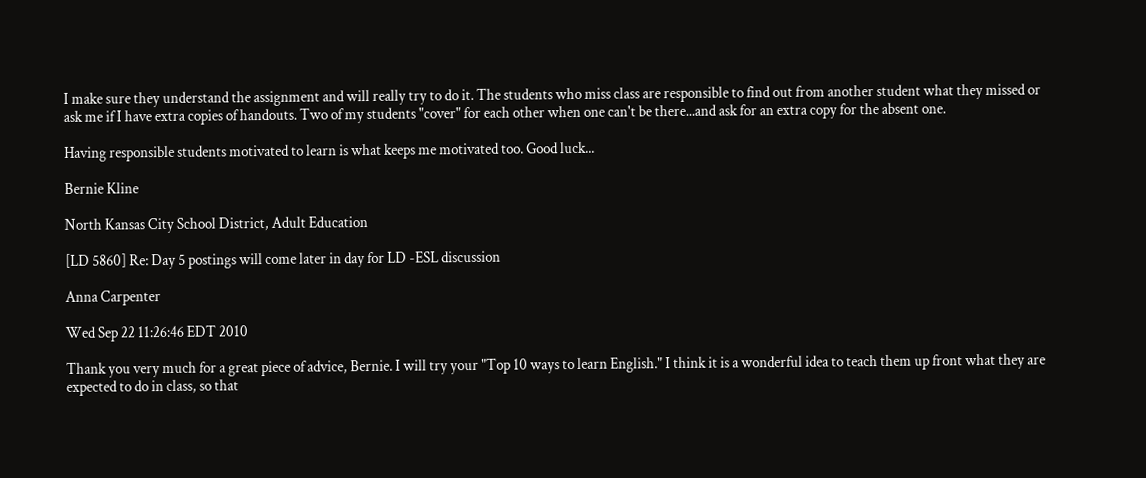I make sure they understand the assignment and will really try to do it. The students who miss class are responsible to find out from another student what they missed or ask me if I have extra copies of handouts. Two of my students "cover" for each other when one can't be there...and ask for an extra copy for the absent one.

Having responsible students motivated to learn is what keeps me motivated too. Good luck...

Bernie Kline

North Kansas City School District, Adult Education

[LD 5860] Re: Day 5 postings will come later in day for LD -ESL discussion

Anna Carpenter

Wed Sep 22 11:26:46 EDT 2010

Thank you very much for a great piece of advice, Bernie. I will try your "Top 10 ways to learn English." I think it is a wonderful idea to teach them up front what they are expected to do in class, so that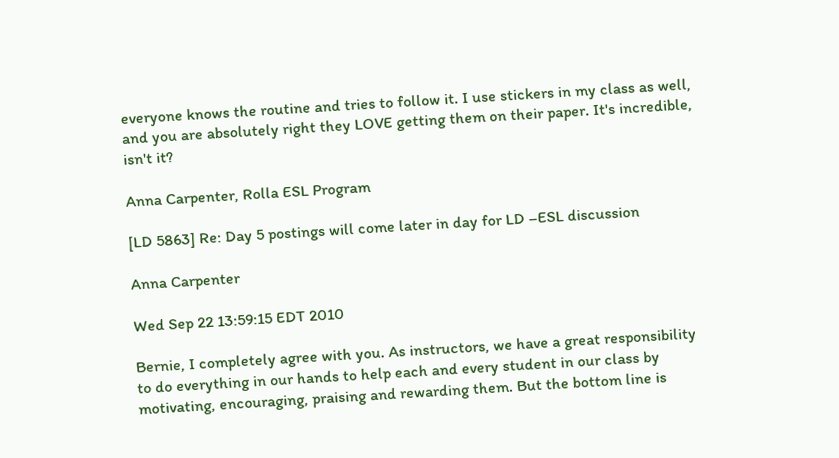everyone knows the routine and tries to follow it. I use stickers in my class as well, and you are absolutely right they LOVE getting them on their paper. It's incredible, isn't it?

Anna Carpenter, Rolla ESL Program

[LD 5863] Re: Day 5 postings will come later in day for LD –ESL discussion

Anna Carpenter

Wed Sep 22 13:59:15 EDT 2010

Bernie, I completely agree with you. As instructors, we have a great responsibility to do everything in our hands to help each and every student in our class by motivating, encouraging, praising and rewarding them. But the bottom line is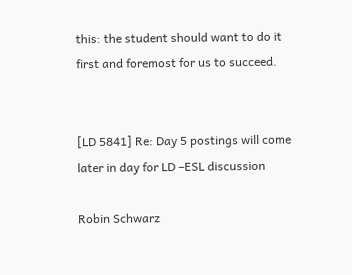this: the student should want to do it first and foremost for us to succeed.


[LD 5841] Re: Day 5 postings will come later in day for LD –ESL discussion

Robin Schwarz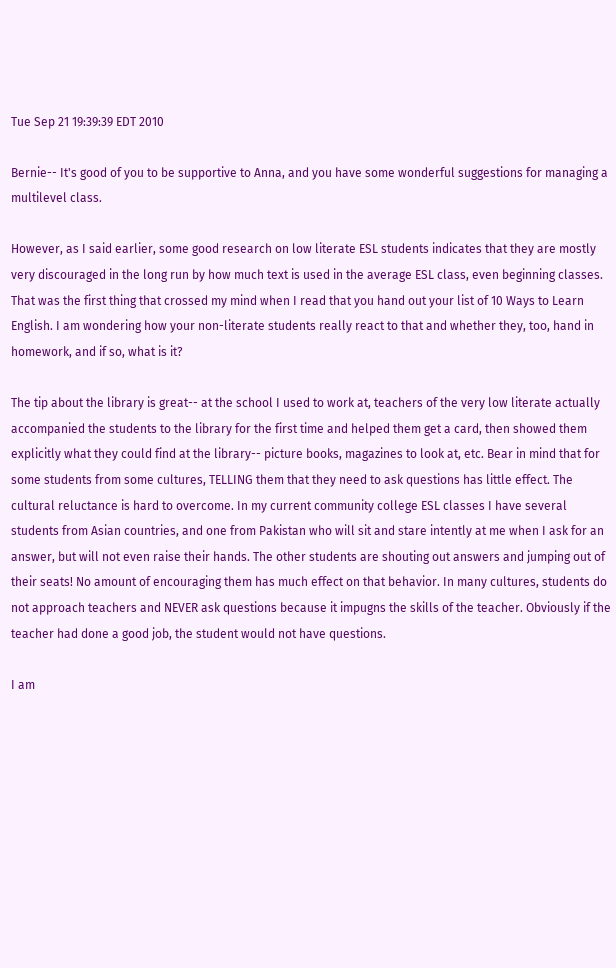Tue Sep 21 19:39:39 EDT 2010

Bernie-- It's good of you to be supportive to Anna, and you have some wonderful suggestions for managing a multilevel class.

However, as I said earlier, some good research on low literate ESL students indicates that they are mostly very discouraged in the long run by how much text is used in the average ESL class, even beginning classes. That was the first thing that crossed my mind when I read that you hand out your list of 10 Ways to Learn English. I am wondering how your non-literate students really react to that and whether they, too, hand in homework, and if so, what is it?

The tip about the library is great-- at the school I used to work at, teachers of the very low literate actually accompanied the students to the library for the first time and helped them get a card, then showed them explicitly what they could find at the library-- picture books, magazines to look at, etc. Bear in mind that for some students from some cultures, TELLING them that they need to ask questions has little effect. The cultural reluctance is hard to overcome. In my current community college ESL classes I have several students from Asian countries, and one from Pakistan who will sit and stare intently at me when I ask for an answer, but will not even raise their hands. The other students are shouting out answers and jumping out of their seats! No amount of encouraging them has much effect on that behavior. In many cultures, students do not approach teachers and NEVER ask questions because it impugns the skills of the teacher. Obviously if the teacher had done a good job, the student would not have questions.

I am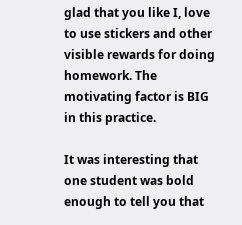glad that you like I, love to use stickers and other visible rewards for doing homework. The motivating factor is BIG in this practice.

It was interesting that one student was bold enough to tell you that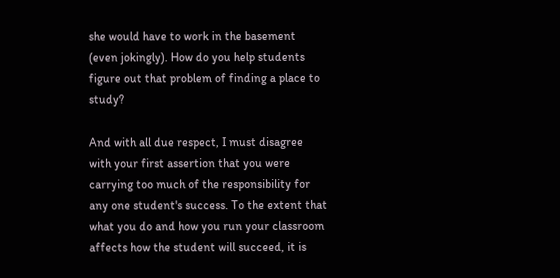she would have to work in the basement (even jokingly). How do you help students figure out that problem of finding a place to study?

And with all due respect, I must disagree with your first assertion that you were carrying too much of the responsibility for any one student's success. To the extent that what you do and how you run your classroom affects how the student will succeed, it is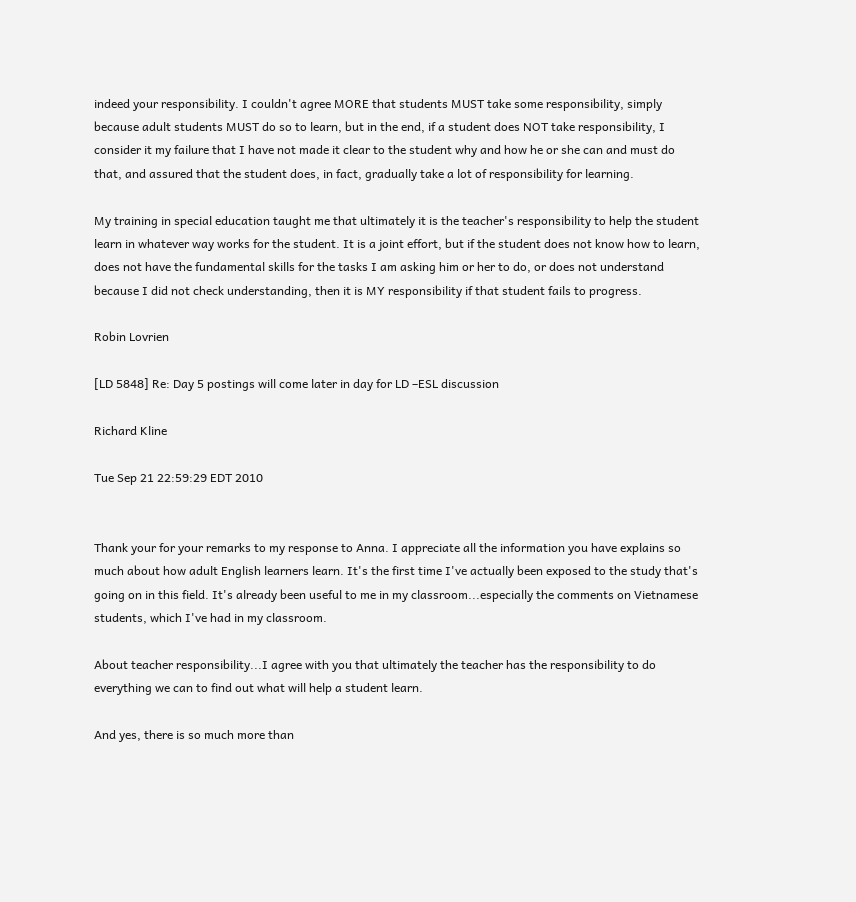indeed your responsibility. I couldn't agree MORE that students MUST take some responsibility, simply because adult students MUST do so to learn, but in the end, if a student does NOT take responsibility, I consider it my failure that I have not made it clear to the student why and how he or she can and must do that, and assured that the student does, in fact, gradually take a lot of responsibility for learning.

My training in special education taught me that ultimately it is the teacher's responsibility to help the student learn in whatever way works for the student. It is a joint effort, but if the student does not know how to learn, does not have the fundamental skills for the tasks I am asking him or her to do, or does not understand because I did not check understanding, then it is MY responsibility if that student fails to progress.

Robin Lovrien

[LD 5848] Re: Day 5 postings will come later in day for LD –ESL discussion

Richard Kline

Tue Sep 21 22:59:29 EDT 2010


Thank your for your remarks to my response to Anna. I appreciate all the information you have explains so much about how adult English learners learn. It's the first time I've actually been exposed to the study that's going on in this field. It's already been useful to me in my classroom...especially the comments on Vietnamese students, which I've had in my classroom.

About teacher responsibility...I agree with you that ultimately the teacher has the responsibility to do everything we can to find out what will help a student learn.

And yes, there is so much more than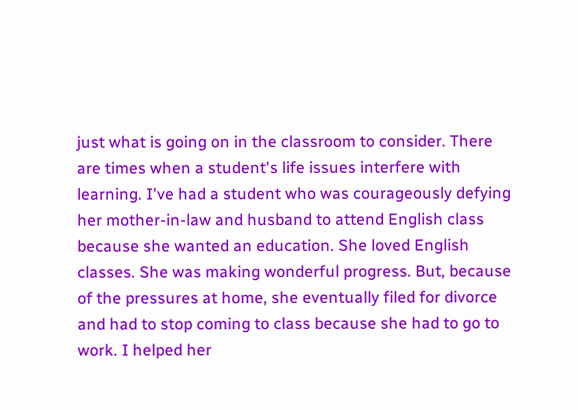just what is going on in the classroom to consider. There are times when a student's life issues interfere with learning. I've had a student who was courageously defying her mother-in-law and husband to attend English class because she wanted an education. She loved English classes. She was making wonderful progress. But, because of the pressures at home, she eventually filed for divorce and had to stop coming to class because she had to go to work. I helped her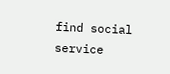find social service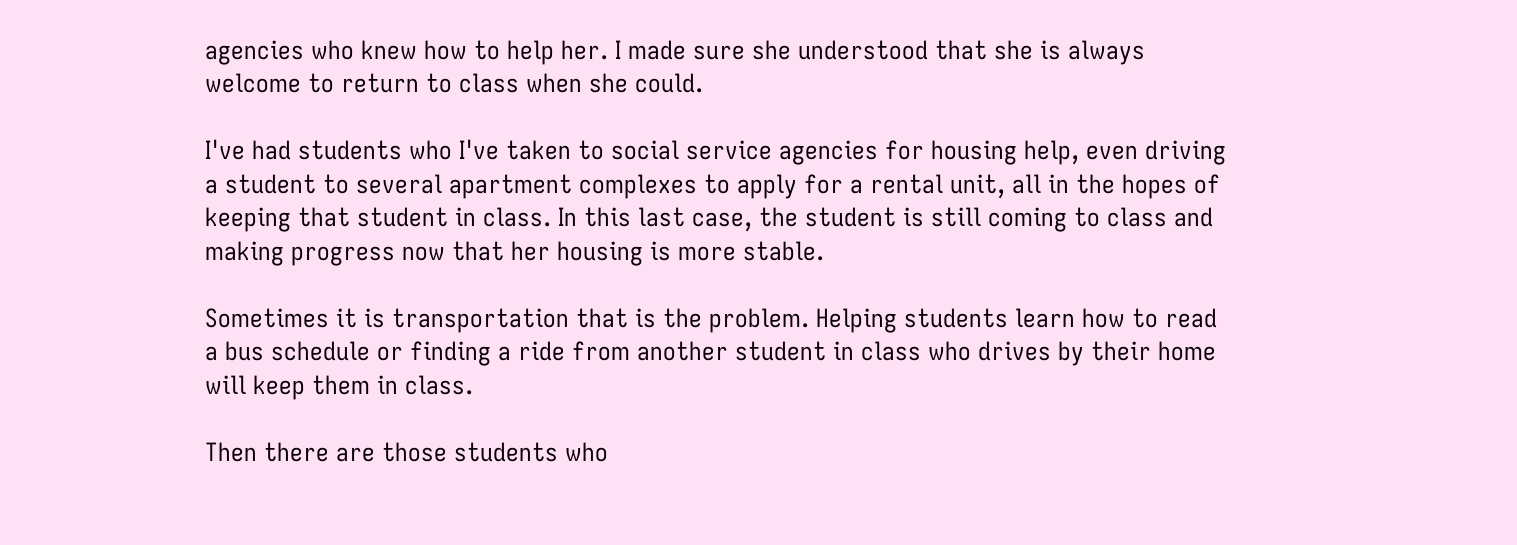agencies who knew how to help her. I made sure she understood that she is always welcome to return to class when she could.

I've had students who I've taken to social service agencies for housing help, even driving a student to several apartment complexes to apply for a rental unit, all in the hopes of keeping that student in class. In this last case, the student is still coming to class and making progress now that her housing is more stable.

Sometimes it is transportation that is the problem. Helping students learn how to read a bus schedule or finding a ride from another student in class who drives by their home will keep them in class.

Then there are those students who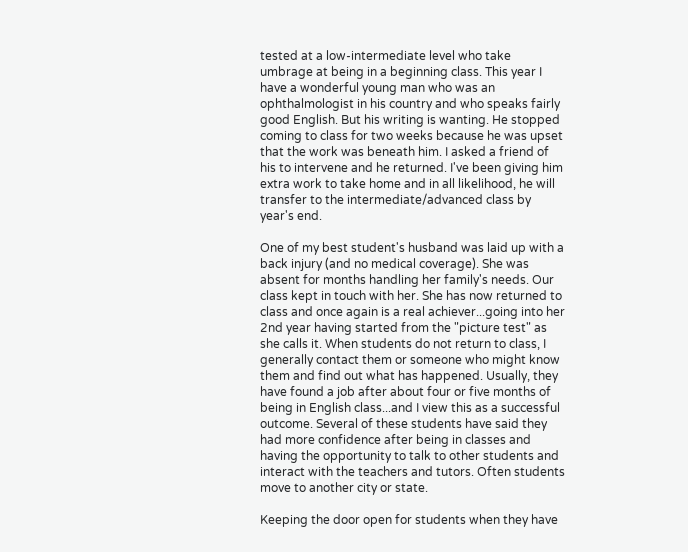tested at a low-intermediate level who take umbrage at being in a beginning class. This year I have a wonderful young man who was an ophthalmologist in his country and who speaks fairly good English. But his writing is wanting. He stopped coming to class for two weeks because he was upset that the work was beneath him. I asked a friend of his to intervene and he returned. I've been giving him extra work to take home and in all likelihood, he will transfer to the intermediate/advanced class by year's end.

One of my best student's husband was laid up with a back injury (and no medical coverage). She was absent for months handling her family's needs. Our class kept in touch with her. She has now returned to class and once again is a real achiever...going into her 2nd year having started from the "picture test" as she calls it. When students do not return to class, I generally contact them or someone who might know them and find out what has happened. Usually, they have found a job after about four or five months of being in English class...and I view this as a successful outcome. Several of these students have said they had more confidence after being in classes and having the opportunity to talk to other students and interact with the teachers and tutors. Often students move to another city or state.

Keeping the door open for students when they have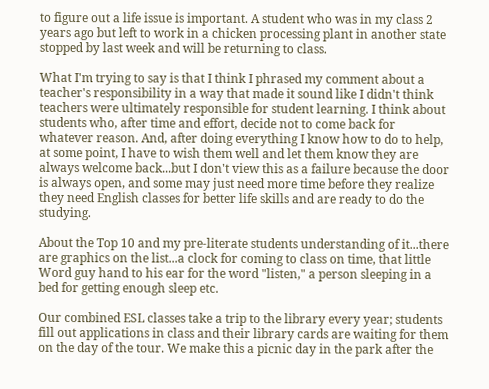to figure out a life issue is important. A student who was in my class 2 years ago but left to work in a chicken processing plant in another state stopped by last week and will be returning to class.

What I'm trying to say is that I think I phrased my comment about a teacher's responsibility in a way that made it sound like I didn't think teachers were ultimately responsible for student learning. I think about students who, after time and effort, decide not to come back for whatever reason. And, after doing everything I know how to do to help, at some point, I have to wish them well and let them know they are always welcome back...but I don't view this as a failure because the door is always open, and some may just need more time before they realize they need English classes for better life skills and are ready to do the studying.

About the Top 10 and my pre-literate students understanding of it...there are graphics on the list...a clock for coming to class on time, that little Word guy hand to his ear for the word "listen," a person sleeping in a bed for getting enough sleep etc.

Our combined ESL classes take a trip to the library every year; students fill out applications in class and their library cards are waiting for them on the day of the tour. We make this a picnic day in the park after the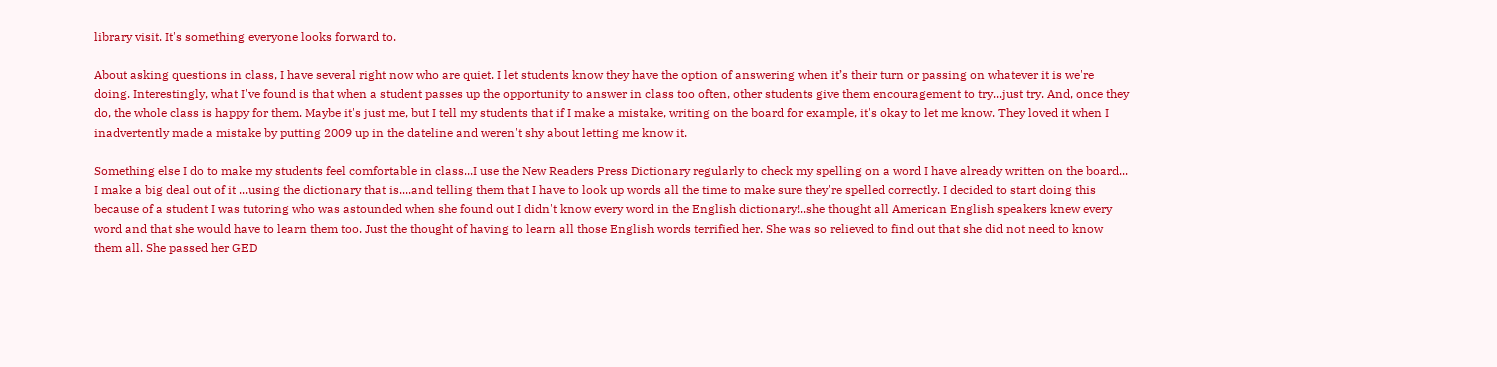library visit. It's something everyone looks forward to.

About asking questions in class, I have several right now who are quiet. I let students know they have the option of answering when it’s their turn or passing on whatever it is we're doing. Interestingly, what I've found is that when a student passes up the opportunity to answer in class too often, other students give them encouragement to try...just try. And, once they do, the whole class is happy for them. Maybe it's just me, but I tell my students that if I make a mistake, writing on the board for example, it's okay to let me know. They loved it when I inadvertently made a mistake by putting 2009 up in the dateline and weren't shy about letting me know it.

Something else I do to make my students feel comfortable in class...I use the New Readers Press Dictionary regularly to check my spelling on a word I have already written on the board... I make a big deal out of it ...using the dictionary that is....and telling them that I have to look up words all the time to make sure they're spelled correctly. I decided to start doing this because of a student I was tutoring who was astounded when she found out I didn't know every word in the English dictionary!..she thought all American English speakers knew every word and that she would have to learn them too. Just the thought of having to learn all those English words terrified her. She was so relieved to find out that she did not need to know them all. She passed her GED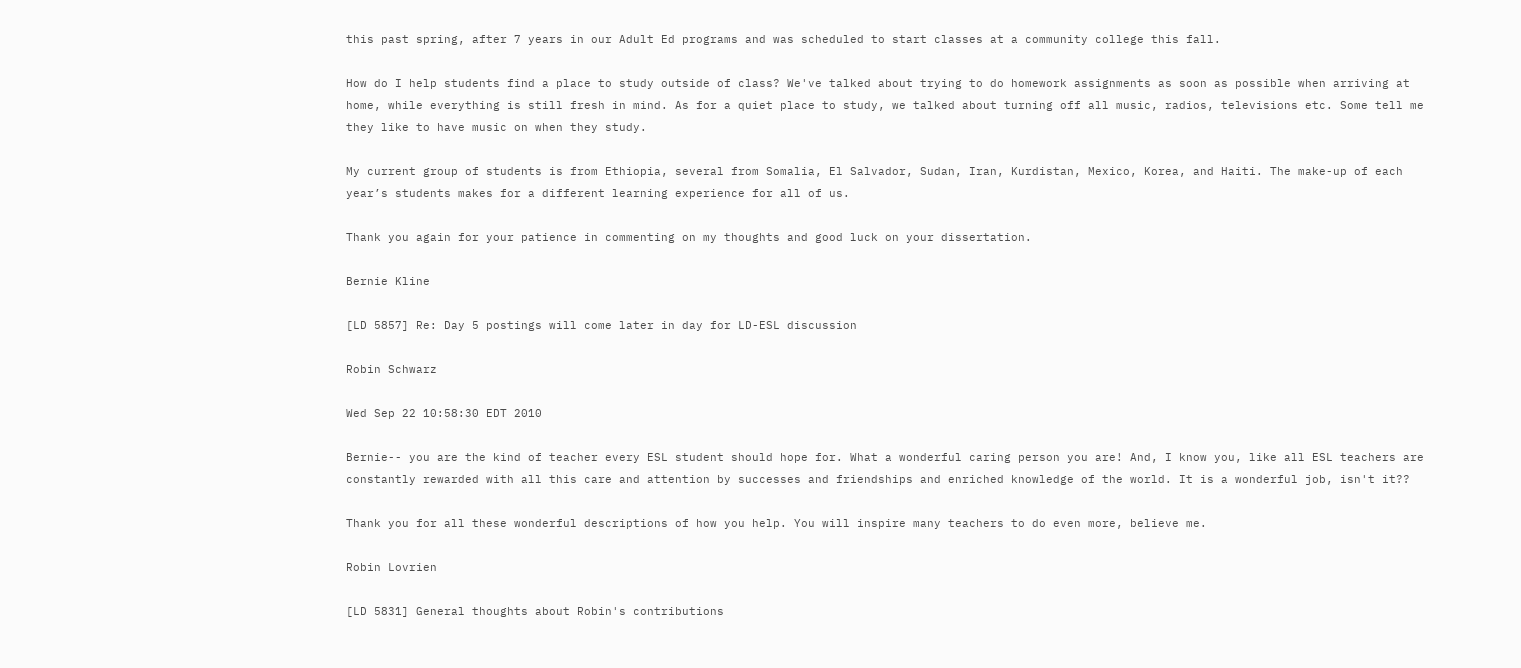this past spring, after 7 years in our Adult Ed programs and was scheduled to start classes at a community college this fall.

How do I help students find a place to study outside of class? We've talked about trying to do homework assignments as soon as possible when arriving at home, while everything is still fresh in mind. As for a quiet place to study, we talked about turning off all music, radios, televisions etc. Some tell me they like to have music on when they study.

My current group of students is from Ethiopia, several from Somalia, El Salvador, Sudan, Iran, Kurdistan, Mexico, Korea, and Haiti. The make-up of each year’s students makes for a different learning experience for all of us.

Thank you again for your patience in commenting on my thoughts and good luck on your dissertation.

Bernie Kline

[LD 5857] Re: Day 5 postings will come later in day for LD-ESL discussion

Robin Schwarz

Wed Sep 22 10:58:30 EDT 2010

Bernie-- you are the kind of teacher every ESL student should hope for. What a wonderful caring person you are! And, I know you, like all ESL teachers are constantly rewarded with all this care and attention by successes and friendships and enriched knowledge of the world. It is a wonderful job, isn't it??

Thank you for all these wonderful descriptions of how you help. You will inspire many teachers to do even more, believe me.

Robin Lovrien

[LD 5831] General thoughts about Robin's contributions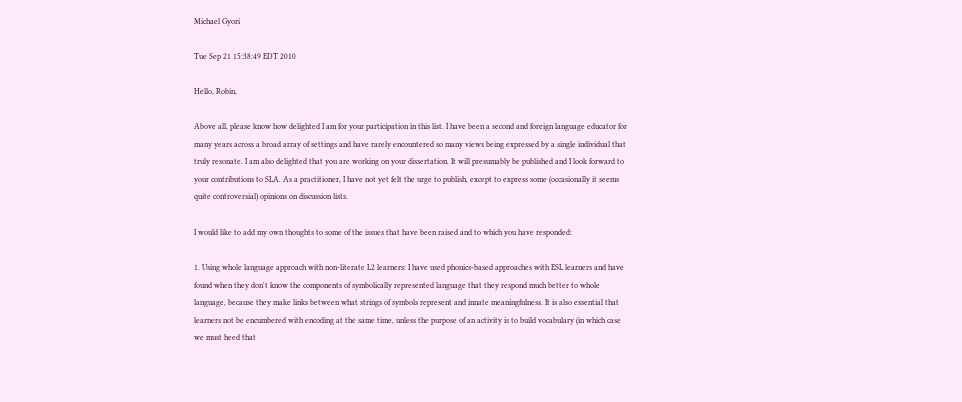Michael Gyori

Tue Sep 21 15:38:49 EDT 2010

Hello, Robin,

Above all, please know how delighted I am for your participation in this list. I have been a second and foreign language educator for many years across a broad array of settings and have rarely encountered so many views being expressed by a single individual that truly resonate. I am also delighted that you are working on your dissertation. It will presumably be published and I look forward to your contributions to SLA. As a practitioner, I have not yet felt the urge to publish, except to express some (occasionally it seems quite controversial) opinions on discussion lists.

I would like to add my own thoughts to some of the issues that have been raised and to which you have responded:

1. Using whole language approach with non-literate L2 learners: I have used phonics-based approaches with ESL learners and have found when they don't know the components of symbolically represented language that they respond much better to whole language, because they make links between what strings of symbols represent and innate meaningfulness. It is also essential that learners not be encumbered with encoding at the same time, unless the purpose of an activity is to build vocabulary (in which case we must heed that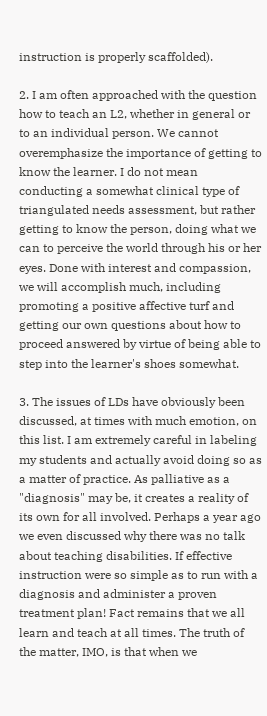instruction is properly scaffolded).

2. I am often approached with the question how to teach an L2, whether in general or to an individual person. We cannot overemphasize the importance of getting to know the learner. I do not mean conducting a somewhat clinical type of triangulated needs assessment, but rather getting to know the person, doing what we can to perceive the world through his or her eyes. Done with interest and compassion, we will accomplish much, including promoting a positive affective turf and getting our own questions about how to proceed answered by virtue of being able to step into the learner's shoes somewhat.

3. The issues of LDs have obviously been discussed, at times with much emotion, on this list. I am extremely careful in labeling my students and actually avoid doing so as a matter of practice. As palliative as a "diagnosis" may be, it creates a reality of its own for all involved. Perhaps a year ago we even discussed why there was no talk about teaching disabilities. If effective instruction were so simple as to run with a diagnosis and administer a proven treatment plan! Fact remains that we all learn and teach at all times. The truth of the matter, IMO, is that when we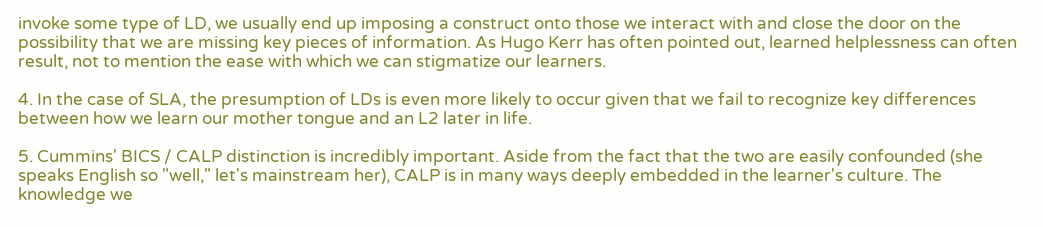invoke some type of LD, we usually end up imposing a construct onto those we interact with and close the door on the possibility that we are missing key pieces of information. As Hugo Kerr has often pointed out, learned helplessness can often result, not to mention the ease with which we can stigmatize our learners.

4. In the case of SLA, the presumption of LDs is even more likely to occur given that we fail to recognize key differences between how we learn our mother tongue and an L2 later in life.

5. Cummins' BICS / CALP distinction is incredibly important. Aside from the fact that the two are easily confounded (she speaks English so "well," let's mainstream her), CALP is in many ways deeply embedded in the learner's culture. The knowledge we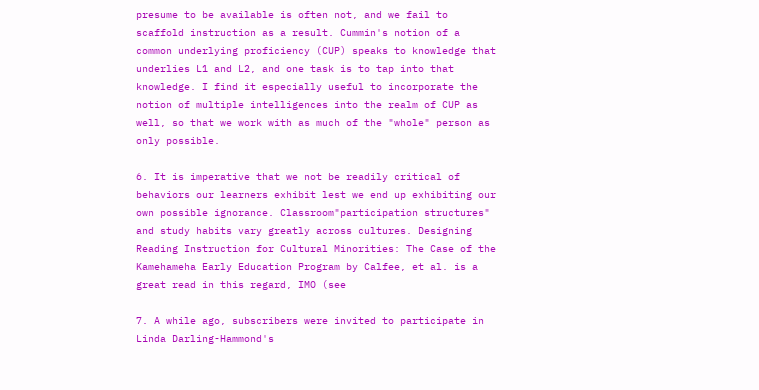presume to be available is often not, and we fail to scaffold instruction as a result. Cummin's notion of a common underlying proficiency (CUP) speaks to knowledge that underlies L1 and L2, and one task is to tap into that knowledge. I find it especially useful to incorporate the notion of multiple intelligences into the realm of CUP as well, so that we work with as much of the "whole" person as only possible.

6. It is imperative that we not be readily critical of behaviors our learners exhibit lest we end up exhibiting our own possible ignorance. Classroom"participation structures" and study habits vary greatly across cultures. Designing Reading Instruction for Cultural Minorities: The Case of the Kamehameha Early Education Program by Calfee, et al. is a great read in this regard, IMO (see

7. A while ago, subscribers were invited to participate in Linda Darling-Hammond's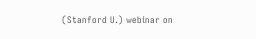(Stanford U.) webinar on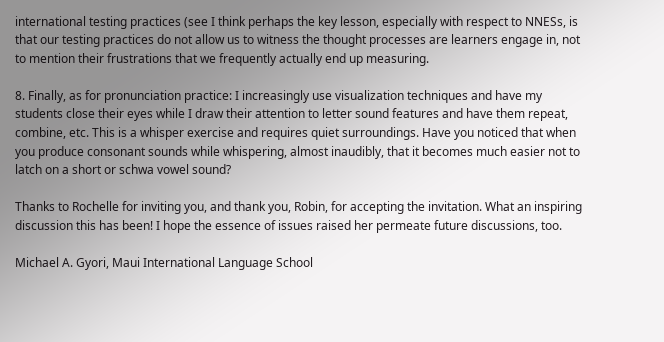international testing practices (see I think perhaps the key lesson, especially with respect to NNESs, is that our testing practices do not allow us to witness the thought processes are learners engage in, not to mention their frustrations that we frequently actually end up measuring.

8. Finally, as for pronunciation practice: I increasingly use visualization techniques and have my students close their eyes while I draw their attention to letter sound features and have them repeat, combine, etc. This is a whisper exercise and requires quiet surroundings. Have you noticed that when you produce consonant sounds while whispering, almost inaudibly, that it becomes much easier not to latch on a short or schwa vowel sound?

Thanks to Rochelle for inviting you, and thank you, Robin, for accepting the invitation. What an inspiring discussion this has been! I hope the essence of issues raised her permeate future discussions, too.

Michael A. Gyori, Maui International Language School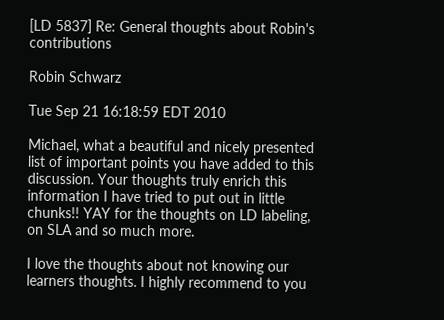[LD 5837] Re: General thoughts about Robin's contributions

Robin Schwarz

Tue Sep 21 16:18:59 EDT 2010

Michael, what a beautiful and nicely presented list of important points you have added to this discussion. Your thoughts truly enrich this information I have tried to put out in little chunks!! YAY for the thoughts on LD labeling, on SLA and so much more.

I love the thoughts about not knowing our learners thoughts. I highly recommend to you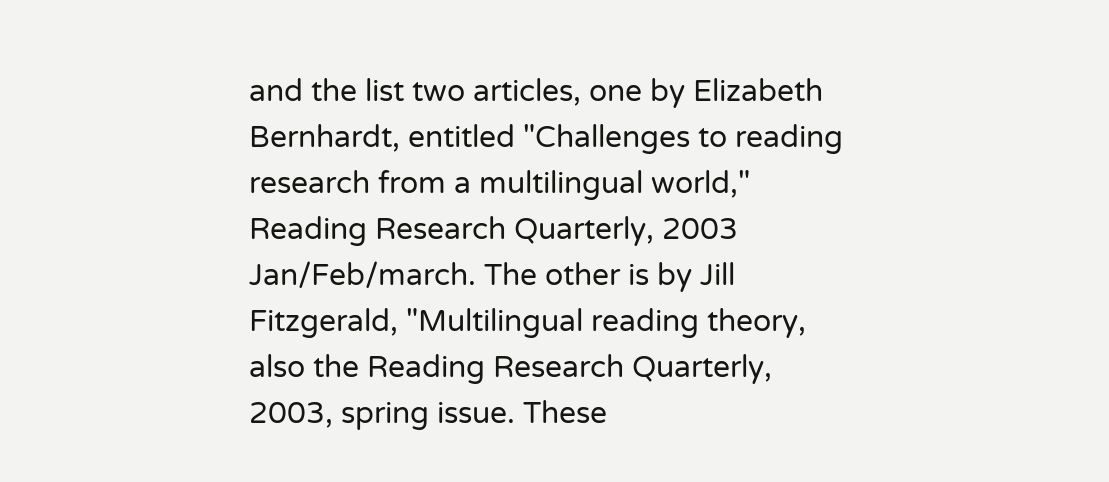and the list two articles, one by Elizabeth Bernhardt, entitled "Challenges to reading research from a multilingual world," Reading Research Quarterly, 2003 Jan/Feb/march. The other is by Jill Fitzgerald, "Multilingual reading theory, also the Reading Research Quarterly, 2003, spring issue. These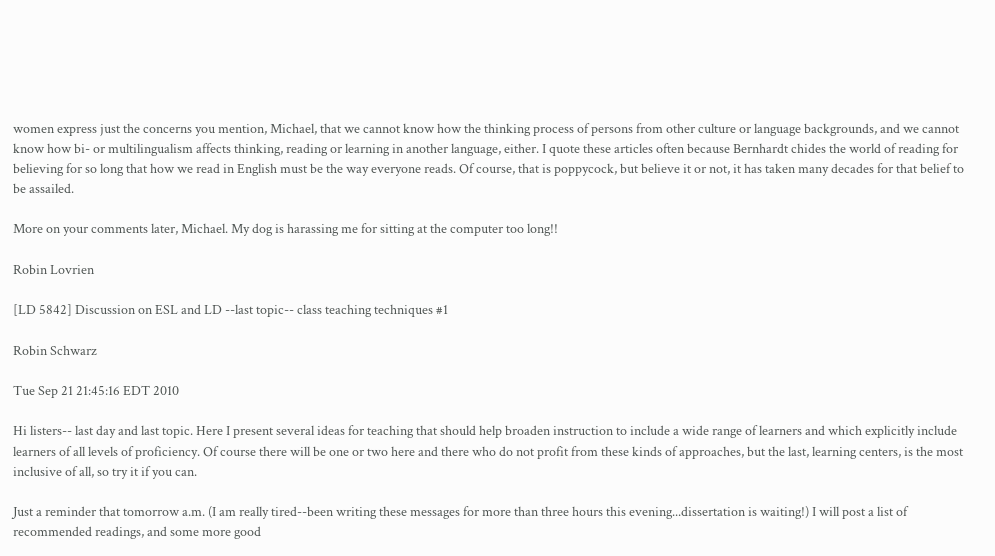women express just the concerns you mention, Michael, that we cannot know how the thinking process of persons from other culture or language backgrounds, and we cannot know how bi- or multilingualism affects thinking, reading or learning in another language, either. I quote these articles often because Bernhardt chides the world of reading for believing for so long that how we read in English must be the way everyone reads. Of course, that is poppycock, but believe it or not, it has taken many decades for that belief to be assailed.

More on your comments later, Michael. My dog is harassing me for sitting at the computer too long!!

Robin Lovrien

[LD 5842] Discussion on ESL and LD --last topic-- class teaching techniques #1

Robin Schwarz

Tue Sep 21 21:45:16 EDT 2010

Hi listers-- last day and last topic. Here I present several ideas for teaching that should help broaden instruction to include a wide range of learners and which explicitly include learners of all levels of proficiency. Of course there will be one or two here and there who do not profit from these kinds of approaches, but the last, learning centers, is the most inclusive of all, so try it if you can.

Just a reminder that tomorrow a.m. (I am really tired--been writing these messages for more than three hours this evening...dissertation is waiting!) I will post a list of recommended readings, and some more good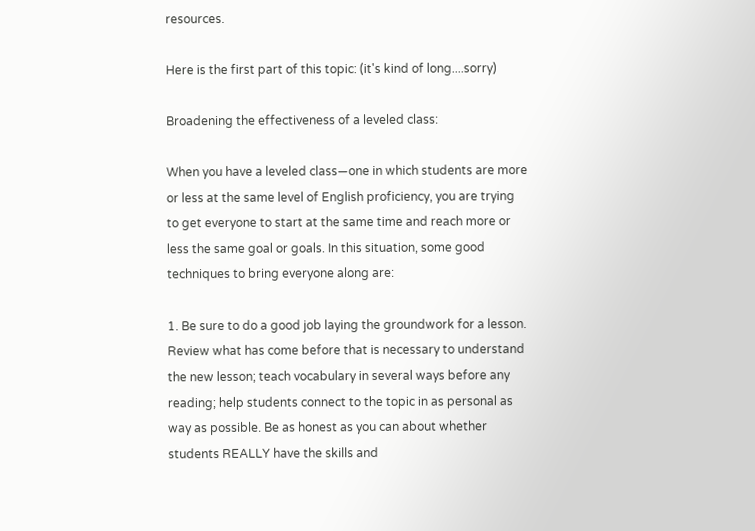resources.

Here is the first part of this topic: (it's kind of long....sorry)

Broadening the effectiveness of a leveled class:

When you have a leveled class—one in which students are more or less at the same level of English proficiency, you are trying to get everyone to start at the same time and reach more or less the same goal or goals. In this situation, some good techniques to bring everyone along are:

1. Be sure to do a good job laying the groundwork for a lesson. Review what has come before that is necessary to understand the new lesson; teach vocabulary in several ways before any reading; help students connect to the topic in as personal as way as possible. Be as honest as you can about whether students REALLY have the skills and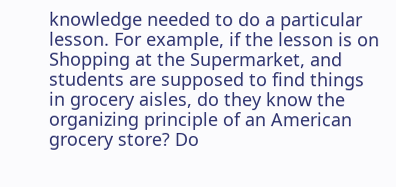knowledge needed to do a particular lesson. For example, if the lesson is on Shopping at the Supermarket, and students are supposed to find things in grocery aisles, do they know the organizing principle of an American grocery store? Do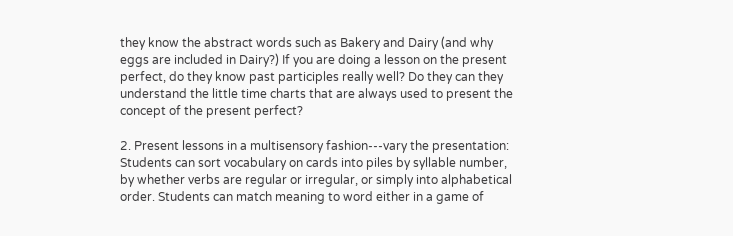they know the abstract words such as Bakery and Dairy (and why eggs are included in Dairy?) If you are doing a lesson on the present perfect, do they know past participles really well? Do they can they understand the little time charts that are always used to present the concept of the present perfect?

2. Present lessons in a multisensory fashion---vary the presentation: Students can sort vocabulary on cards into piles by syllable number, by whether verbs are regular or irregular, or simply into alphabetical order. Students can match meaning to word either in a game of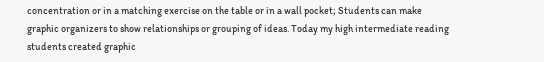concentration or in a matching exercise on the table or in a wall pocket; Students can make graphic organizers to show relationships or grouping of ideas. Today my high intermediate reading students created graphic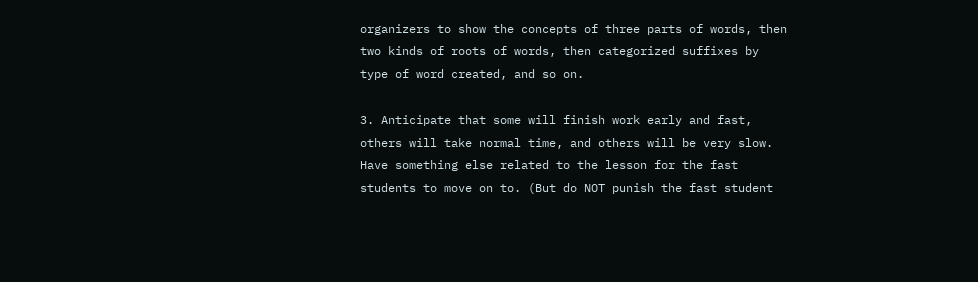organizers to show the concepts of three parts of words, then two kinds of roots of words, then categorized suffixes by type of word created, and so on.

3. Anticipate that some will finish work early and fast, others will take normal time, and others will be very slow. Have something else related to the lesson for the fast students to move on to. (But do NOT punish the fast student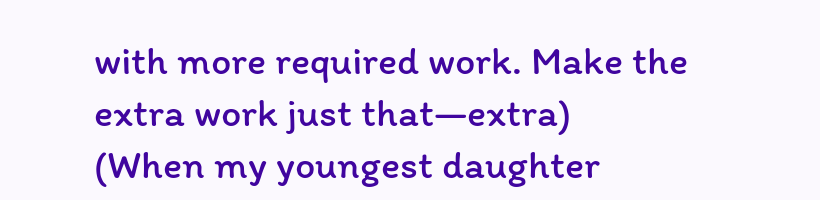with more required work. Make the extra work just that—extra) (When my youngest daughter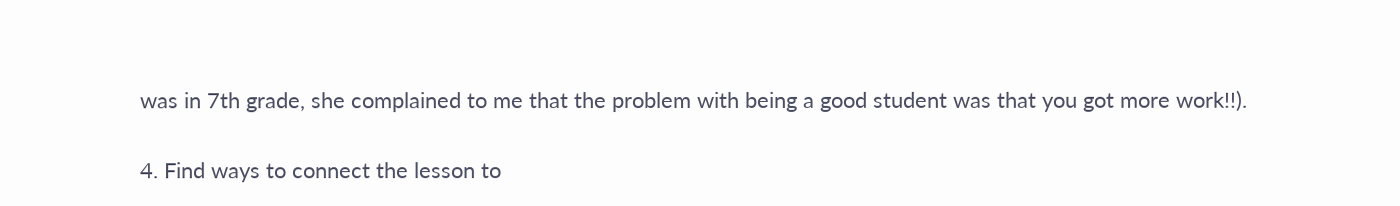was in 7th grade, she complained to me that the problem with being a good student was that you got more work!!).

4. Find ways to connect the lesson to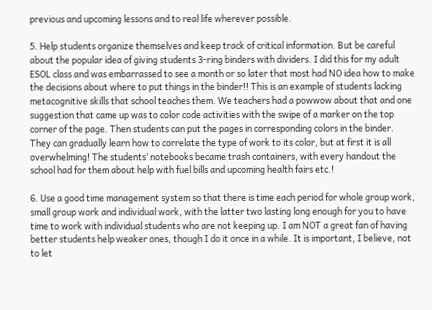previous and upcoming lessons and to real life wherever possible.

5. Help students organize themselves and keep track of critical information. But be careful about the popular idea of giving students 3-ring binders with dividers. I did this for my adult ESOL class and was embarrassed to see a month or so later that most had NO idea how to make the decisions about where to put things in the binder!! This is an example of students lacking metacognitive skills that school teaches them. We teachers had a powwow about that and one suggestion that came up was to color code activities with the swipe of a marker on the top corner of the page. Then students can put the pages in corresponding colors in the binder. They can gradually learn how to correlate the type of work to its color, but at first it is all overwhelming! The students’ notebooks became trash containers, with every handout the school had for them about help with fuel bills and upcoming health fairs etc.!

6. Use a good time management system so that there is time each period for whole group work, small group work and individual work, with the latter two lasting long enough for you to have time to work with individual students who are not keeping up. I am NOT a great fan of having better students help weaker ones, though I do it once in a while. It is important, I believe, not to let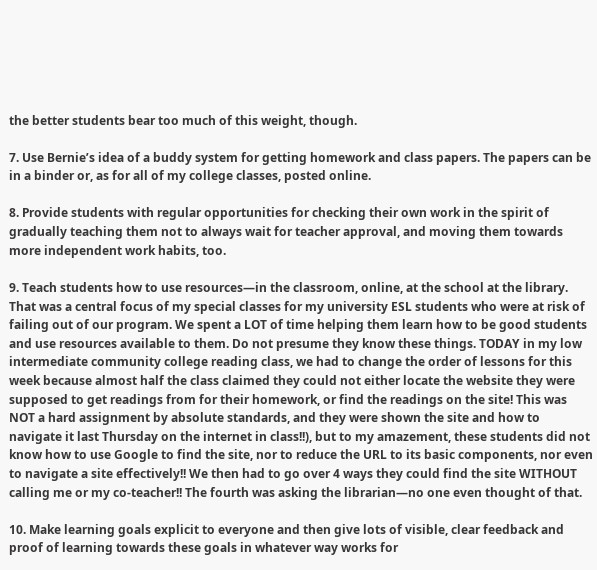the better students bear too much of this weight, though.

7. Use Bernie’s idea of a buddy system for getting homework and class papers. The papers can be in a binder or, as for all of my college classes, posted online.

8. Provide students with regular opportunities for checking their own work in the spirit of gradually teaching them not to always wait for teacher approval, and moving them towards more independent work habits, too.

9. Teach students how to use resources—in the classroom, online, at the school at the library. That was a central focus of my special classes for my university ESL students who were at risk of failing out of our program. We spent a LOT of time helping them learn how to be good students and use resources available to them. Do not presume they know these things. TODAY in my low intermediate community college reading class, we had to change the order of lessons for this week because almost half the class claimed they could not either locate the website they were supposed to get readings from for their homework, or find the readings on the site! This was NOT a hard assignment by absolute standards, and they were shown the site and how to navigate it last Thursday on the internet in class!!), but to my amazement, these students did not know how to use Google to find the site, nor to reduce the URL to its basic components, nor even to navigate a site effectively!! We then had to go over 4 ways they could find the site WITHOUT calling me or my co-teacher!! The fourth was asking the librarian—no one even thought of that.

10. Make learning goals explicit to everyone and then give lots of visible, clear feedback and proof of learning towards these goals in whatever way works for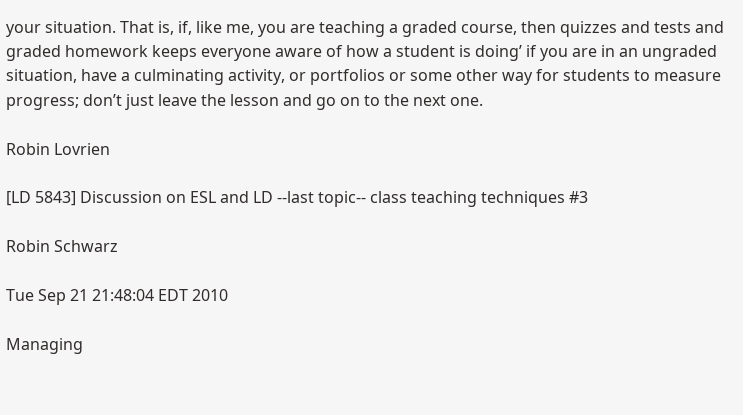your situation. That is, if, like me, you are teaching a graded course, then quizzes and tests and graded homework keeps everyone aware of how a student is doing’ if you are in an ungraded situation, have a culminating activity, or portfolios or some other way for students to measure progress; don’t just leave the lesson and go on to the next one.

Robin Lovrien

[LD 5843] Discussion on ESL and LD --last topic-- class teaching techniques #3

Robin Schwarz

Tue Sep 21 21:48:04 EDT 2010

Managing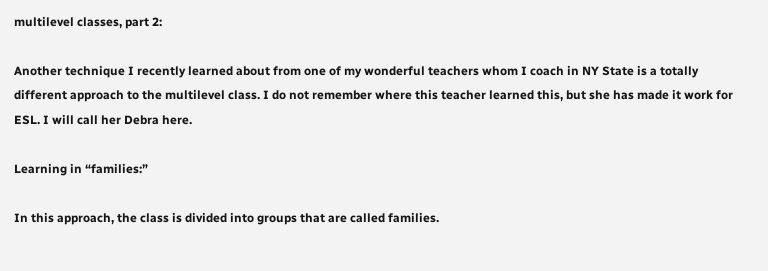multilevel classes, part 2:

Another technique I recently learned about from one of my wonderful teachers whom I coach in NY State is a totally different approach to the multilevel class. I do not remember where this teacher learned this, but she has made it work for ESL. I will call her Debra here.

Learning in “families:”

In this approach, the class is divided into groups that are called families.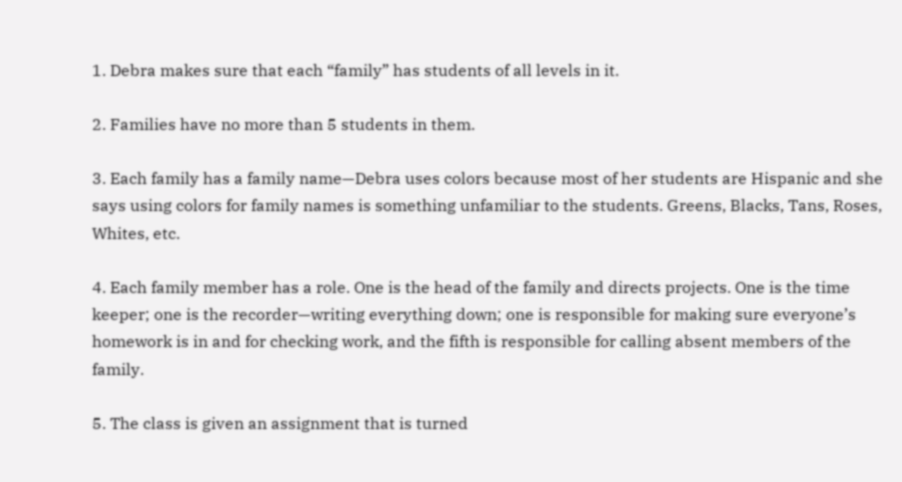1. Debra makes sure that each “family” has students of all levels in it.

2. Families have no more than 5 students in them.

3. Each family has a family name—Debra uses colors because most of her students are Hispanic and she says using colors for family names is something unfamiliar to the students. Greens, Blacks, Tans, Roses, Whites, etc.

4. Each family member has a role. One is the head of the family and directs projects. One is the time keeper; one is the recorder—writing everything down; one is responsible for making sure everyone’s homework is in and for checking work, and the fifth is responsible for calling absent members of the family.

5. The class is given an assignment that is turned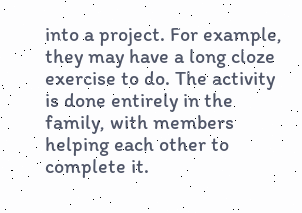into a project. For example, they may have a long cloze exercise to do. The activity is done entirely in the family, with members helping each other to complete it.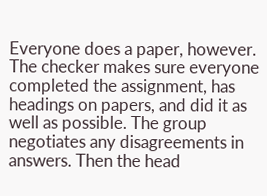Everyone does a paper, however. The checker makes sure everyone completed the assignment, has headings on papers, and did it as well as possible. The group negotiates any disagreements in answers. Then the head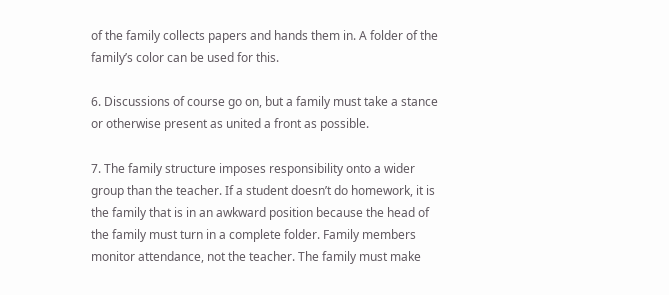of the family collects papers and hands them in. A folder of the family’s color can be used for this.

6. Discussions of course go on, but a family must take a stance or otherwise present as united a front as possible.

7. The family structure imposes responsibility onto a wider group than the teacher. If a student doesn’t do homework, it is the family that is in an awkward position because the head of the family must turn in a complete folder. Family members monitor attendance, not the teacher. The family must make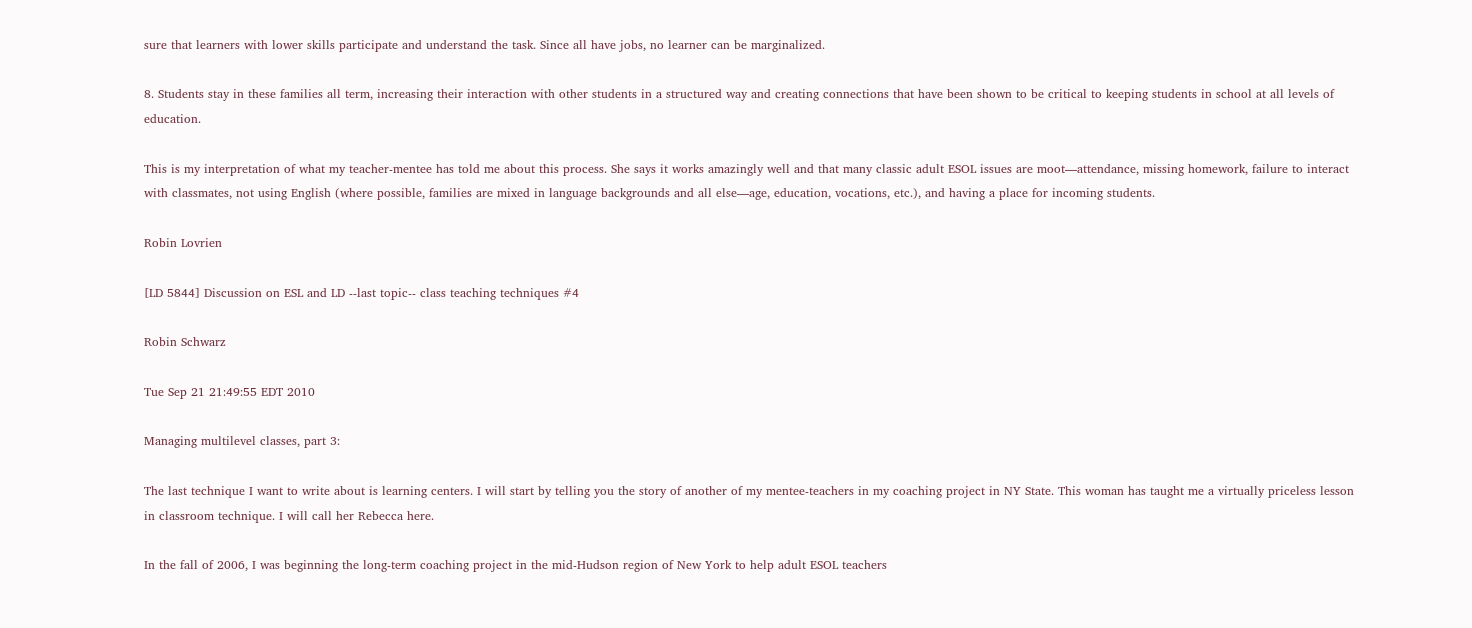sure that learners with lower skills participate and understand the task. Since all have jobs, no learner can be marginalized.

8. Students stay in these families all term, increasing their interaction with other students in a structured way and creating connections that have been shown to be critical to keeping students in school at all levels of education.

This is my interpretation of what my teacher-mentee has told me about this process. She says it works amazingly well and that many classic adult ESOL issues are moot—attendance, missing homework, failure to interact with classmates, not using English (where possible, families are mixed in language backgrounds and all else—age, education, vocations, etc.), and having a place for incoming students.

Robin Lovrien

[LD 5844] Discussion on ESL and LD --last topic-- class teaching techniques #4

Robin Schwarz

Tue Sep 21 21:49:55 EDT 2010

Managing multilevel classes, part 3:

The last technique I want to write about is learning centers. I will start by telling you the story of another of my mentee-teachers in my coaching project in NY State. This woman has taught me a virtually priceless lesson in classroom technique. I will call her Rebecca here.

In the fall of 2006, I was beginning the long-term coaching project in the mid-Hudson region of New York to help adult ESOL teachers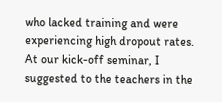who lacked training and were experiencing high dropout rates. At our kick-off seminar, I suggested to the teachers in the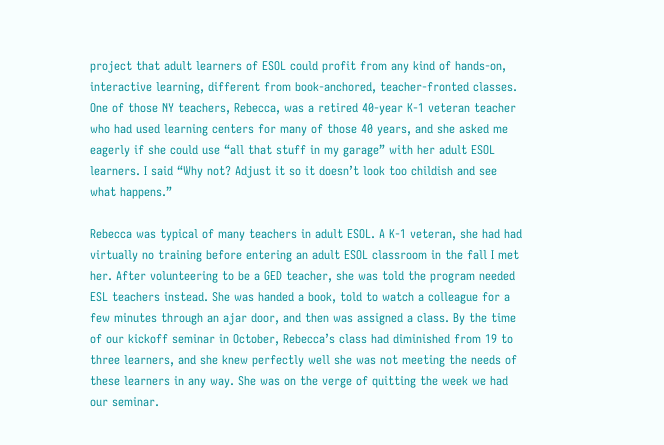project that adult learners of ESOL could profit from any kind of hands-on, interactive learning, different from book-anchored, teacher-fronted classes. One of those NY teachers, Rebecca, was a retired 40-year K-1 veteran teacher who had used learning centers for many of those 40 years, and she asked me eagerly if she could use “all that stuff in my garage” with her adult ESOL learners. I said “Why not? Adjust it so it doesn’t look too childish and see what happens.”

Rebecca was typical of many teachers in adult ESOL. A K-1 veteran, she had had virtually no training before entering an adult ESOL classroom in the fall I met her. After volunteering to be a GED teacher, she was told the program needed ESL teachers instead. She was handed a book, told to watch a colleague for a few minutes through an ajar door, and then was assigned a class. By the time of our kickoff seminar in October, Rebecca’s class had diminished from 19 to three learners, and she knew perfectly well she was not meeting the needs of these learners in any way. She was on the verge of quitting the week we had our seminar.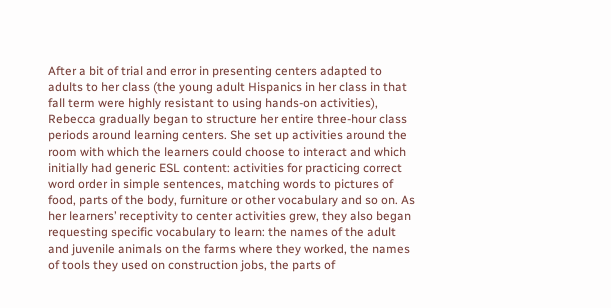After a bit of trial and error in presenting centers adapted to adults to her class (the young adult Hispanics in her class in that fall term were highly resistant to using hands-on activities), Rebecca gradually began to structure her entire three-hour class periods around learning centers. She set up activities around the room with which the learners could choose to interact and which initially had generic ESL content: activities for practicing correct word order in simple sentences, matching words to pictures of food, parts of the body, furniture or other vocabulary and so on. As her learners’ receptivity to center activities grew, they also began requesting specific vocabulary to learn: the names of the adult and juvenile animals on the farms where they worked, the names of tools they used on construction jobs, the parts of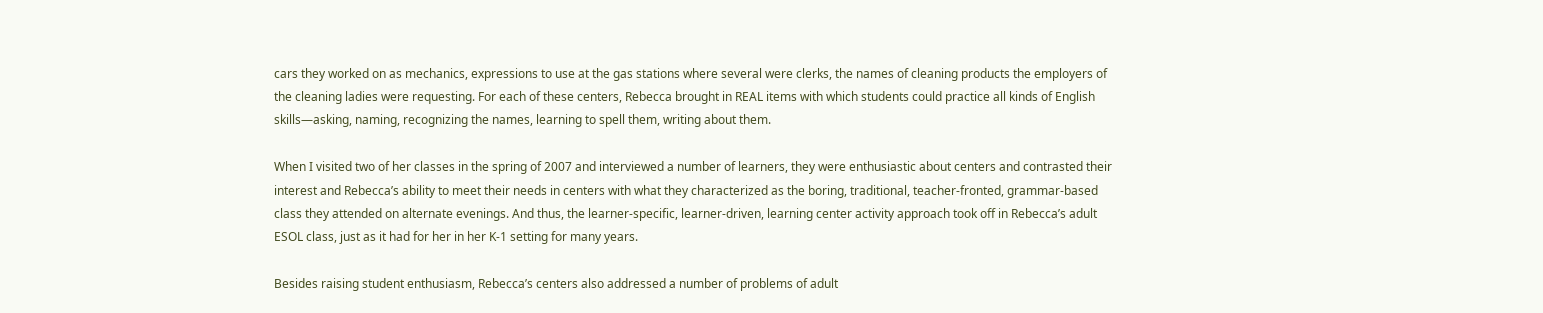cars they worked on as mechanics, expressions to use at the gas stations where several were clerks, the names of cleaning products the employers of the cleaning ladies were requesting. For each of these centers, Rebecca brought in REAL items with which students could practice all kinds of English skills—asking, naming, recognizing the names, learning to spell them, writing about them.

When I visited two of her classes in the spring of 2007 and interviewed a number of learners, they were enthusiastic about centers and contrasted their interest and Rebecca’s ability to meet their needs in centers with what they characterized as the boring, traditional, teacher-fronted, grammar-based class they attended on alternate evenings. And thus, the learner-specific, learner-driven, learning center activity approach took off in Rebecca’s adult ESOL class, just as it had for her in her K-1 setting for many years.

Besides raising student enthusiasm, Rebecca’s centers also addressed a number of problems of adult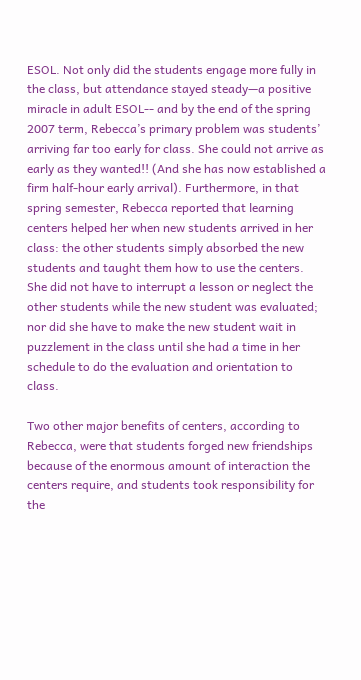ESOL. Not only did the students engage more fully in the class, but attendance stayed steady—a positive miracle in adult ESOL-- and by the end of the spring 2007 term, Rebecca’s primary problem was students’ arriving far too early for class. She could not arrive as early as they wanted!! (And she has now established a firm half-hour early arrival). Furthermore, in that spring semester, Rebecca reported that learning centers helped her when new students arrived in her class: the other students simply absorbed the new students and taught them how to use the centers. She did not have to interrupt a lesson or neglect the other students while the new student was evaluated; nor did she have to make the new student wait in puzzlement in the class until she had a time in her schedule to do the evaluation and orientation to class.

Two other major benefits of centers, according to Rebecca, were that students forged new friendships because of the enormous amount of interaction the centers require, and students took responsibility for the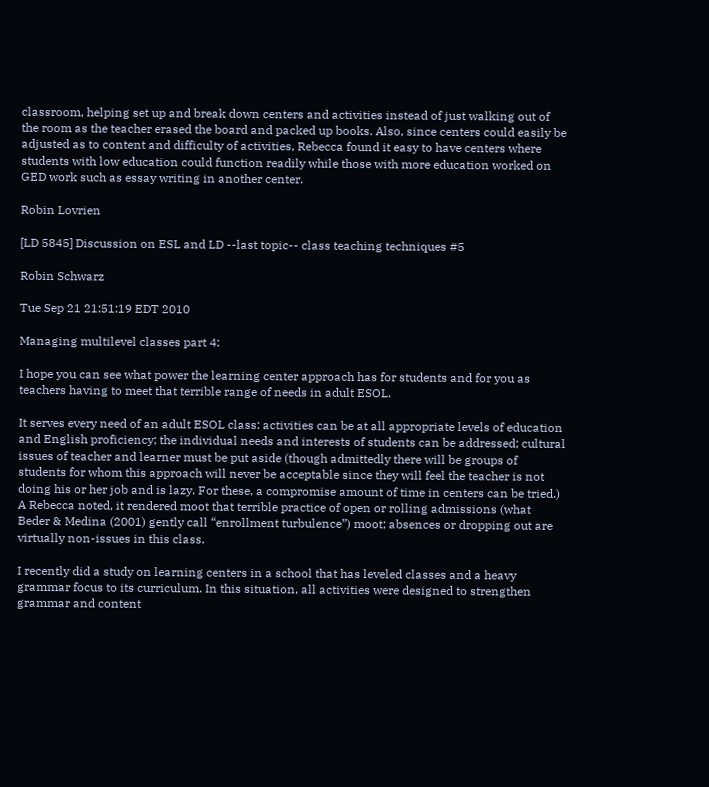classroom, helping set up and break down centers and activities instead of just walking out of the room as the teacher erased the board and packed up books. Also, since centers could easily be adjusted as to content and difficulty of activities, Rebecca found it easy to have centers where students with low education could function readily while those with more education worked on GED work such as essay writing in another center.

Robin Lovrien

[LD 5845] Discussion on ESL and LD --last topic-- class teaching techniques #5

Robin Schwarz

Tue Sep 21 21:51:19 EDT 2010

Managing multilevel classes part 4:

I hope you can see what power the learning center approach has for students and for you as teachers having to meet that terrible range of needs in adult ESOL.

It serves every need of an adult ESOL class: activities can be at all appropriate levels of education and English proficiency; the individual needs and interests of students can be addressed; cultural issues of teacher and learner must be put aside (though admittedly there will be groups of students for whom this approach will never be acceptable since they will feel the teacher is not doing his or her job and is lazy. For these, a compromise amount of time in centers can be tried.) A Rebecca noted, it rendered moot that terrible practice of open or rolling admissions (what Beder & Medina (2001) gently call “enrollment turbulence”) moot; absences or dropping out are virtually non-issues in this class.

I recently did a study on learning centers in a school that has leveled classes and a heavy grammar focus to its curriculum. In this situation, all activities were designed to strengthen grammar and content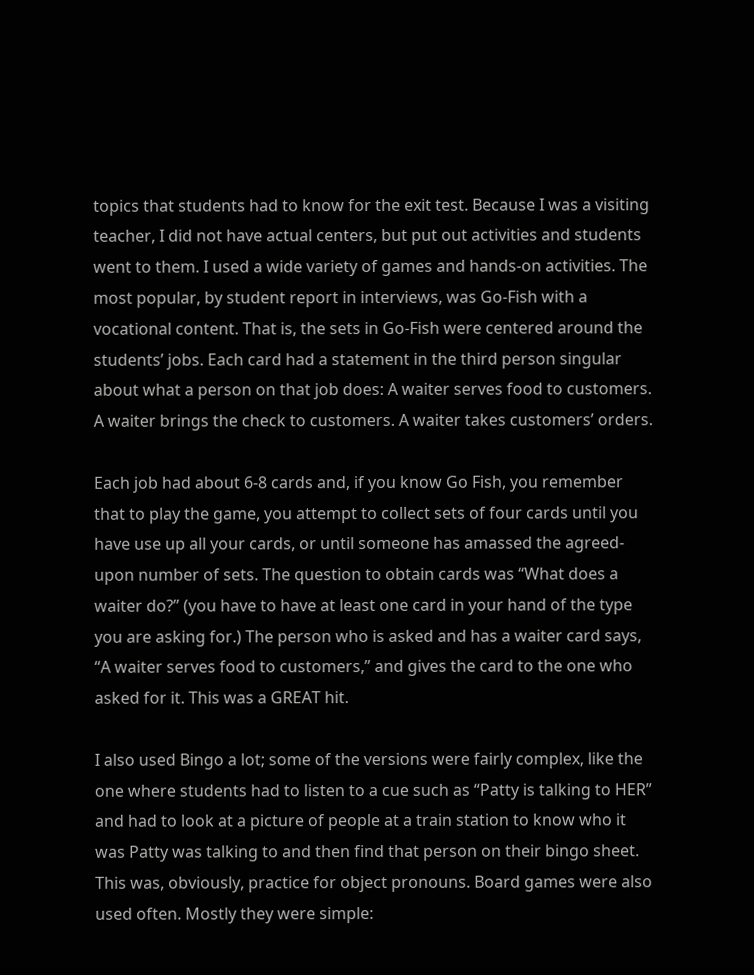topics that students had to know for the exit test. Because I was a visiting teacher, I did not have actual centers, but put out activities and students went to them. I used a wide variety of games and hands-on activities. The most popular, by student report in interviews, was Go-Fish with a vocational content. That is, the sets in Go-Fish were centered around the students’ jobs. Each card had a statement in the third person singular about what a person on that job does: A waiter serves food to customers. A waiter brings the check to customers. A waiter takes customers’ orders.

Each job had about 6-8 cards and, if you know Go Fish, you remember that to play the game, you attempt to collect sets of four cards until you have use up all your cards, or until someone has amassed the agreed-upon number of sets. The question to obtain cards was “What does a waiter do?” (you have to have at least one card in your hand of the type you are asking for.) The person who is asked and has a waiter card says, “A waiter serves food to customers,” and gives the card to the one who asked for it. This was a GREAT hit.

I also used Bingo a lot; some of the versions were fairly complex, like the one where students had to listen to a cue such as “Patty is talking to HER” and had to look at a picture of people at a train station to know who it was Patty was talking to and then find that person on their bingo sheet. This was, obviously, practice for object pronouns. Board games were also used often. Mostly they were simple: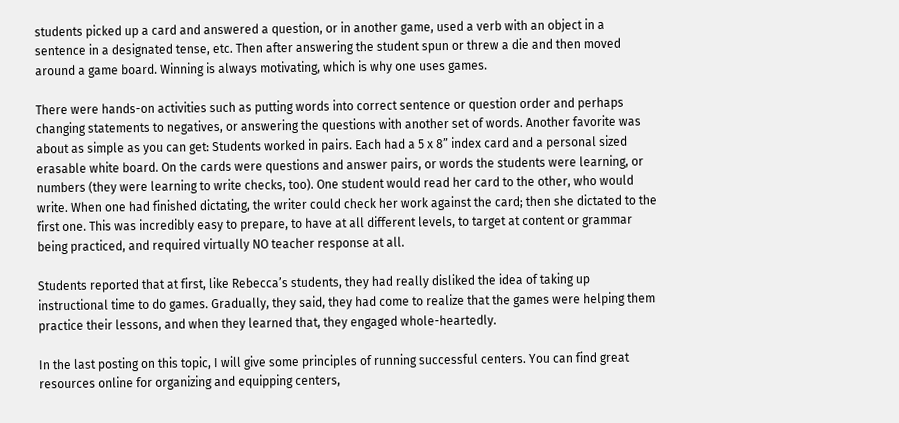students picked up a card and answered a question, or in another game, used a verb with an object in a sentence in a designated tense, etc. Then after answering the student spun or threw a die and then moved around a game board. Winning is always motivating, which is why one uses games.

There were hands-on activities such as putting words into correct sentence or question order and perhaps changing statements to negatives, or answering the questions with another set of words. Another favorite was about as simple as you can get: Students worked in pairs. Each had a 5 x 8” index card and a personal sized erasable white board. On the cards were questions and answer pairs, or words the students were learning, or numbers (they were learning to write checks, too). One student would read her card to the other, who would write. When one had finished dictating, the writer could check her work against the card; then she dictated to the first one. This was incredibly easy to prepare, to have at all different levels, to target at content or grammar being practiced, and required virtually NO teacher response at all.

Students reported that at first, like Rebecca’s students, they had really disliked the idea of taking up instructional time to do games. Gradually, they said, they had come to realize that the games were helping them practice their lessons, and when they learned that, they engaged whole-heartedly.

In the last posting on this topic, I will give some principles of running successful centers. You can find great resources online for organizing and equipping centers,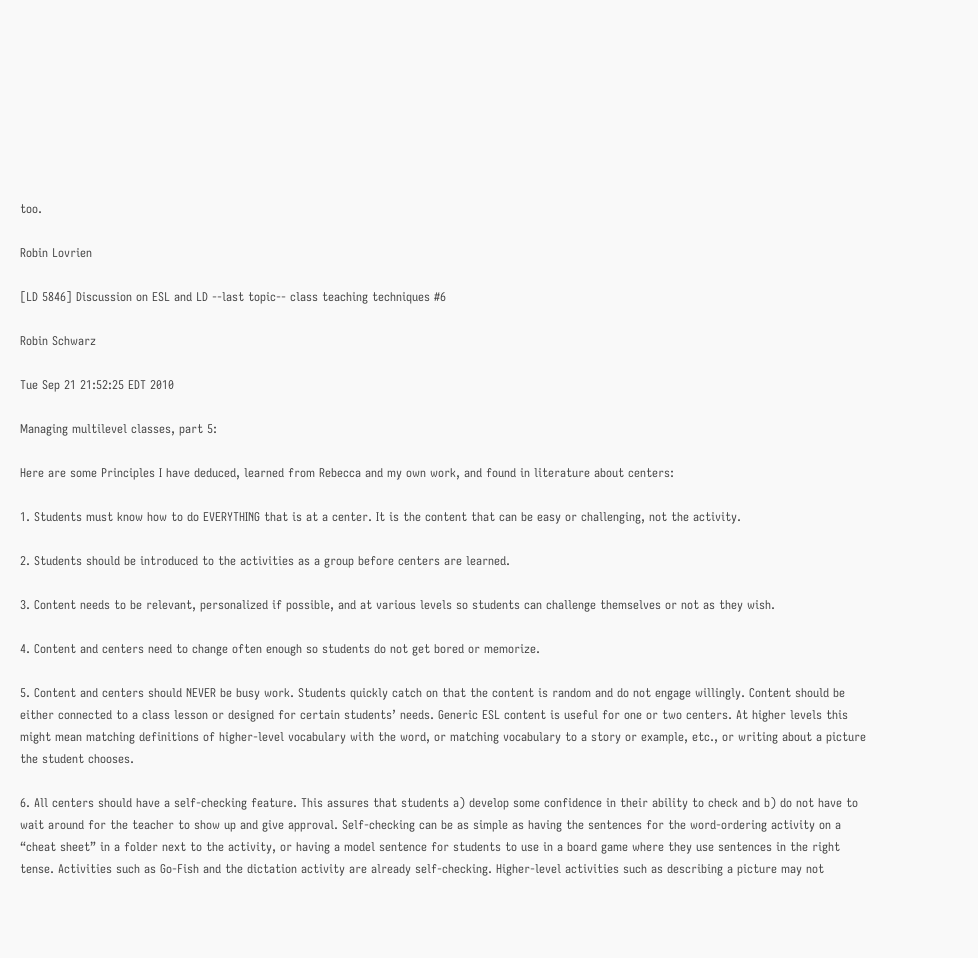too.

Robin Lovrien

[LD 5846] Discussion on ESL and LD --last topic-- class teaching techniques #6

Robin Schwarz

Tue Sep 21 21:52:25 EDT 2010

Managing multilevel classes, part 5:

Here are some Principles I have deduced, learned from Rebecca and my own work, and found in literature about centers:

1. Students must know how to do EVERYTHING that is at a center. It is the content that can be easy or challenging, not the activity.

2. Students should be introduced to the activities as a group before centers are learned.

3. Content needs to be relevant, personalized if possible, and at various levels so students can challenge themselves or not as they wish.

4. Content and centers need to change often enough so students do not get bored or memorize.

5. Content and centers should NEVER be busy work. Students quickly catch on that the content is random and do not engage willingly. Content should be either connected to a class lesson or designed for certain students’ needs. Generic ESL content is useful for one or two centers. At higher levels this might mean matching definitions of higher-level vocabulary with the word, or matching vocabulary to a story or example, etc., or writing about a picture the student chooses.

6. All centers should have a self-checking feature. This assures that students a) develop some confidence in their ability to check and b) do not have to wait around for the teacher to show up and give approval. Self-checking can be as simple as having the sentences for the word-ordering activity on a “cheat sheet” in a folder next to the activity, or having a model sentence for students to use in a board game where they use sentences in the right tense. Activities such as Go-Fish and the dictation activity are already self-checking. Higher-level activities such as describing a picture may not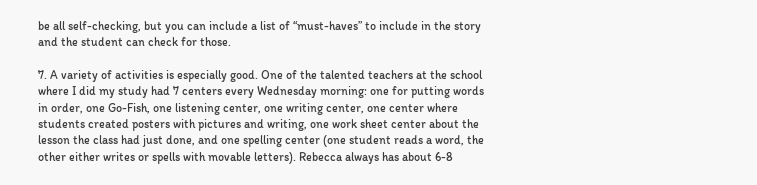be all self-checking, but you can include a list of “must-haves” to include in the story and the student can check for those.

7. A variety of activities is especially good. One of the talented teachers at the school where I did my study had 7 centers every Wednesday morning: one for putting words in order, one Go-Fish, one listening center, one writing center, one center where students created posters with pictures and writing, one work sheet center about the lesson the class had just done, and one spelling center (one student reads a word, the other either writes or spells with movable letters). Rebecca always has about 6-8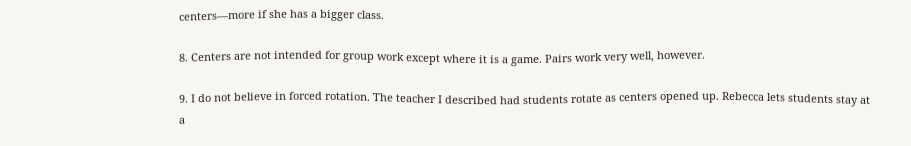centers—more if she has a bigger class.

8. Centers are not intended for group work except where it is a game. Pairs work very well, however.

9. I do not believe in forced rotation. The teacher I described had students rotate as centers opened up. Rebecca lets students stay at a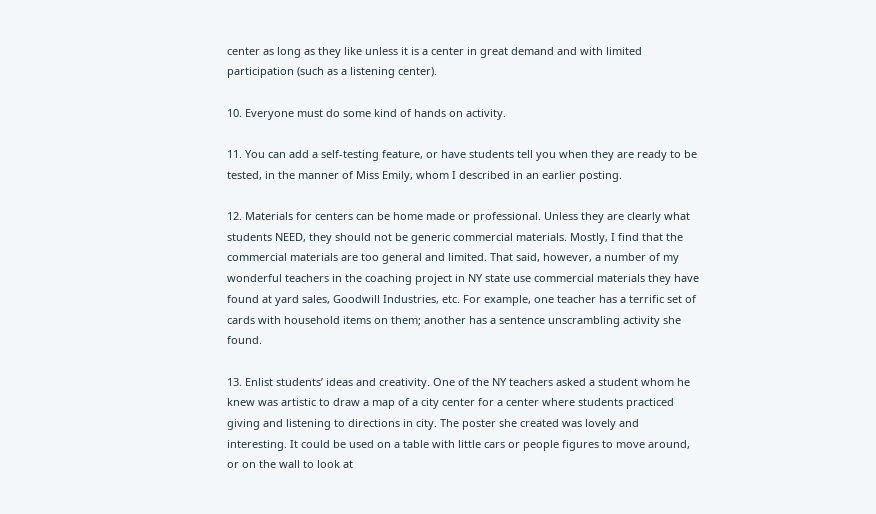center as long as they like unless it is a center in great demand and with limited participation (such as a listening center).

10. Everyone must do some kind of hands on activity.

11. You can add a self-testing feature, or have students tell you when they are ready to be tested, in the manner of Miss Emily, whom I described in an earlier posting.

12. Materials for centers can be home made or professional. Unless they are clearly what students NEED, they should not be generic commercial materials. Mostly, I find that the commercial materials are too general and limited. That said, however, a number of my wonderful teachers in the coaching project in NY state use commercial materials they have found at yard sales, Goodwill Industries, etc. For example, one teacher has a terrific set of cards with household items on them; another has a sentence unscrambling activity she found.

13. Enlist students’ ideas and creativity. One of the NY teachers asked a student whom he knew was artistic to draw a map of a city center for a center where students practiced giving and listening to directions in city. The poster she created was lovely and interesting. It could be used on a table with little cars or people figures to move around, or on the wall to look at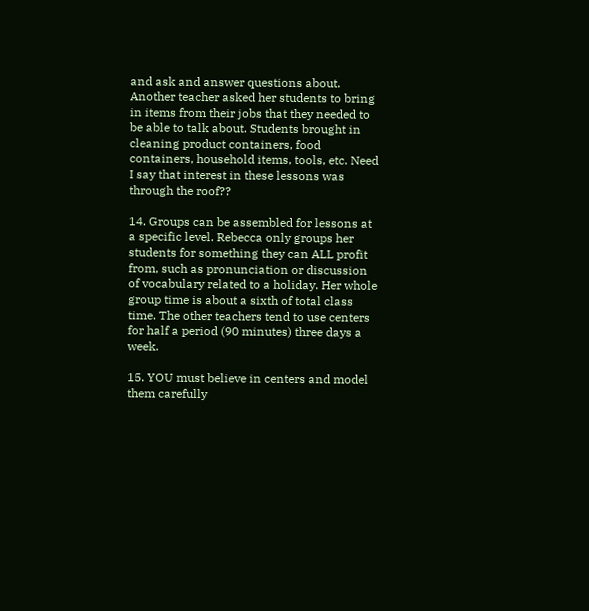and ask and answer questions about. Another teacher asked her students to bring in items from their jobs that they needed to be able to talk about. Students brought in cleaning product containers, food containers, household items, tools, etc. Need I say that interest in these lessons was through the roof??

14. Groups can be assembled for lessons at a specific level. Rebecca only groups her students for something they can ALL profit from, such as pronunciation or discussion of vocabulary related to a holiday. Her whole group time is about a sixth of total class time. The other teachers tend to use centers for half a period (90 minutes) three days a week.

15. YOU must believe in centers and model them carefully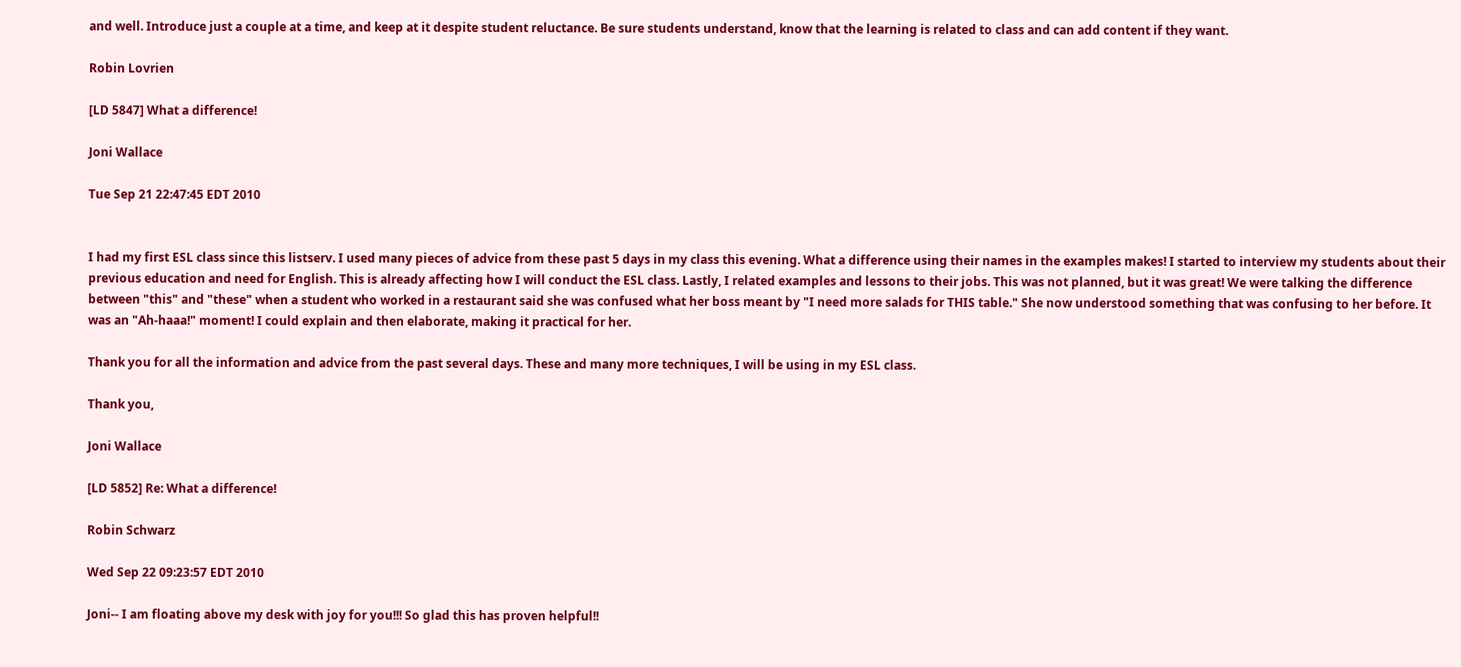and well. Introduce just a couple at a time, and keep at it despite student reluctance. Be sure students understand, know that the learning is related to class and can add content if they want.

Robin Lovrien

[LD 5847] What a difference!

Joni Wallace

Tue Sep 21 22:47:45 EDT 2010


I had my first ESL class since this listserv. I used many pieces of advice from these past 5 days in my class this evening. What a difference using their names in the examples makes! I started to interview my students about their previous education and need for English. This is already affecting how I will conduct the ESL class. Lastly, I related examples and lessons to their jobs. This was not planned, but it was great! We were talking the difference between "this" and "these" when a student who worked in a restaurant said she was confused what her boss meant by "I need more salads for THIS table." She now understood something that was confusing to her before. It was an "Ah-haaa!" moment! I could explain and then elaborate, making it practical for her.

Thank you for all the information and advice from the past several days. These and many more techniques, I will be using in my ESL class.

Thank you,

Joni Wallace

[LD 5852] Re: What a difference!

Robin Schwarz

Wed Sep 22 09:23:57 EDT 2010

Joni-- I am floating above my desk with joy for you!!! So glad this has proven helpful!!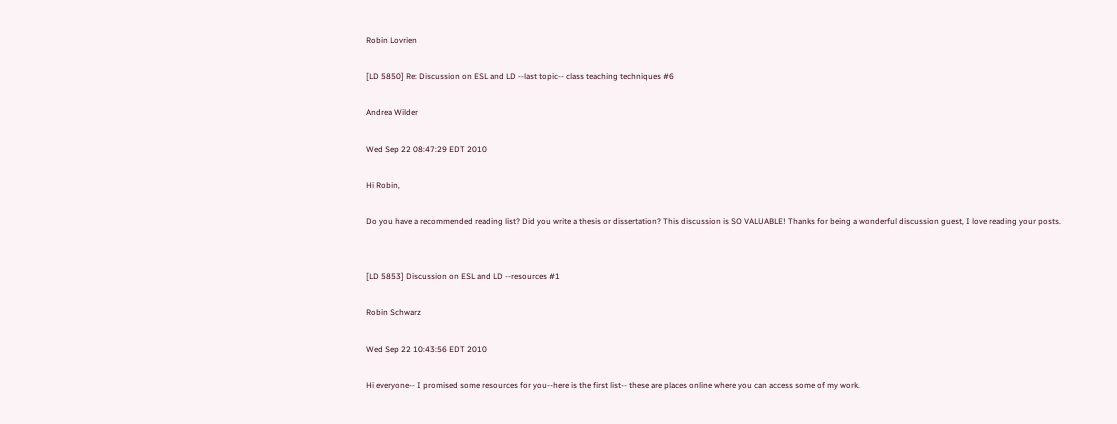Robin Lovrien

[LD 5850] Re: Discussion on ESL and LD --last topic-- class teaching techniques #6

Andrea Wilder

Wed Sep 22 08:47:29 EDT 2010

Hi Robin,

Do you have a recommended reading list? Did you write a thesis or dissertation? This discussion is SO VALUABLE! Thanks for being a wonderful discussion guest, I love reading your posts.


[LD 5853] Discussion on ESL and LD --resources #1

Robin Schwarz

Wed Sep 22 10:43:56 EDT 2010

Hi everyone-- I promised some resources for you--here is the first list-- these are places online where you can access some of my work.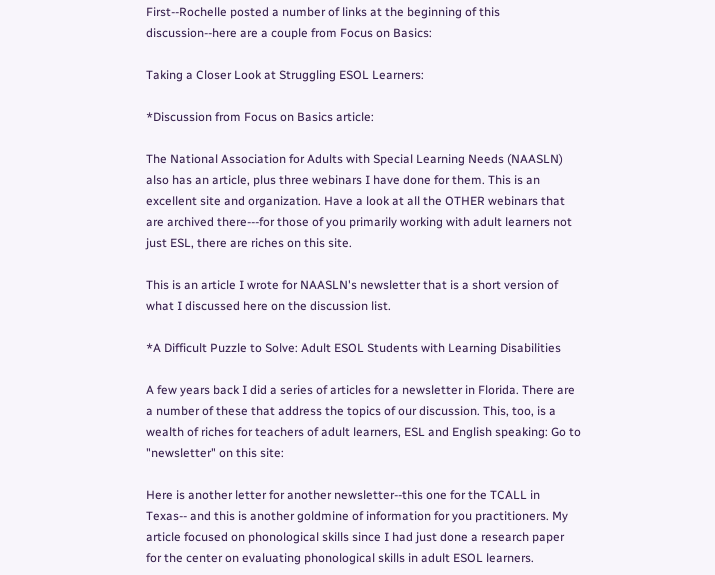First--Rochelle posted a number of links at the beginning of this discussion--here are a couple from Focus on Basics:

Taking a Closer Look at Struggling ESOL Learners:

*Discussion from Focus on Basics article:

The National Association for Adults with Special Learning Needs (NAASLN) also has an article, plus three webinars I have done for them. This is an excellent site and organization. Have a look at all the OTHER webinars that are archived there---for those of you primarily working with adult learners not just ESL, there are riches on this site.

This is an article I wrote for NAASLN's newsletter that is a short version of what I discussed here on the discussion list.

*A Difficult Puzzle to Solve: Adult ESOL Students with Learning Disabilities

A few years back I did a series of articles for a newsletter in Florida. There are a number of these that address the topics of our discussion. This, too, is a wealth of riches for teachers of adult learners, ESL and English speaking: Go to "newsletter" on this site:

Here is another letter for another newsletter--this one for the TCALL in Texas-- and this is another goldmine of information for you practitioners. My article focused on phonological skills since I had just done a research paper for the center on evaluating phonological skills in adult ESOL learners.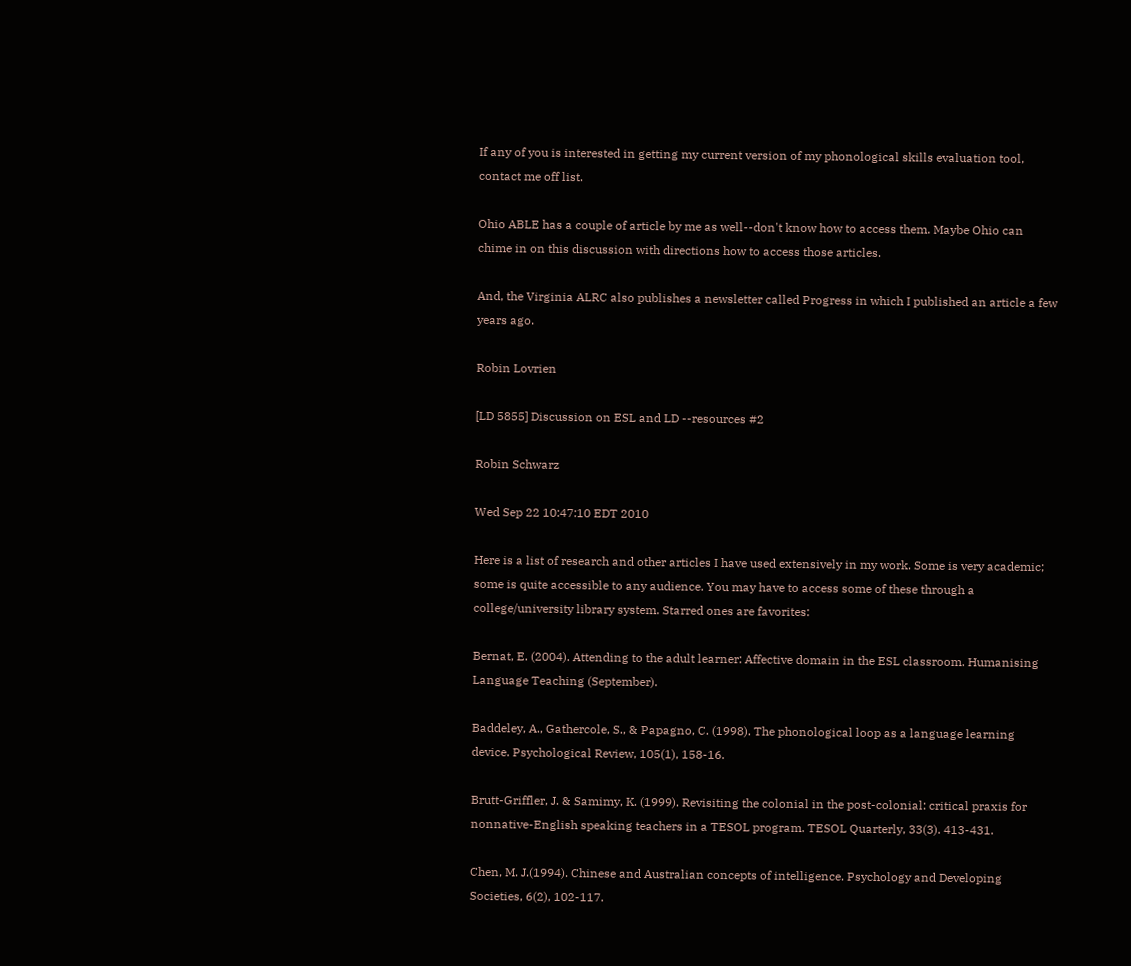If any of you is interested in getting my current version of my phonological skills evaluation tool, contact me off list.

Ohio ABLE has a couple of article by me as well--don't know how to access them. Maybe Ohio can chime in on this discussion with directions how to access those articles.

And, the Virginia ALRC also publishes a newsletter called Progress in which I published an article a few years ago.

Robin Lovrien

[LD 5855] Discussion on ESL and LD --resources #2

Robin Schwarz

Wed Sep 22 10:47:10 EDT 2010

Here is a list of research and other articles I have used extensively in my work. Some is very academic; some is quite accessible to any audience. You may have to access some of these through a college/university library system. Starred ones are favorites:

Bernat, E. (2004). Attending to the adult learner: Affective domain in the ESL classroom. Humanising Language Teaching (September).

Baddeley, A., Gathercole, S., & Papagno, C. (1998). The phonological loop as a language learning device. Psychological Review, 105(1), 158-16.

Brutt-Griffler, J. & Samimy, K. (1999). Revisiting the colonial in the post-colonial: critical praxis for nonnative-English speaking teachers in a TESOL program. TESOL Quarterly, 33(3). 413-431.

Chen, M. J.(1994). Chinese and Australian concepts of intelligence. Psychology and Developing Societies, 6(2), 102-117.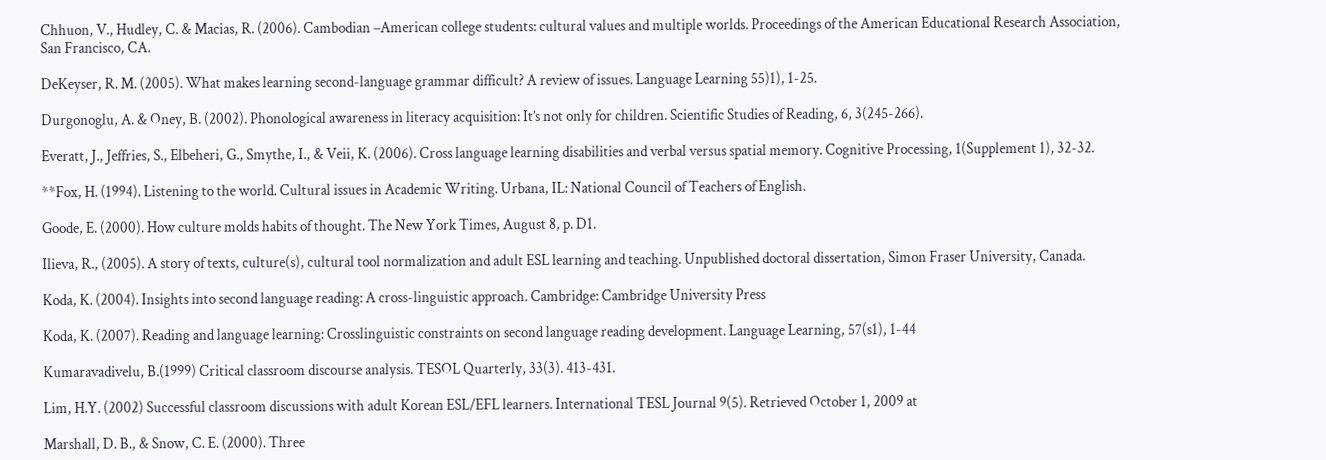Chhuon, V., Hudley, C. & Macias, R. (2006). Cambodian –American college students: cultural values and multiple worlds. Proceedings of the American Educational Research Association, San Francisco, CA.

DeKeyser, R. M. (2005). What makes learning second-language grammar difficult? A review of issues. Language Learning 55)1), 1-25.

Durgonoglu, A. & Oney, B. (2002). Phonological awareness in literacy acquisition: It’s not only for children. Scientific Studies of Reading, 6, 3(245-266).

Everatt, J., Jeffries, S., Elbeheri, G., Smythe, I., & Veii, K. (2006). Cross language learning disabilities and verbal versus spatial memory. Cognitive Processing, 1(Supplement 1), 32-32.

**Fox, H. (1994). Listening to the world. Cultural issues in Academic Writing. Urbana, IL: National Council of Teachers of English.

Goode, E. (2000). How culture molds habits of thought. The New York Times, August 8, p. D1.

Ilieva, R., (2005). A story of texts, culture(s), cultural tool normalization and adult ESL learning and teaching. Unpublished doctoral dissertation, Simon Fraser University, Canada.

Koda, K. (2004). Insights into second language reading: A cross-linguistic approach. Cambridge: Cambridge University Press

Koda, K. (2007). Reading and language learning: Crosslinguistic constraints on second language reading development. Language Learning, 57(s1), 1-44

Kumaravadivelu, B.(1999) Critical classroom discourse analysis. TESOL Quarterly, 33(3). 413-431.

Lim, H.Y. (2002) Successful classroom discussions with adult Korean ESL/EFL learners. International TESL Journal 9(5). Retrieved October 1, 2009 at

Marshall, D. B., & Snow, C. E. (2000). Three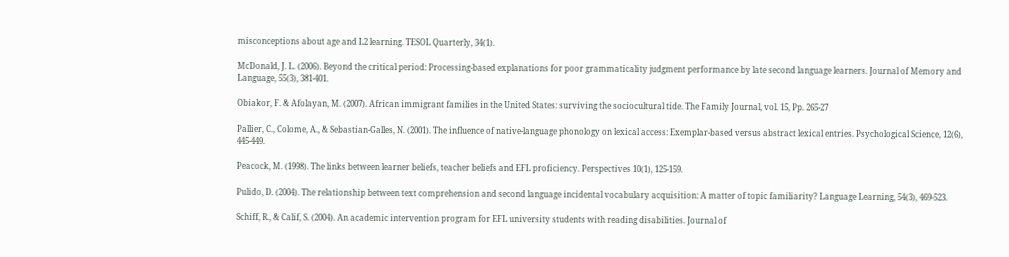misconceptions about age and L2 learning. TESOL Quarterly, 34(1).

McDonald, J. L. (2006). Beyond the critical period: Processing-based explanations for poor grammaticality judgment performance by late second language learners. Journal of Memory and Language, 55(3), 381-401.

Obiakor, F. & Afolayan, M. (2007). African immigrant families in the United States: surviving the sociocultural tide. The Family Journal, vol. 15, Pp. 265-27

Pallier, C., Colome, A., & Sebastian-Galles, N. (2001). The influence of native-language phonology on lexical access: Exemplar-based versus abstract lexical entries. Psychological Science, 12(6), 445-449.

Peacock, M. (1998). The links between learner beliefs, teacher beliefs and EFL proficiency. Perspectives 10(1), 125-159.

Pulido, D. (2004). The relationship between text comprehension and second language incidental vocabulary acquisition: A matter of topic familiarity? Language Learning, 54(3), 469-523.

Schiff, R., & Calif, S. (2004). An academic intervention program for EFL university students with reading disabilities. Journal of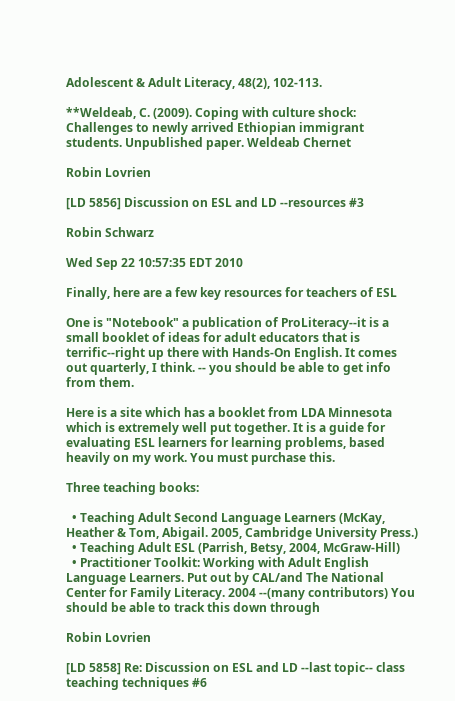Adolescent & Adult Literacy, 48(2), 102-113.

**Weldeab, C. (2009). Coping with culture shock: Challenges to newly arrived Ethiopian immigrant students. Unpublished paper. Weldeab Chernet

Robin Lovrien

[LD 5856] Discussion on ESL and LD --resources #3

Robin Schwarz

Wed Sep 22 10:57:35 EDT 2010

Finally, here are a few key resources for teachers of ESL

One is "Notebook" a publication of ProLiteracy--it is a small booklet of ideas for adult educators that is terrific--right up there with Hands-On English. It comes out quarterly, I think. -- you should be able to get info from them.

Here is a site which has a booklet from LDA Minnesota which is extremely well put together. It is a guide for evaluating ESL learners for learning problems, based heavily on my work. You must purchase this.

Three teaching books:

  • Teaching Adult Second Language Learners (McKay, Heather & Tom, Abigail. 2005, Cambridge University Press.)
  • Teaching Adult ESL (Parrish, Betsy, 2004, McGraw-Hill)
  • Practitioner Toolkit: Working with Adult English Language Learners. Put out by CAL/and The National Center for Family Literacy. 2004 --(many contributors) You should be able to track this down through

Robin Lovrien

[LD 5858] Re: Discussion on ESL and LD --last topic-- class teaching techniques #6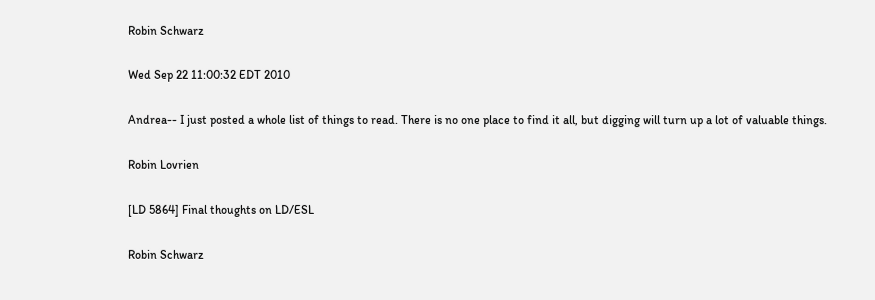Robin Schwarz

Wed Sep 22 11:00:32 EDT 2010

Andrea-- I just posted a whole list of things to read. There is no one place to find it all, but digging will turn up a lot of valuable things.

Robin Lovrien

[LD 5864] Final thoughts on LD/ESL

Robin Schwarz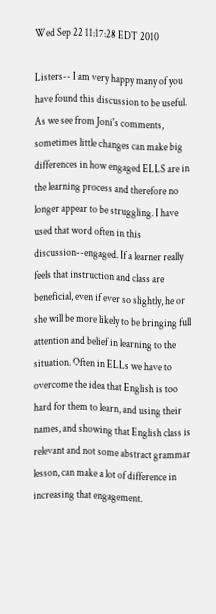Wed Sep 22 11:17:28 EDT 2010

Listers-- I am very happy many of you have found this discussion to be useful. As we see from Joni's comments, sometimes little changes can make big differences in how engaged ELLS are in the learning process and therefore no longer appear to be struggling. I have used that word often in this discussion--engaged. If a learner really feels that instruction and class are beneficial, even if ever so slightly, he or she will be more likely to be bringing full attention and belief in learning to the situation. Often in ELLs we have to overcome the idea that English is too hard for them to learn, and using their names, and showing that English class is relevant and not some abstract grammar lesson, can make a lot of difference in increasing that engagement.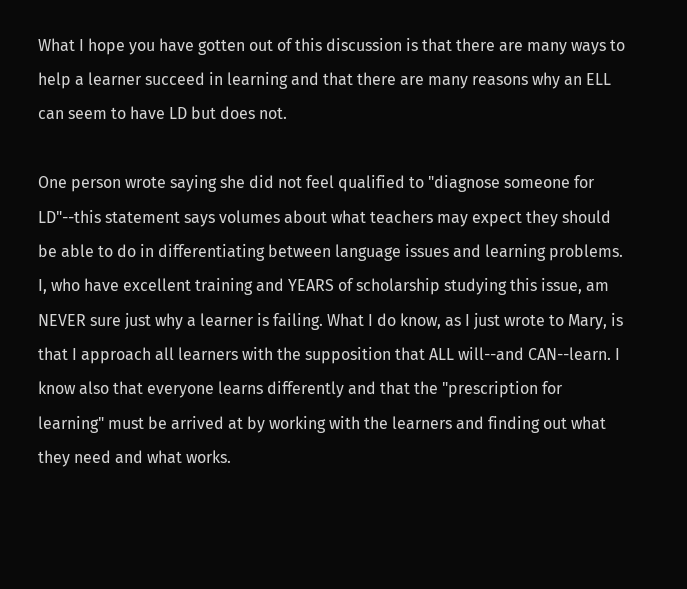What I hope you have gotten out of this discussion is that there are many ways to help a learner succeed in learning and that there are many reasons why an ELL can seem to have LD but does not.

One person wrote saying she did not feel qualified to "diagnose someone for LD"--this statement says volumes about what teachers may expect they should be able to do in differentiating between language issues and learning problems. I, who have excellent training and YEARS of scholarship studying this issue, am NEVER sure just why a learner is failing. What I do know, as I just wrote to Mary, is that I approach all learners with the supposition that ALL will--and CAN--learn. I know also that everyone learns differently and that the "prescription for learning" must be arrived at by working with the learners and finding out what they need and what works.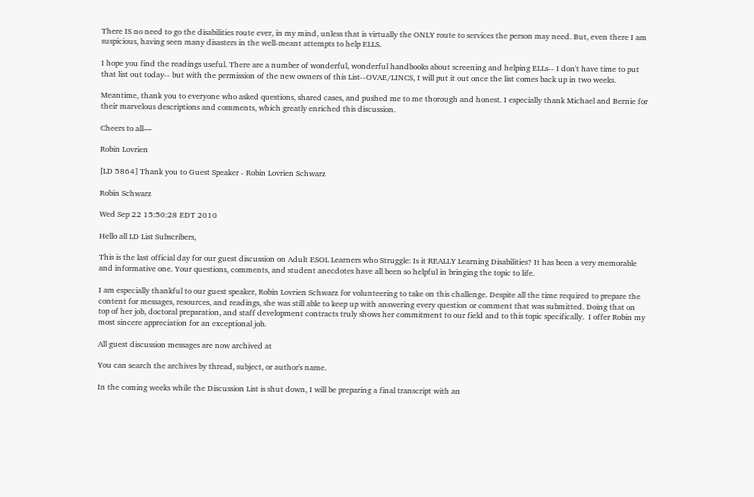There IS no need to go the disabilities route ever, in my mind, unless that is virtually the ONLY route to services the person may need. But, even there I am suspicious, having seen many disasters in the well-meant attempts to help ELLS.

I hope you find the readings useful. There are a number of wonderful, wonderful handbooks about screening and helping ELLs-- I don't have time to put that list out today-- but with the permission of the new owners of this List--OVAE/LINCS, I will put it out once the list comes back up in two weeks.

Meantime, thank you to everyone who asked questions, shared cases, and pushed me to me thorough and honest. I especially thank Michael and Bernie for their marvelous descriptions and comments, which greatly enriched this discussion.

Cheers to all—

Robin Lovrien

[LD 5864] Thank you to Guest Speaker - Robin Lovrien Schwarz

Robin Schwarz

Wed Sep 22 15:50:28 EDT 2010

Hello all LD List Subscribers,

This is the last official day for our guest discussion on Adult ESOL Learners who Struggle: Is it REALLY Learning Disabilities? It has been a very memorable and informative one. Your questions, comments, and student anecdotes have all been so helpful in bringing the topic to life.

I am especially thankful to our guest speaker, Robin Lovrien Schwarz for volunteering to take on this challenge. Despite all the time required to prepare the content for messages, resources, and readings, she was still able to keep up with answering every question or comment that was submitted. Doing that on top of her job, doctoral preparation, and staff development contracts truly shows her commitment to our field and to this topic specifically.  I offer Robin my most sincere appreciation for an exceptional job.

All guest discussion messages are now archived at

You can search the archives by thread, subject, or author's name.

In the coming weeks while the Discussion List is shut down, I will be preparing a final transcript with an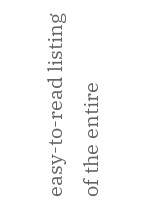easy-to-read listing of the entire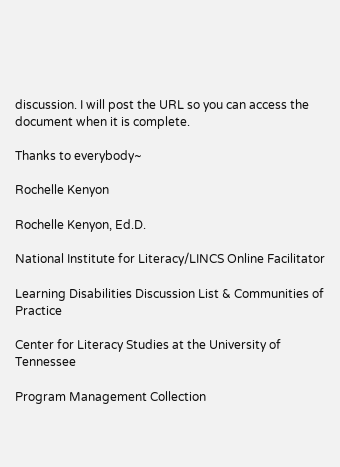discussion. I will post the URL so you can access the document when it is complete.

Thanks to everybody~

Rochelle Kenyon

Rochelle Kenyon, Ed.D.

National Institute for Literacy/LINCS Online Facilitator

Learning Disabilities Discussion List & Communities of Practice

Center for Literacy Studies at the University of Tennessee

Program Management Collection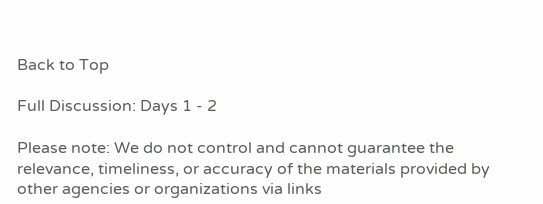Back to Top

Full Discussion: Days 1 - 2

Please note: We do not control and cannot guarantee the relevance, timeliness, or accuracy of the materials provided by other agencies or organizations via links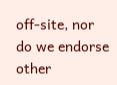off-site, nor do we endorse other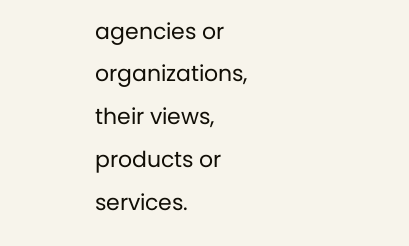agencies or organizations, their views, products or services.